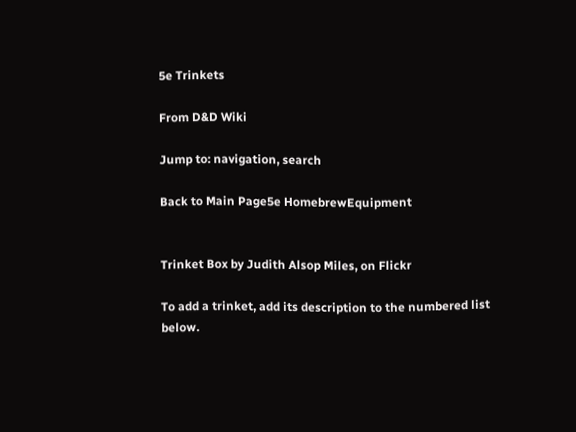5e Trinkets

From D&D Wiki

Jump to: navigation, search

Back to Main Page5e HomebrewEquipment


Trinket Box by Judith Alsop Miles, on Flickr

To add a trinket, add its description to the numbered list below.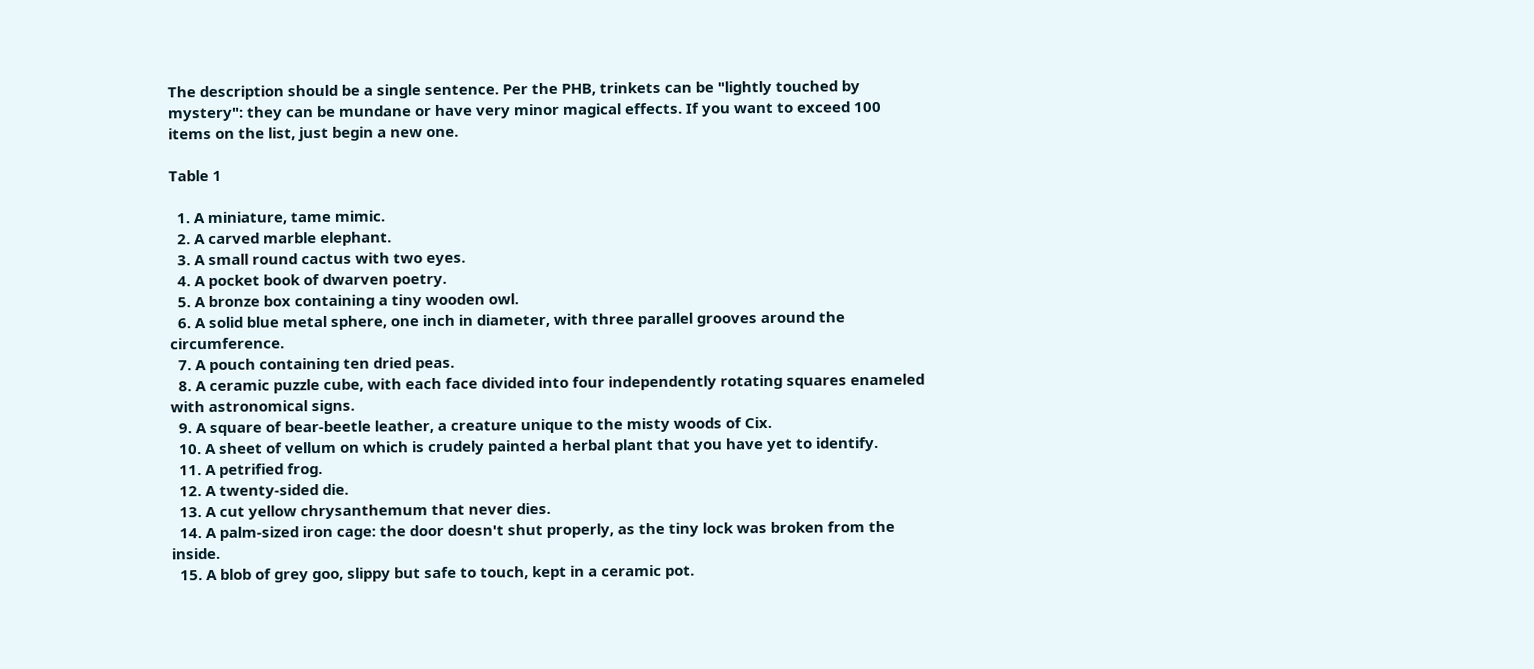The description should be a single sentence. Per the PHB, trinkets can be "lightly touched by mystery": they can be mundane or have very minor magical effects. If you want to exceed 100 items on the list, just begin a new one.

Table 1

  1. A miniature, tame mimic.
  2. A carved marble elephant.
  3. A small round cactus with two eyes.
  4. A pocket book of dwarven poetry.
  5. A bronze box containing a tiny wooden owl.
  6. A solid blue metal sphere, one inch in diameter, with three parallel grooves around the circumference.
  7. A pouch containing ten dried peas.
  8. A ceramic puzzle cube, with each face divided into four independently rotating squares enameled with astronomical signs.
  9. A square of bear-beetle leather, a creature unique to the misty woods of Cix.
  10. A sheet of vellum on which is crudely painted a herbal plant that you have yet to identify.
  11. A petrified frog.
  12. A twenty-sided die.
  13. A cut yellow chrysanthemum that never dies.
  14. A palm-sized iron cage: the door doesn't shut properly, as the tiny lock was broken from the inside.
  15. A blob of grey goo, slippy but safe to touch, kept in a ceramic pot.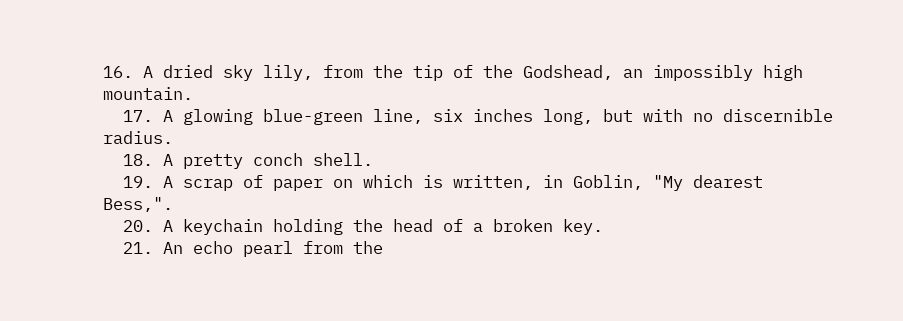16. A dried sky lily, from the tip of the Godshead, an impossibly high mountain.
  17. A glowing blue-green line, six inches long, but with no discernible radius.
  18. A pretty conch shell.
  19. A scrap of paper on which is written, in Goblin, "My dearest Bess,".
  20. A keychain holding the head of a broken key.
  21. An echo pearl from the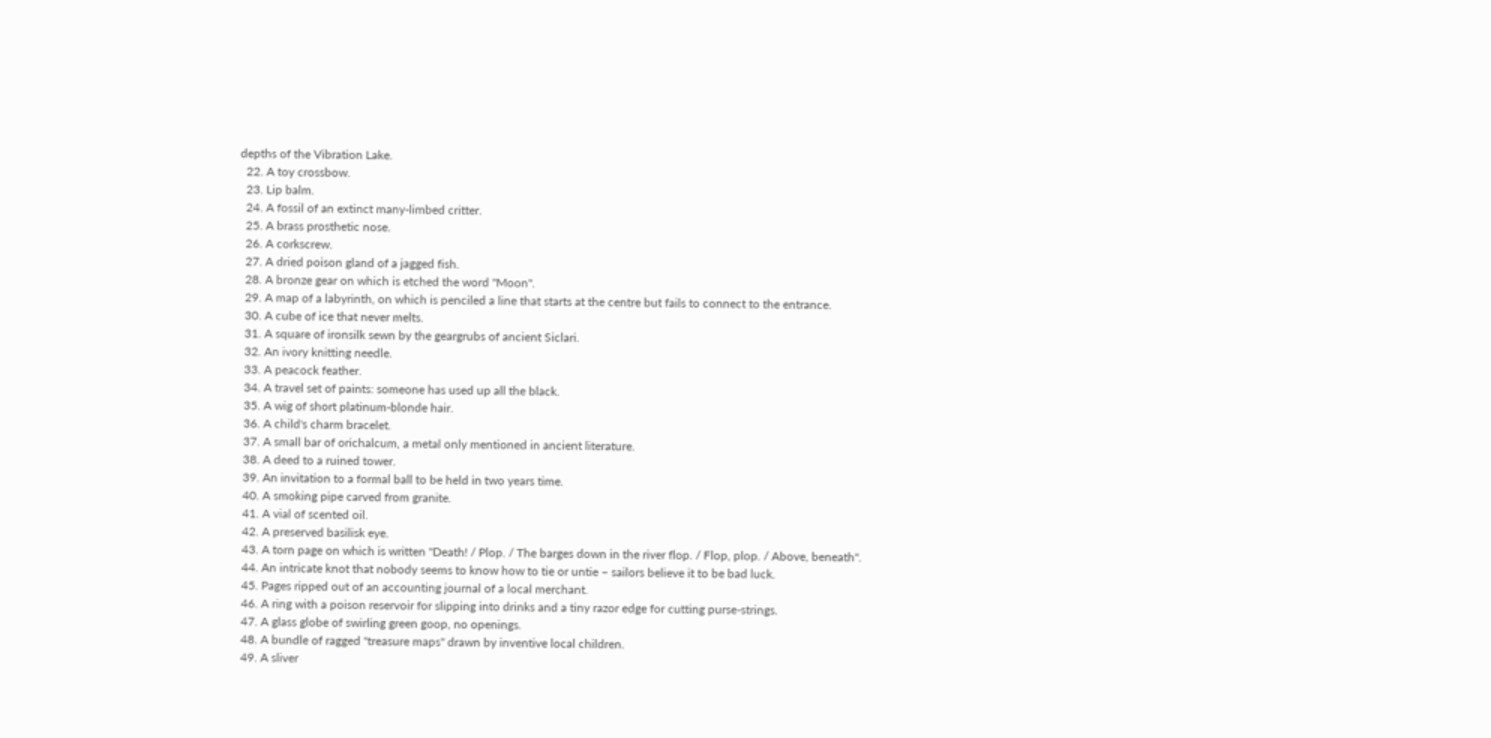depths of the Vibration Lake.
  22. A toy crossbow.
  23. Lip balm.
  24. A fossil of an extinct many-limbed critter.
  25. A brass prosthetic nose.
  26. A corkscrew.
  27. A dried poison gland of a jagged fish.
  28. A bronze gear on which is etched the word "Moon".
  29. A map of a labyrinth, on which is penciled a line that starts at the centre but fails to connect to the entrance.
  30. A cube of ice that never melts.
  31. A square of ironsilk sewn by the geargrubs of ancient Siclari.
  32. An ivory knitting needle.
  33. A peacock feather.
  34. A travel set of paints: someone has used up all the black.
  35. A wig of short platinum-blonde hair.
  36. A child's charm bracelet.
  37. A small bar of orichalcum, a metal only mentioned in ancient literature.
  38. A deed to a ruined tower.
  39. An invitation to a formal ball to be held in two years time.
  40. A smoking pipe carved from granite.
  41. A vial of scented oil.
  42. A preserved basilisk eye.
  43. A torn page on which is written "Death! / Plop. / The barges down in the river flop. / Flop, plop. / Above, beneath".
  44. An intricate knot that nobody seems to know how to tie or untie – sailors believe it to be bad luck.
  45. Pages ripped out of an accounting journal of a local merchant.
  46. A ring with a poison reservoir for slipping into drinks and a tiny razor edge for cutting purse-strings.
  47. A glass globe of swirling green goop, no openings.
  48. A bundle of ragged "treasure maps" drawn by inventive local children.
  49. A sliver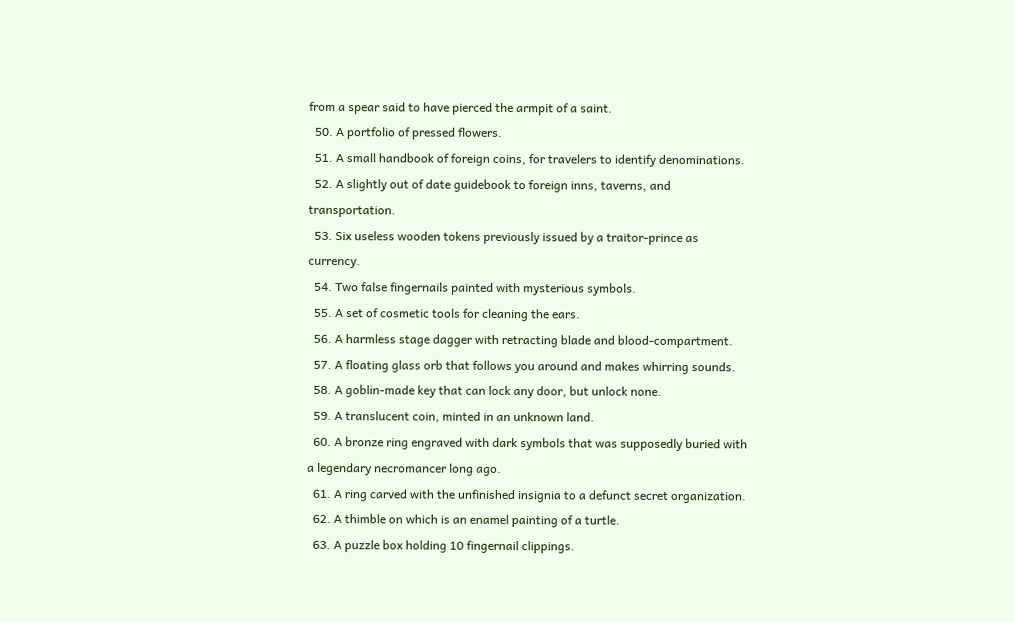from a spear said to have pierced the armpit of a saint.
  50. A portfolio of pressed flowers.
  51. A small handbook of foreign coins, for travelers to identify denominations.
  52. A slightly out of date guidebook to foreign inns, taverns, and transportation.
  53. Six useless wooden tokens previously issued by a traitor-prince as currency.
  54. Two false fingernails painted with mysterious symbols.
  55. A set of cosmetic tools for cleaning the ears.
  56. A harmless stage dagger with retracting blade and blood-compartment.
  57. A floating glass orb that follows you around and makes whirring sounds.
  58. A goblin-made key that can lock any door, but unlock none.
  59. A translucent coin, minted in an unknown land.
  60. A bronze ring engraved with dark symbols that was supposedly buried with a legendary necromancer long ago.
  61. A ring carved with the unfinished insignia to a defunct secret organization.
  62. A thimble on which is an enamel painting of a turtle.
  63. A puzzle box holding 10 fingernail clippings.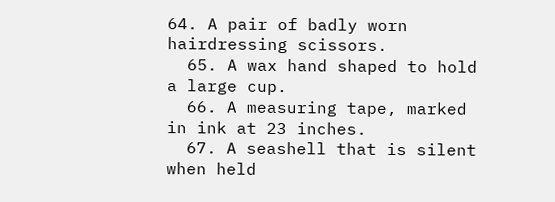64. A pair of badly worn hairdressing scissors.
  65. A wax hand shaped to hold a large cup.
  66. A measuring tape, marked in ink at 23 inches.
  67. A seashell that is silent when held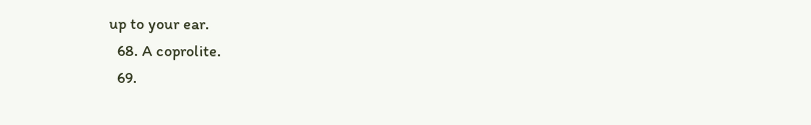up to your ear.
  68. A coprolite.
  69.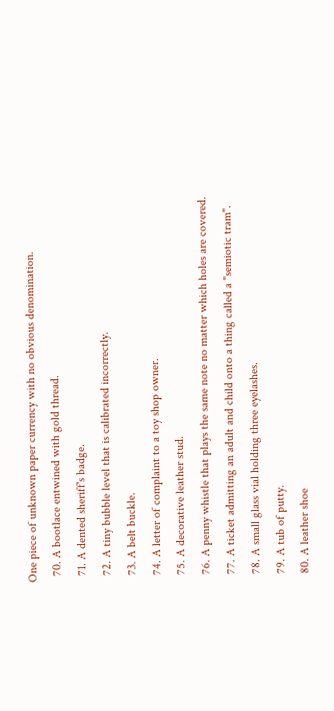One piece of unknown paper currency with no obvious denomination.
  70. A bootlace entwined with gold thread.
  71. A dented sheriff's badge.
  72. A tiny bubble level that is calibrated incorrectly.
  73. A belt buckle.
  74. A letter of complaint to a toy shop owner.
  75. A decorative leather stud.
  76. A penny whistle that plays the same note no matter which holes are covered.
  77. A ticket admitting an adult and child onto a thing called a "semiotic tram".
  78. A small glass vial holding three eyelashes.
  79. A tub of putty.
  80. A leather shoe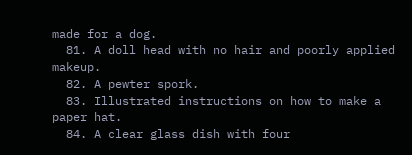made for a dog.
  81. A doll head with no hair and poorly applied makeup.
  82. A pewter spork.
  83. Illustrated instructions on how to make a paper hat.
  84. A clear glass dish with four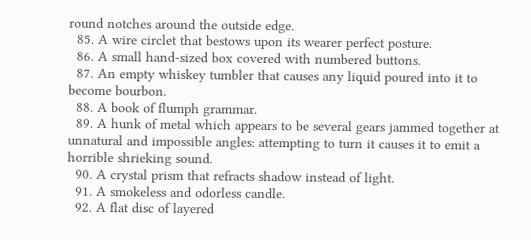round notches around the outside edge.
  85. A wire circlet that bestows upon its wearer perfect posture.
  86. A small hand-sized box covered with numbered buttons.
  87. An empty whiskey tumbler that causes any liquid poured into it to become bourbon.
  88. A book of flumph grammar.
  89. A hunk of metal which appears to be several gears jammed together at unnatural and impossible angles: attempting to turn it causes it to emit a horrible shrieking sound.
  90. A crystal prism that refracts shadow instead of light.
  91. A smokeless and odorless candle.
  92. A flat disc of layered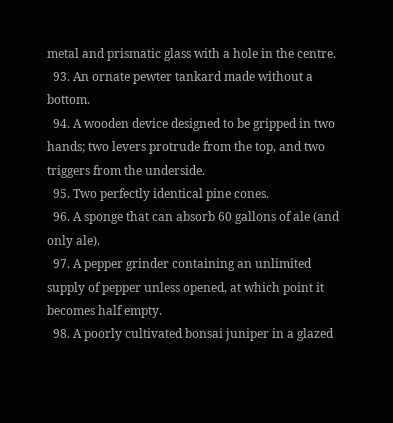metal and prismatic glass with a hole in the centre.
  93. An ornate pewter tankard made without a bottom.
  94. A wooden device designed to be gripped in two hands; two levers protrude from the top, and two triggers from the underside.
  95. Two perfectly identical pine cones.
  96. A sponge that can absorb 60 gallons of ale (and only ale).
  97. A pepper grinder containing an unlimited supply of pepper unless opened, at which point it becomes half empty.
  98. A poorly cultivated bonsai juniper in a glazed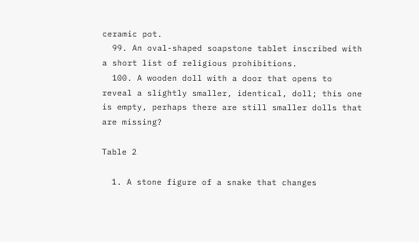ceramic pot.
  99. An oval-shaped soapstone tablet inscribed with a short list of religious prohibitions.
  100. A wooden doll with a door that opens to reveal a slightly smaller, identical, doll; this one is empty, perhaps there are still smaller dolls that are missing?

Table 2

  1. A stone figure of a snake that changes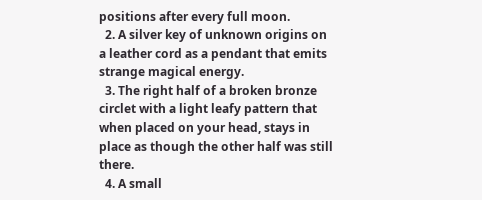positions after every full moon.
  2. A silver key of unknown origins on a leather cord as a pendant that emits strange magical energy.
  3. The right half of a broken bronze circlet with a light leafy pattern that when placed on your head, stays in place as though the other half was still there.
  4. A small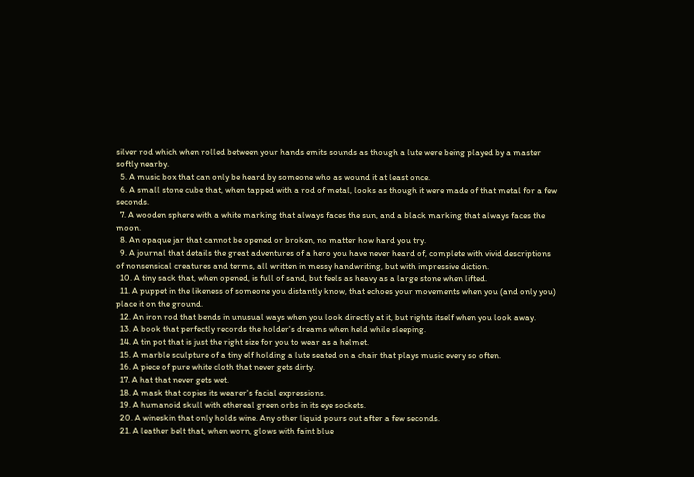silver rod which when rolled between your hands emits sounds as though a lute were being played by a master softly nearby.
  5. A music box that can only be heard by someone who as wound it at least once.
  6. A small stone cube that, when tapped with a rod of metal, looks as though it were made of that metal for a few seconds.
  7. A wooden sphere with a white marking that always faces the sun, and a black marking that always faces the moon.
  8. An opaque jar that cannot be opened or broken, no matter how hard you try.
  9. A journal that details the great adventures of a hero you have never heard of, complete with vivid descriptions of nonsensical creatures and terms, all written in messy handwriting, but with impressive diction.
  10. A tiny sack that, when opened, is full of sand, but feels as heavy as a large stone when lifted.
  11. A puppet in the likeness of someone you distantly know, that echoes your movements when you (and only you) place it on the ground.
  12. An iron rod that bends in unusual ways when you look directly at it, but rights itself when you look away.
  13. A book that perfectly records the holder's dreams when held while sleeping.
  14. A tin pot that is just the right size for you to wear as a helmet.
  15. A marble sculpture of a tiny elf holding a lute seated on a chair that plays music every so often.
  16. A piece of pure white cloth that never gets dirty.
  17. A hat that never gets wet.
  18. A mask that copies its wearer's facial expressions.
  19. A humanoid skull with ethereal green orbs in its eye sockets.
  20. A wineskin that only holds wine. Any other liquid pours out after a few seconds.
  21. A leather belt that, when worn, glows with faint blue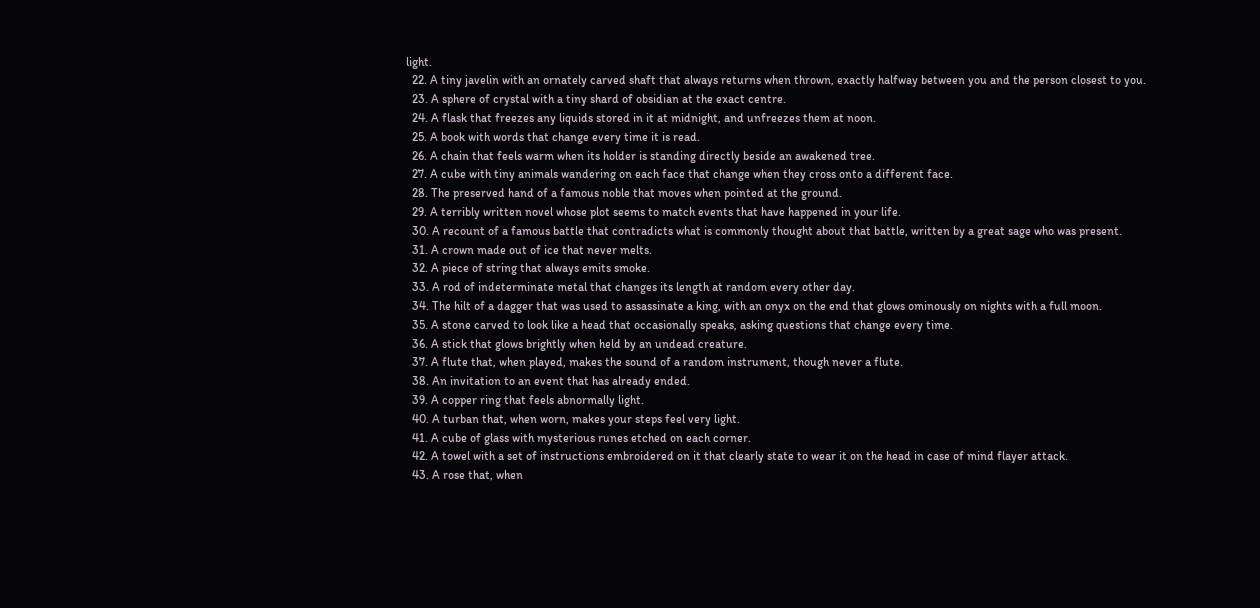light.
  22. A tiny javelin with an ornately carved shaft that always returns when thrown, exactly halfway between you and the person closest to you.
  23. A sphere of crystal with a tiny shard of obsidian at the exact centre.
  24. A flask that freezes any liquids stored in it at midnight, and unfreezes them at noon.
  25. A book with words that change every time it is read.
  26. A chain that feels warm when its holder is standing directly beside an awakened tree.
  27. A cube with tiny animals wandering on each face that change when they cross onto a different face.
  28. The preserved hand of a famous noble that moves when pointed at the ground.
  29. A terribly written novel whose plot seems to match events that have happened in your life.
  30. A recount of a famous battle that contradicts what is commonly thought about that battle, written by a great sage who was present.
  31. A crown made out of ice that never melts.
  32. A piece of string that always emits smoke.
  33. A rod of indeterminate metal that changes its length at random every other day.
  34. The hilt of a dagger that was used to assassinate a king, with an onyx on the end that glows ominously on nights with a full moon.
  35. A stone carved to look like a head that occasionally speaks, asking questions that change every time.
  36. A stick that glows brightly when held by an undead creature.
  37. A flute that, when played, makes the sound of a random instrument, though never a flute.
  38. An invitation to an event that has already ended.
  39. A copper ring that feels abnormally light.
  40. A turban that, when worn, makes your steps feel very light.
  41. A cube of glass with mysterious runes etched on each corner.
  42. A towel with a set of instructions embroidered on it that clearly state to wear it on the head in case of mind flayer attack.
  43. A rose that, when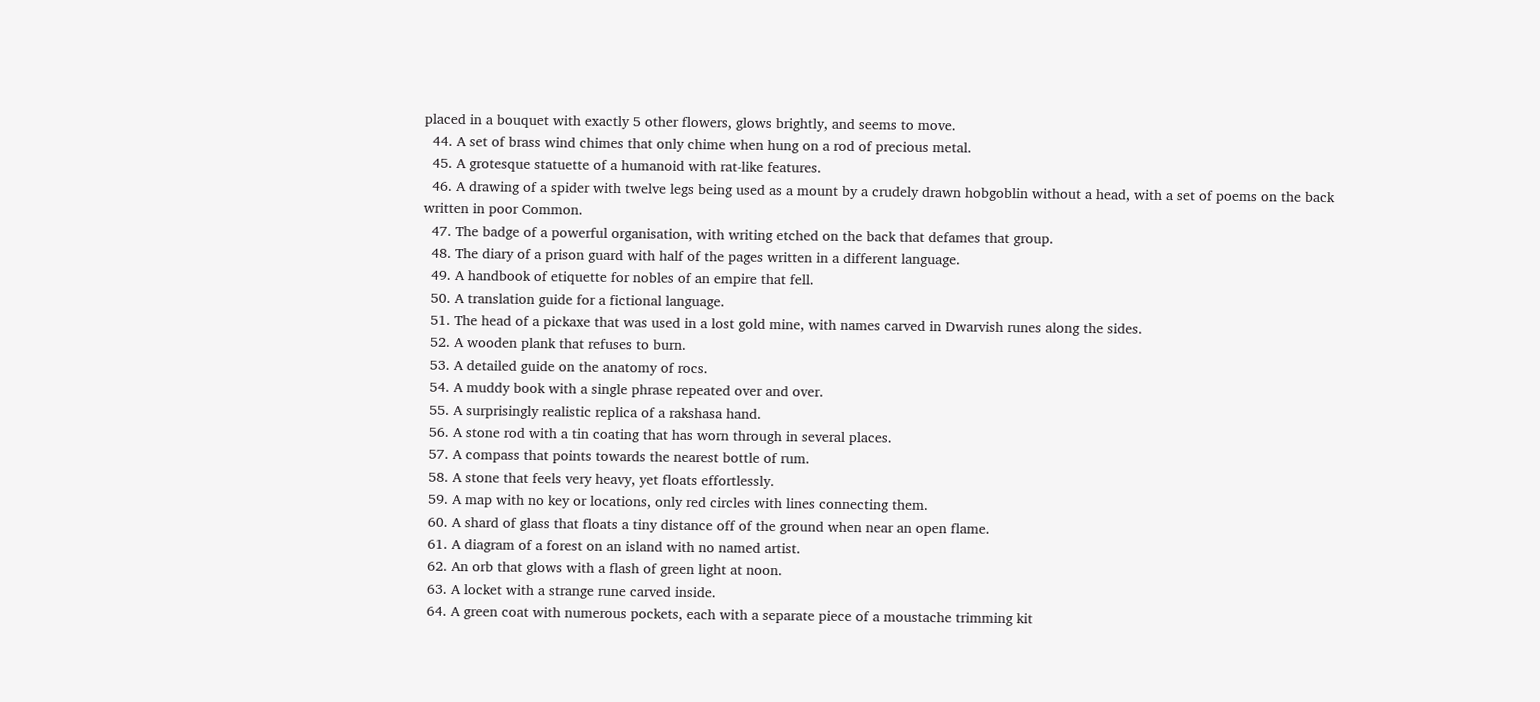placed in a bouquet with exactly 5 other flowers, glows brightly, and seems to move.
  44. A set of brass wind chimes that only chime when hung on a rod of precious metal.
  45. A grotesque statuette of a humanoid with rat-like features.
  46. A drawing of a spider with twelve legs being used as a mount by a crudely drawn hobgoblin without a head, with a set of poems on the back written in poor Common.
  47. The badge of a powerful organisation, with writing etched on the back that defames that group.
  48. The diary of a prison guard with half of the pages written in a different language.
  49. A handbook of etiquette for nobles of an empire that fell.
  50. A translation guide for a fictional language.
  51. The head of a pickaxe that was used in a lost gold mine, with names carved in Dwarvish runes along the sides.
  52. A wooden plank that refuses to burn.
  53. A detailed guide on the anatomy of rocs.
  54. A muddy book with a single phrase repeated over and over.
  55. A surprisingly realistic replica of a rakshasa hand.
  56. A stone rod with a tin coating that has worn through in several places.
  57. A compass that points towards the nearest bottle of rum.
  58. A stone that feels very heavy, yet floats effortlessly.
  59. A map with no key or locations, only red circles with lines connecting them.
  60. A shard of glass that floats a tiny distance off of the ground when near an open flame.
  61. A diagram of a forest on an island with no named artist.
  62. An orb that glows with a flash of green light at noon.
  63. A locket with a strange rune carved inside.
  64. A green coat with numerous pockets, each with a separate piece of a moustache trimming kit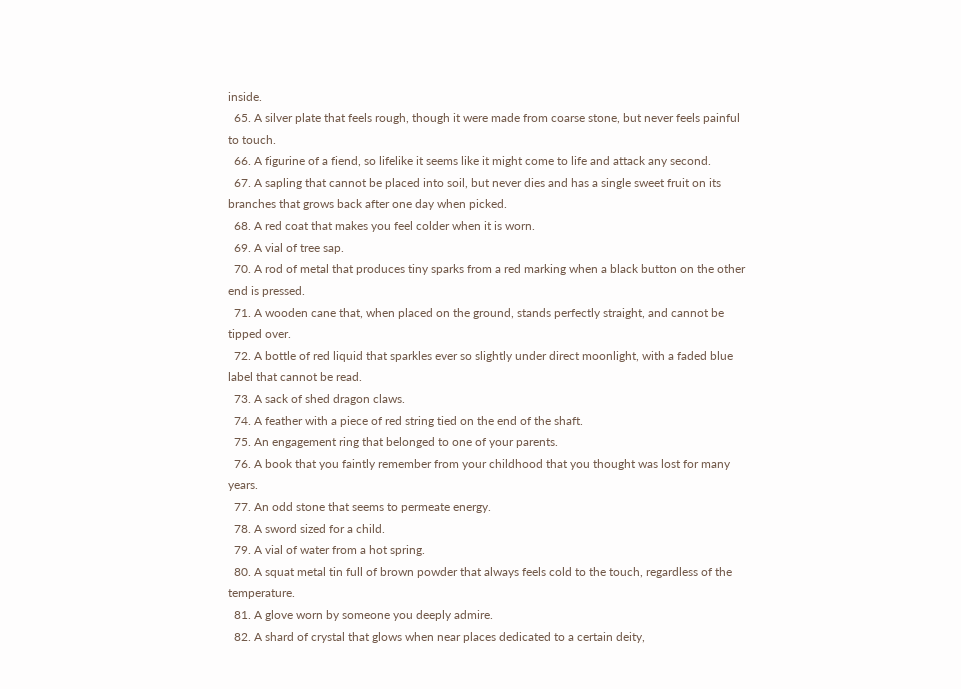inside.
  65. A silver plate that feels rough, though it were made from coarse stone, but never feels painful to touch.
  66. A figurine of a fiend, so lifelike it seems like it might come to life and attack any second.
  67. A sapling that cannot be placed into soil, but never dies and has a single sweet fruit on its branches that grows back after one day when picked.
  68. A red coat that makes you feel colder when it is worn.
  69. A vial of tree sap.
  70. A rod of metal that produces tiny sparks from a red marking when a black button on the other end is pressed.
  71. A wooden cane that, when placed on the ground, stands perfectly straight, and cannot be tipped over.
  72. A bottle of red liquid that sparkles ever so slightly under direct moonlight, with a faded blue label that cannot be read.
  73. A sack of shed dragon claws.
  74. A feather with a piece of red string tied on the end of the shaft.
  75. An engagement ring that belonged to one of your parents.
  76. A book that you faintly remember from your childhood that you thought was lost for many years.
  77. An odd stone that seems to permeate energy.
  78. A sword sized for a child.
  79. A vial of water from a hot spring.
  80. A squat metal tin full of brown powder that always feels cold to the touch, regardless of the temperature.
  81. A glove worn by someone you deeply admire.
  82. A shard of crystal that glows when near places dedicated to a certain deity,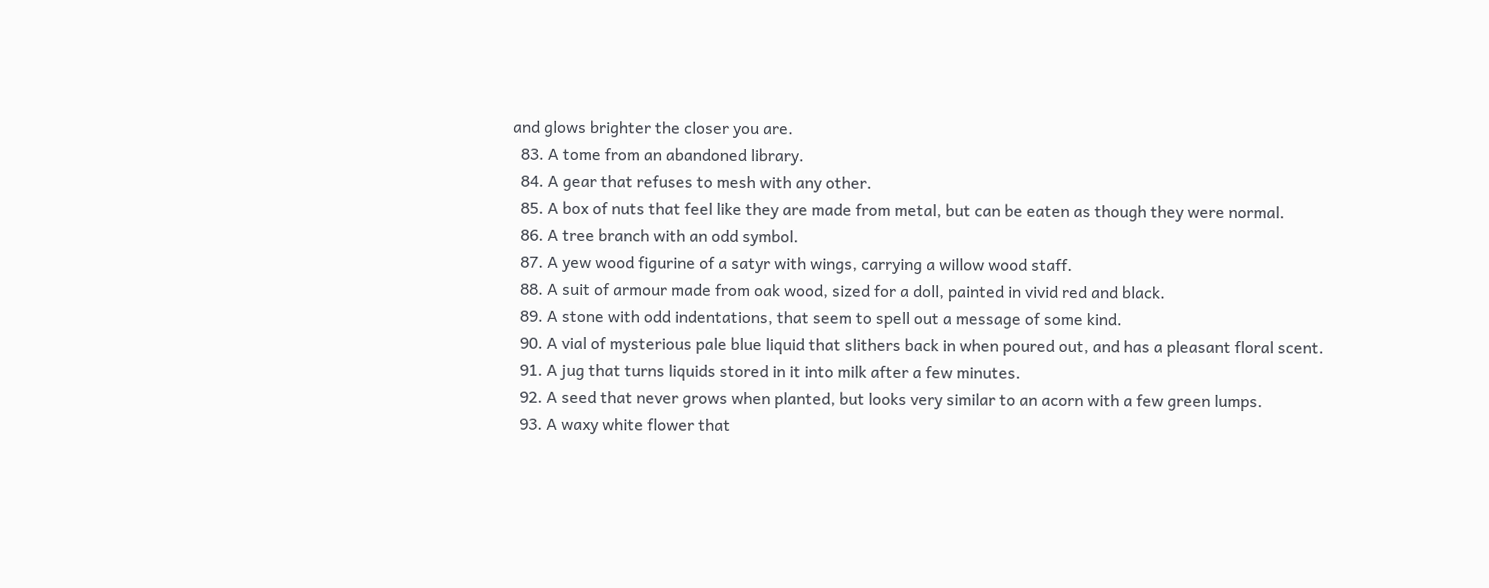and glows brighter the closer you are.
  83. A tome from an abandoned library.
  84. A gear that refuses to mesh with any other.
  85. A box of nuts that feel like they are made from metal, but can be eaten as though they were normal.
  86. A tree branch with an odd symbol.
  87. A yew wood figurine of a satyr with wings, carrying a willow wood staff.
  88. A suit of armour made from oak wood, sized for a doll, painted in vivid red and black.
  89. A stone with odd indentations, that seem to spell out a message of some kind.
  90. A vial of mysterious pale blue liquid that slithers back in when poured out, and has a pleasant floral scent.
  91. A jug that turns liquids stored in it into milk after a few minutes.
  92. A seed that never grows when planted, but looks very similar to an acorn with a few green lumps.
  93. A waxy white flower that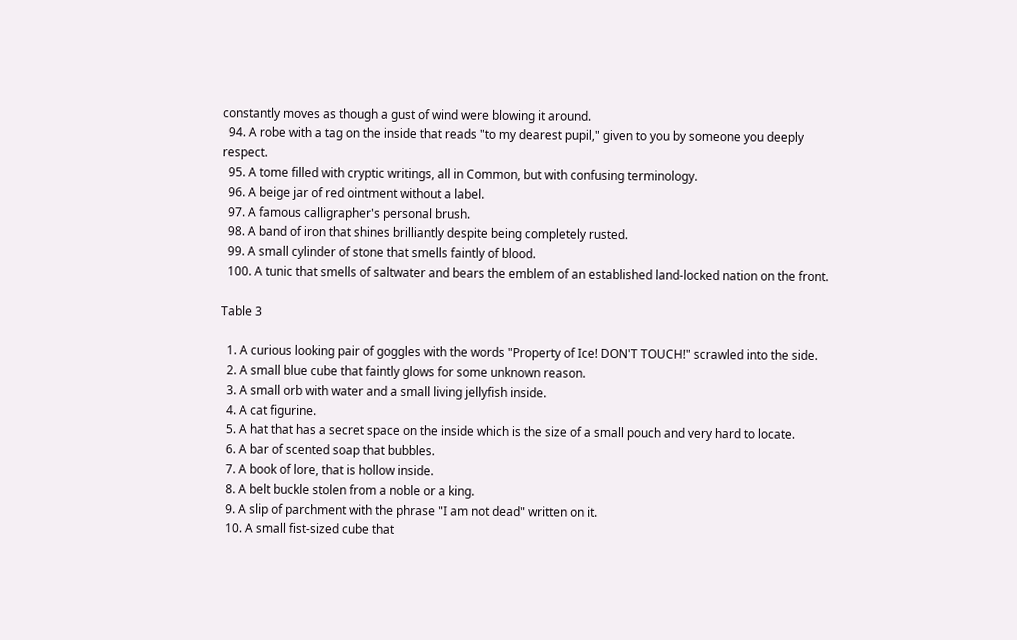constantly moves as though a gust of wind were blowing it around.
  94. A robe with a tag on the inside that reads "to my dearest pupil," given to you by someone you deeply respect.
  95. A tome filled with cryptic writings, all in Common, but with confusing terminology.
  96. A beige jar of red ointment without a label.
  97. A famous calligrapher's personal brush.
  98. A band of iron that shines brilliantly despite being completely rusted.
  99. A small cylinder of stone that smells faintly of blood.
  100. A tunic that smells of saltwater and bears the emblem of an established land-locked nation on the front.

Table 3

  1. A curious looking pair of goggles with the words "Property of Ice! DON'T TOUCH!" scrawled into the side.
  2. A small blue cube that faintly glows for some unknown reason.
  3. A small orb with water and a small living jellyfish inside.
  4. A cat figurine.
  5. A hat that has a secret space on the inside which is the size of a small pouch and very hard to locate.
  6. A bar of scented soap that bubbles.
  7. A book of lore, that is hollow inside.
  8. A belt buckle stolen from a noble or a king.
  9. A slip of parchment with the phrase "I am not dead" written on it.
  10. A small fist-sized cube that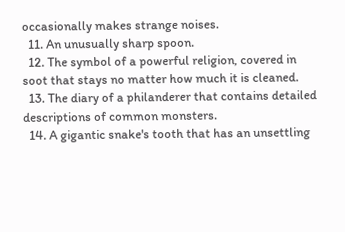occasionally makes strange noises.
  11. An unusually sharp spoon.
  12. The symbol of a powerful religion, covered in soot that stays no matter how much it is cleaned.
  13. The diary of a philanderer that contains detailed descriptions of common monsters.
  14. A gigantic snake's tooth that has an unsettling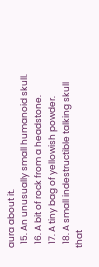aura about it.
  15. An unusually small humanoid skull.
  16. A bit of rock from a headstone.
  17. A tiny bag of yellowish powder.
  18. A small indestructible talking skull that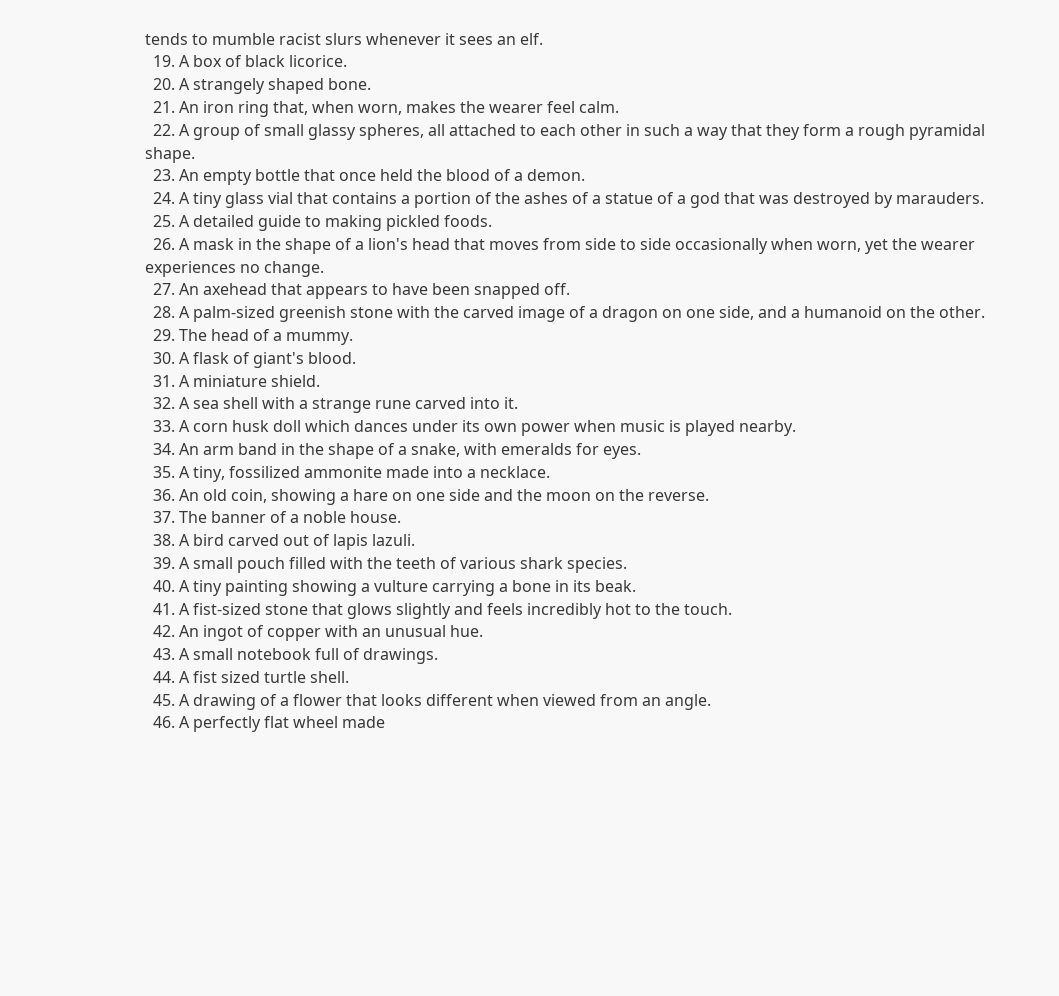tends to mumble racist slurs whenever it sees an elf.
  19. A box of black licorice.
  20. A strangely shaped bone.
  21. An iron ring that, when worn, makes the wearer feel calm.
  22. A group of small glassy spheres, all attached to each other in such a way that they form a rough pyramidal shape.
  23. An empty bottle that once held the blood of a demon.
  24. A tiny glass vial that contains a portion of the ashes of a statue of a god that was destroyed by marauders.
  25. A detailed guide to making pickled foods.
  26. A mask in the shape of a lion's head that moves from side to side occasionally when worn, yet the wearer experiences no change.
  27. An axehead that appears to have been snapped off.
  28. A palm-sized greenish stone with the carved image of a dragon on one side, and a humanoid on the other.
  29. The head of a mummy.
  30. A flask of giant's blood.
  31. A miniature shield.
  32. A sea shell with a strange rune carved into it.
  33. A corn husk doll which dances under its own power when music is played nearby.
  34. An arm band in the shape of a snake, with emeralds for eyes.
  35. A tiny, fossilized ammonite made into a necklace.
  36. An old coin, showing a hare on one side and the moon on the reverse.
  37. The banner of a noble house.
  38. A bird carved out of lapis lazuli.
  39. A small pouch filled with the teeth of various shark species.
  40. A tiny painting showing a vulture carrying a bone in its beak.
  41. A fist-sized stone that glows slightly and feels incredibly hot to the touch.
  42. An ingot of copper with an unusual hue.
  43. A small notebook full of drawings.
  44. A fist sized turtle shell.
  45. A drawing of a flower that looks different when viewed from an angle.
  46. A perfectly flat wheel made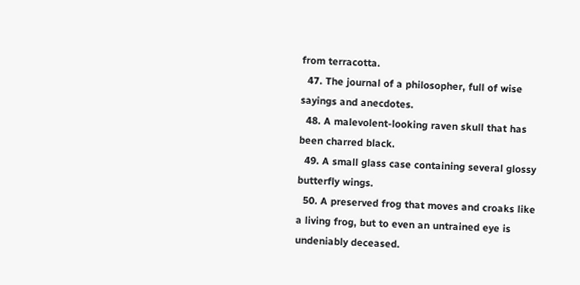from terracotta.
  47. The journal of a philosopher, full of wise sayings and anecdotes.
  48. A malevolent-looking raven skull that has been charred black.
  49. A small glass case containing several glossy butterfly wings.
  50. A preserved frog that moves and croaks like a living frog, but to even an untrained eye is undeniably deceased.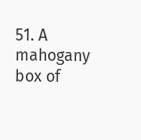51. A mahogany box of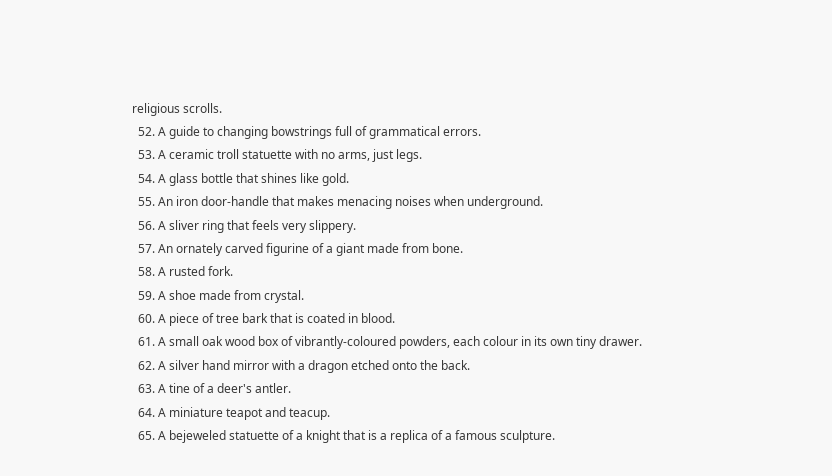religious scrolls.
  52. A guide to changing bowstrings full of grammatical errors.
  53. A ceramic troll statuette with no arms, just legs.
  54. A glass bottle that shines like gold.
  55. An iron door-handle that makes menacing noises when underground.
  56. A sliver ring that feels very slippery.
  57. An ornately carved figurine of a giant made from bone.
  58. A rusted fork.
  59. A shoe made from crystal.
  60. A piece of tree bark that is coated in blood.
  61. A small oak wood box of vibrantly-coloured powders, each colour in its own tiny drawer.
  62. A silver hand mirror with a dragon etched onto the back.
  63. A tine of a deer's antler.
  64. A miniature teapot and teacup.
  65. A bejeweled statuette of a knight that is a replica of a famous sculpture.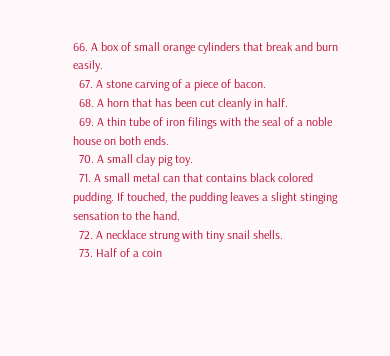66. A box of small orange cylinders that break and burn easily.
  67. A stone carving of a piece of bacon.
  68. A horn that has been cut cleanly in half.
  69. A thin tube of iron filings with the seal of a noble house on both ends.
  70. A small clay pig toy.
  71. A small metal can that contains black colored pudding. If touched, the pudding leaves a slight stinging sensation to the hand.
  72. A necklace strung with tiny snail shells.
  73. Half of a coin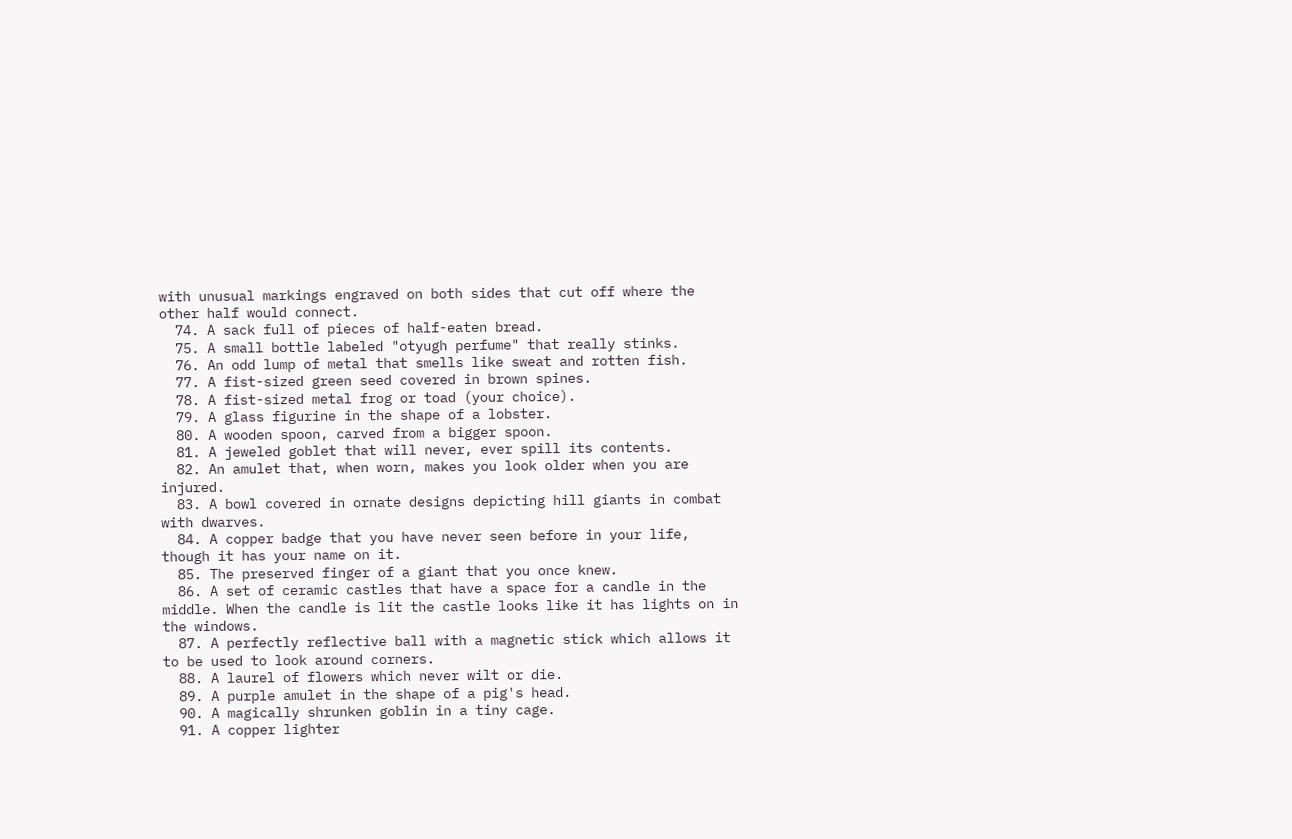with unusual markings engraved on both sides that cut off where the other half would connect.
  74. A sack full of pieces of half-eaten bread.
  75. A small bottle labeled "otyugh perfume" that really stinks.
  76. An odd lump of metal that smells like sweat and rotten fish.
  77. A fist-sized green seed covered in brown spines.
  78. A fist-sized metal frog or toad (your choice).
  79. A glass figurine in the shape of a lobster.
  80. A wooden spoon, carved from a bigger spoon.
  81. A jeweled goblet that will never, ever spill its contents.
  82. An amulet that, when worn, makes you look older when you are injured.
  83. A bowl covered in ornate designs depicting hill giants in combat with dwarves.
  84. A copper badge that you have never seen before in your life, though it has your name on it.
  85. The preserved finger of a giant that you once knew.
  86. A set of ceramic castles that have a space for a candle in the middle. When the candle is lit the castle looks like it has lights on in the windows.
  87. A perfectly reflective ball with a magnetic stick which allows it to be used to look around corners.
  88. A laurel of flowers which never wilt or die.
  89. A purple amulet in the shape of a pig's head.
  90. A magically shrunken goblin in a tiny cage.
  91. A copper lighter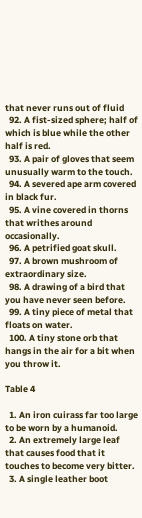that never runs out of fluid
  92. A fist-sized sphere; half of which is blue while the other half is red.
  93. A pair of gloves that seem unusually warm to the touch.
  94. A severed ape arm covered in black fur.
  95. A vine covered in thorns that writhes around occasionally.
  96. A petrified goat skull.
  97. A brown mushroom of extraordinary size.
  98. A drawing of a bird that you have never seen before.
  99. A tiny piece of metal that floats on water.
  100. A tiny stone orb that hangs in the air for a bit when you throw it.

Table 4

  1. An iron cuirass far too large to be worn by a humanoid.
  2. An extremely large leaf that causes food that it touches to become very bitter.
  3. A single leather boot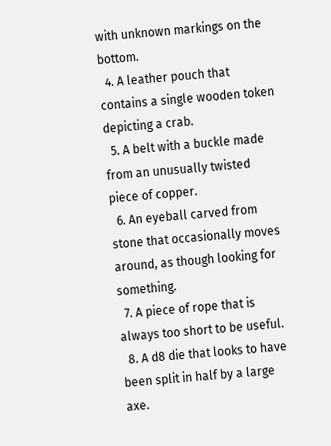with unknown markings on the bottom.
  4. A leather pouch that contains a single wooden token depicting a crab.
  5. A belt with a buckle made from an unusually twisted piece of copper.
  6. An eyeball carved from stone that occasionally moves around, as though looking for something.
  7. A piece of rope that is always too short to be useful.
  8. A d8 die that looks to have been split in half by a large axe.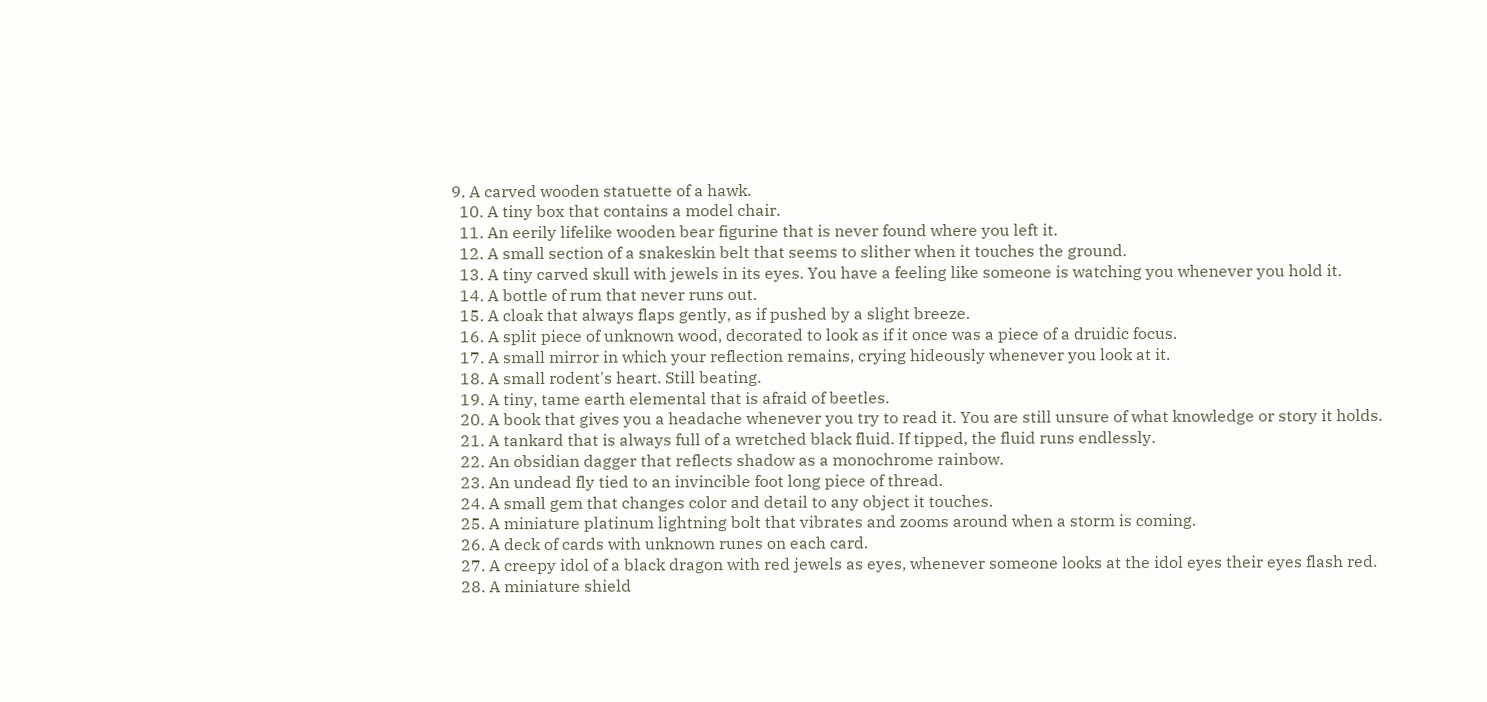9. A carved wooden statuette of a hawk.
  10. A tiny box that contains a model chair.
  11. An eerily lifelike wooden bear figurine that is never found where you left it.
  12. A small section of a snakeskin belt that seems to slither when it touches the ground.
  13. A tiny carved skull with jewels in its eyes. You have a feeling like someone is watching you whenever you hold it.
  14. A bottle of rum that never runs out.
  15. A cloak that always flaps gently, as if pushed by a slight breeze.
  16. A split piece of unknown wood, decorated to look as if it once was a piece of a druidic focus.
  17. A small mirror in which your reflection remains, crying hideously whenever you look at it.
  18. A small rodent's heart. Still beating.
  19. A tiny, tame earth elemental that is afraid of beetles.
  20. A book that gives you a headache whenever you try to read it. You are still unsure of what knowledge or story it holds.
  21. A tankard that is always full of a wretched black fluid. If tipped, the fluid runs endlessly.
  22. An obsidian dagger that reflects shadow as a monochrome rainbow.
  23. An undead fly tied to an invincible foot long piece of thread.
  24. A small gem that changes color and detail to any object it touches.
  25. A miniature platinum lightning bolt that vibrates and zooms around when a storm is coming.
  26. A deck of cards with unknown runes on each card.
  27. A creepy idol of a black dragon with red jewels as eyes, whenever someone looks at the idol eyes their eyes flash red.
  28. A miniature shield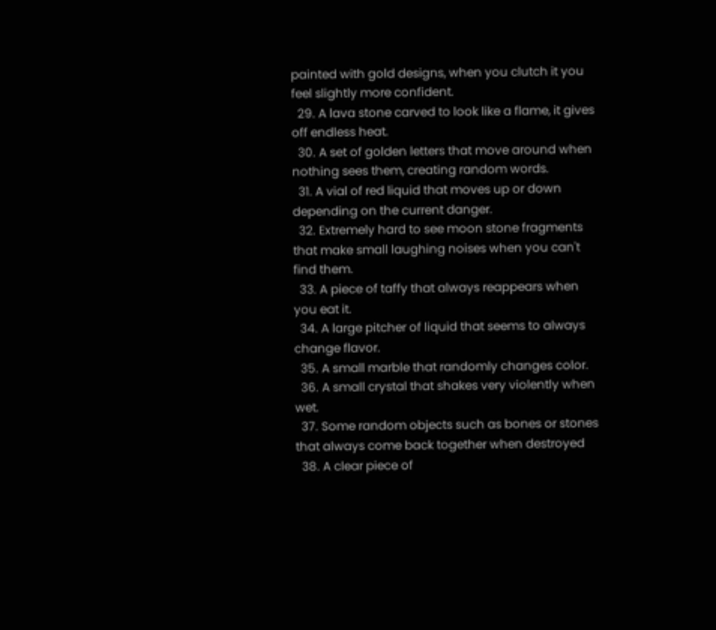painted with gold designs, when you clutch it you feel slightly more confident.
  29. A lava stone carved to look like a flame, it gives off endless heat.
  30. A set of golden letters that move around when nothing sees them, creating random words.
  31. A vial of red liquid that moves up or down depending on the current danger.
  32. Extremely hard to see moon stone fragments that make small laughing noises when you can't find them.
  33. A piece of taffy that always reappears when you eat it.
  34. A large pitcher of liquid that seems to always change flavor.
  35. A small marble that randomly changes color.
  36. A small crystal that shakes very violently when wet.
  37. Some random objects such as bones or stones that always come back together when destroyed
  38. A clear piece of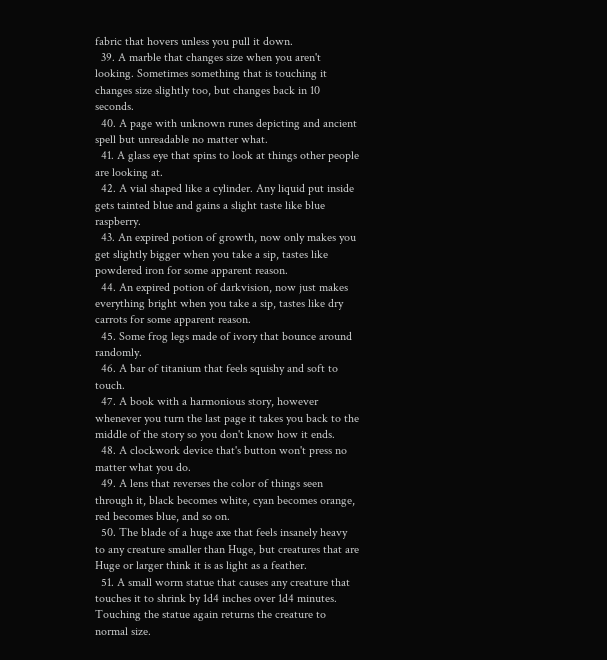fabric that hovers unless you pull it down.
  39. A marble that changes size when you aren't looking. Sometimes something that is touching it changes size slightly too, but changes back in 10 seconds.
  40. A page with unknown runes depicting and ancient spell but unreadable no matter what.
  41. A glass eye that spins to look at things other people are looking at.
  42. A vial shaped like a cylinder. Any liquid put inside gets tainted blue and gains a slight taste like blue raspberry.
  43. An expired potion of growth, now only makes you get slightly bigger when you take a sip, tastes like powdered iron for some apparent reason.
  44. An expired potion of darkvision, now just makes everything bright when you take a sip, tastes like dry carrots for some apparent reason.
  45. Some frog legs made of ivory that bounce around randomly.
  46. A bar of titanium that feels squishy and soft to touch.
  47. A book with a harmonious story, however whenever you turn the last page it takes you back to the middle of the story so you don't know how it ends.
  48. A clockwork device that's button won't press no matter what you do.
  49. A lens that reverses the color of things seen through it, black becomes white, cyan becomes orange, red becomes blue, and so on.
  50. The blade of a huge axe that feels insanely heavy to any creature smaller than Huge, but creatures that are Huge or larger think it is as light as a feather.
  51. A small worm statue that causes any creature that touches it to shrink by 1d4 inches over 1d4 minutes. Touching the statue again returns the creature to normal size.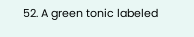52. A green tonic labeled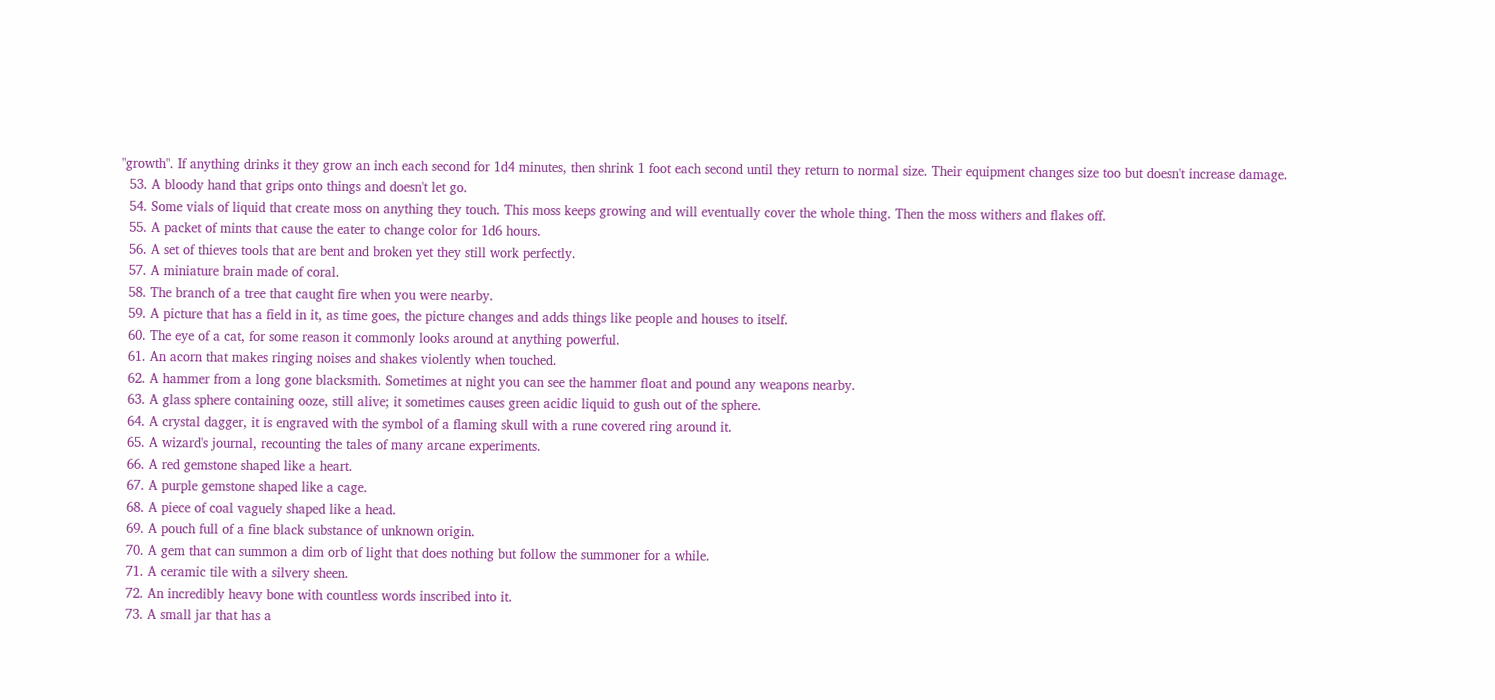"growth". If anything drinks it they grow an inch each second for 1d4 minutes, then shrink 1 foot each second until they return to normal size. Their equipment changes size too but doesn't increase damage.
  53. A bloody hand that grips onto things and doesn't let go.
  54. Some vials of liquid that create moss on anything they touch. This moss keeps growing and will eventually cover the whole thing. Then the moss withers and flakes off.
  55. A packet of mints that cause the eater to change color for 1d6 hours.
  56. A set of thieves tools that are bent and broken yet they still work perfectly.
  57. A miniature brain made of coral.
  58. The branch of a tree that caught fire when you were nearby.
  59. A picture that has a field in it, as time goes, the picture changes and adds things like people and houses to itself.
  60. The eye of a cat, for some reason it commonly looks around at anything powerful.
  61. An acorn that makes ringing noises and shakes violently when touched.
  62. A hammer from a long gone blacksmith. Sometimes at night you can see the hammer float and pound any weapons nearby.
  63. A glass sphere containing ooze, still alive; it sometimes causes green acidic liquid to gush out of the sphere.
  64. A crystal dagger, it is engraved with the symbol of a flaming skull with a rune covered ring around it.
  65. A wizard's journal, recounting the tales of many arcane experiments.
  66. A red gemstone shaped like a heart.
  67. A purple gemstone shaped like a cage.
  68. A piece of coal vaguely shaped like a head.
  69. A pouch full of a fine black substance of unknown origin.
  70. A gem that can summon a dim orb of light that does nothing but follow the summoner for a while.
  71. A ceramic tile with a silvery sheen.
  72. An incredibly heavy bone with countless words inscribed into it.
  73. A small jar that has a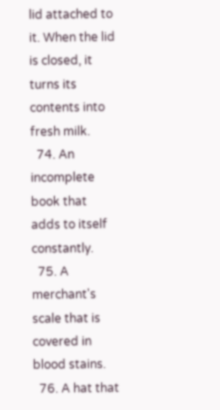lid attached to it. When the lid is closed, it turns its contents into fresh milk.
  74. An incomplete book that adds to itself constantly.
  75. A merchant's scale that is covered in blood stains.
  76. A hat that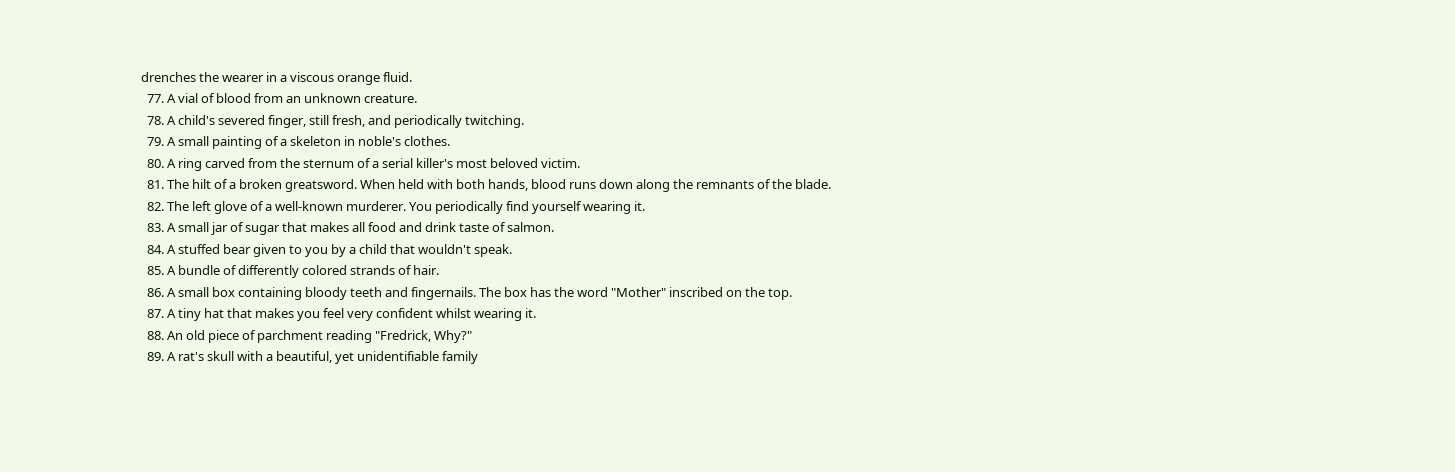drenches the wearer in a viscous orange fluid.
  77. A vial of blood from an unknown creature.
  78. A child's severed finger, still fresh, and periodically twitching.
  79. A small painting of a skeleton in noble's clothes.
  80. A ring carved from the sternum of a serial killer's most beloved victim.
  81. The hilt of a broken greatsword. When held with both hands, blood runs down along the remnants of the blade.
  82. The left glove of a well-known murderer. You periodically find yourself wearing it.
  83. A small jar of sugar that makes all food and drink taste of salmon.
  84. A stuffed bear given to you by a child that wouldn't speak.
  85. A bundle of differently colored strands of hair.
  86. A small box containing bloody teeth and fingernails. The box has the word "Mother" inscribed on the top.
  87. A tiny hat that makes you feel very confident whilst wearing it.
  88. An old piece of parchment reading "Fredrick, Why?"
  89. A rat's skull with a beautiful, yet unidentifiable family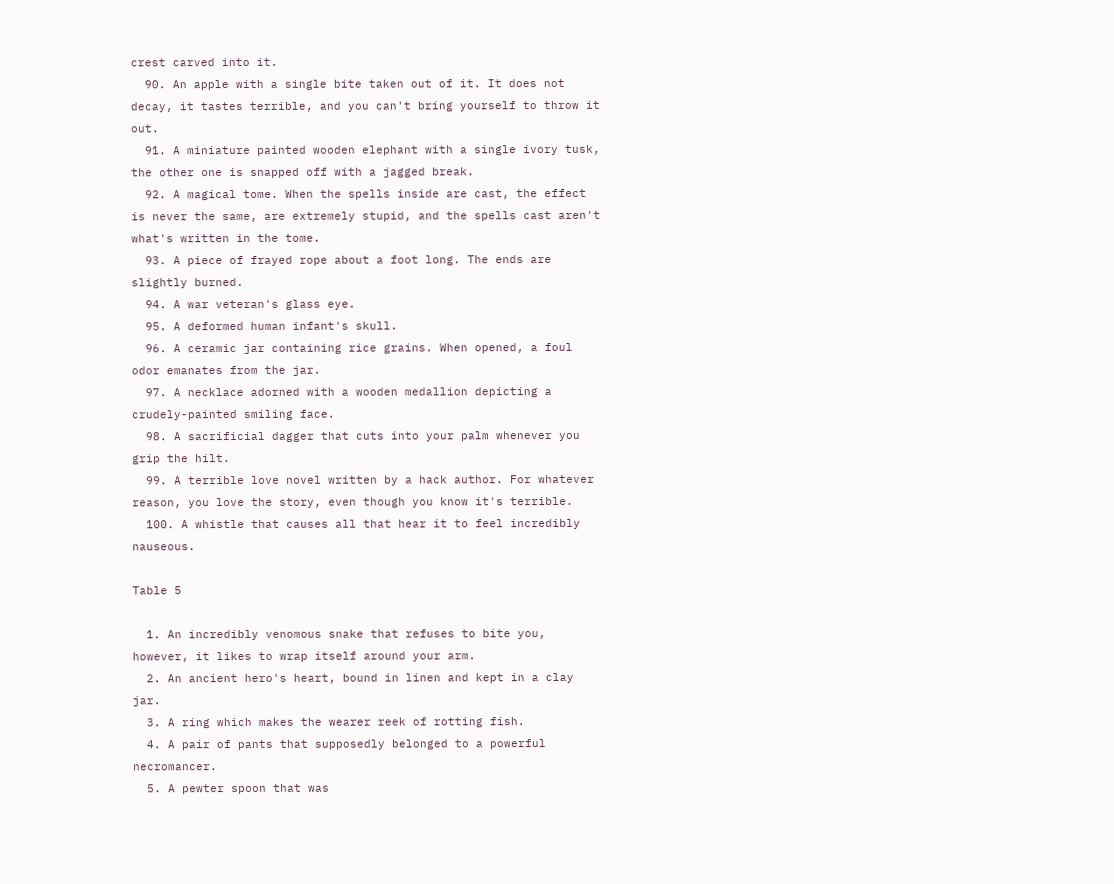crest carved into it.
  90. An apple with a single bite taken out of it. It does not decay, it tastes terrible, and you can't bring yourself to throw it out.
  91. A miniature painted wooden elephant with a single ivory tusk, the other one is snapped off with a jagged break.
  92. A magical tome. When the spells inside are cast, the effect is never the same, are extremely stupid, and the spells cast aren't what's written in the tome.
  93. A piece of frayed rope about a foot long. The ends are slightly burned.
  94. A war veteran's glass eye.
  95. A deformed human infant's skull.
  96. A ceramic jar containing rice grains. When opened, a foul odor emanates from the jar.
  97. A necklace adorned with a wooden medallion depicting a crudely-painted smiling face.
  98. A sacrificial dagger that cuts into your palm whenever you grip the hilt.
  99. A terrible love novel written by a hack author. For whatever reason, you love the story, even though you know it's terrible.
  100. A whistle that causes all that hear it to feel incredibly nauseous.

Table 5

  1. An incredibly venomous snake that refuses to bite you, however, it likes to wrap itself around your arm.
  2. An ancient hero's heart, bound in linen and kept in a clay jar.
  3. A ring which makes the wearer reek of rotting fish.
  4. A pair of pants that supposedly belonged to a powerful necromancer.
  5. A pewter spoon that was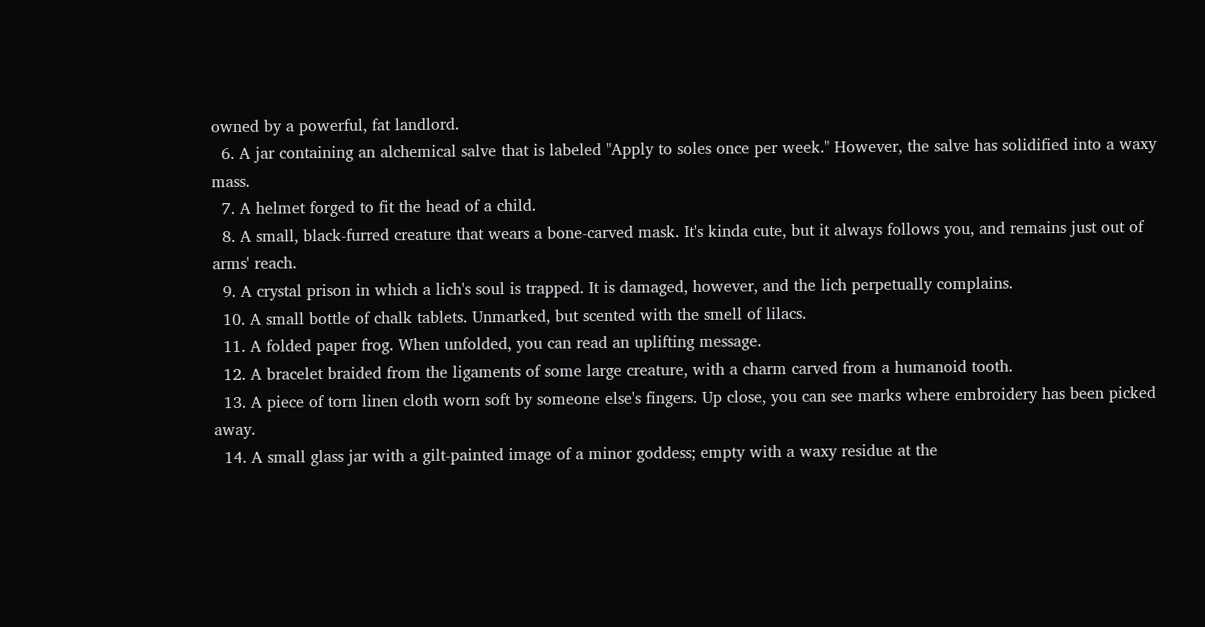owned by a powerful, fat landlord.
  6. A jar containing an alchemical salve that is labeled "Apply to soles once per week." However, the salve has solidified into a waxy mass.
  7. A helmet forged to fit the head of a child.
  8. A small, black-furred creature that wears a bone-carved mask. It's kinda cute, but it always follows you, and remains just out of arms' reach.
  9. A crystal prison in which a lich's soul is trapped. It is damaged, however, and the lich perpetually complains.
  10. A small bottle of chalk tablets. Unmarked, but scented with the smell of lilacs.
  11. A folded paper frog. When unfolded, you can read an uplifting message.
  12. A bracelet braided from the ligaments of some large creature, with a charm carved from a humanoid tooth.
  13. A piece of torn linen cloth worn soft by someone else's fingers. Up close, you can see marks where embroidery has been picked away.
  14. A small glass jar with a gilt-painted image of a minor goddess; empty with a waxy residue at the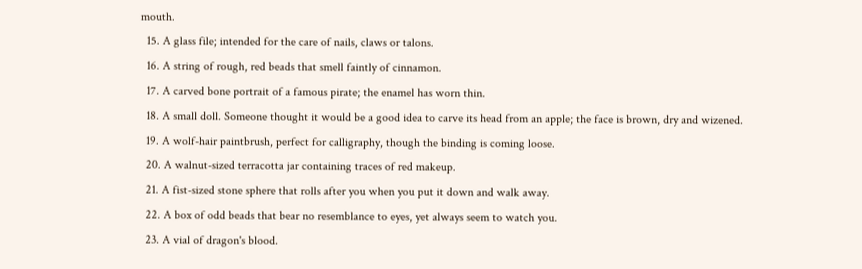mouth.
  15. A glass file; intended for the care of nails, claws or talons.
  16. A string of rough, red beads that smell faintly of cinnamon.
  17. A carved bone portrait of a famous pirate; the enamel has worn thin.
  18. A small doll. Someone thought it would be a good idea to carve its head from an apple; the face is brown, dry and wizened.
  19. A wolf-hair paintbrush, perfect for calligraphy, though the binding is coming loose.
  20. A walnut-sized terracotta jar containing traces of red makeup.
  21. A fist-sized stone sphere that rolls after you when you put it down and walk away.
  22. A box of odd beads that bear no resemblance to eyes, yet always seem to watch you.
  23. A vial of dragon's blood.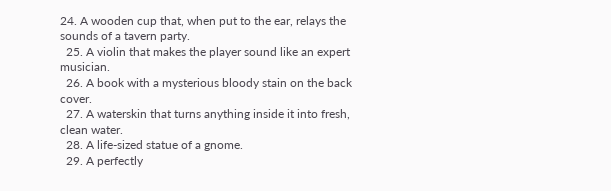24. A wooden cup that, when put to the ear, relays the sounds of a tavern party.
  25. A violin that makes the player sound like an expert musician.
  26. A book with a mysterious bloody stain on the back cover.
  27. A waterskin that turns anything inside it into fresh, clean water.
  28. A life-sized statue of a gnome.
  29. A perfectly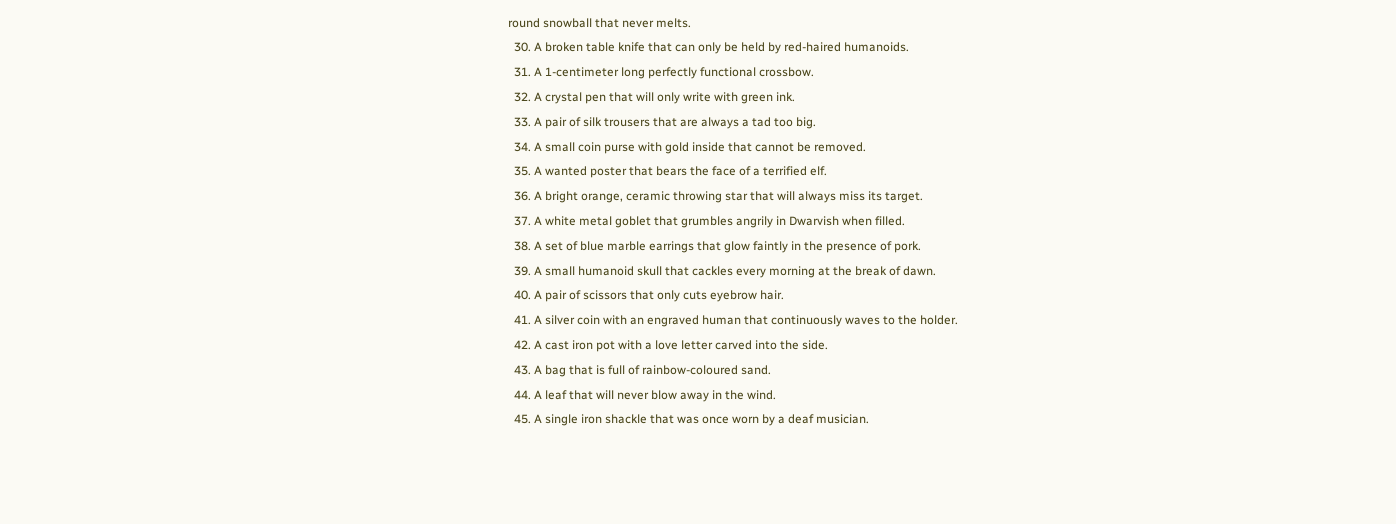round snowball that never melts.
  30. A broken table knife that can only be held by red-haired humanoids.
  31. A 1-centimeter long perfectly functional crossbow.
  32. A crystal pen that will only write with green ink.
  33. A pair of silk trousers that are always a tad too big.
  34. A small coin purse with gold inside that cannot be removed.
  35. A wanted poster that bears the face of a terrified elf.
  36. A bright orange, ceramic throwing star that will always miss its target.
  37. A white metal goblet that grumbles angrily in Dwarvish when filled.
  38. A set of blue marble earrings that glow faintly in the presence of pork.
  39. A small humanoid skull that cackles every morning at the break of dawn.
  40. A pair of scissors that only cuts eyebrow hair.
  41. A silver coin with an engraved human that continuously waves to the holder.
  42. A cast iron pot with a love letter carved into the side.
  43. A bag that is full of rainbow-coloured sand.
  44. A leaf that will never blow away in the wind.
  45. A single iron shackle that was once worn by a deaf musician.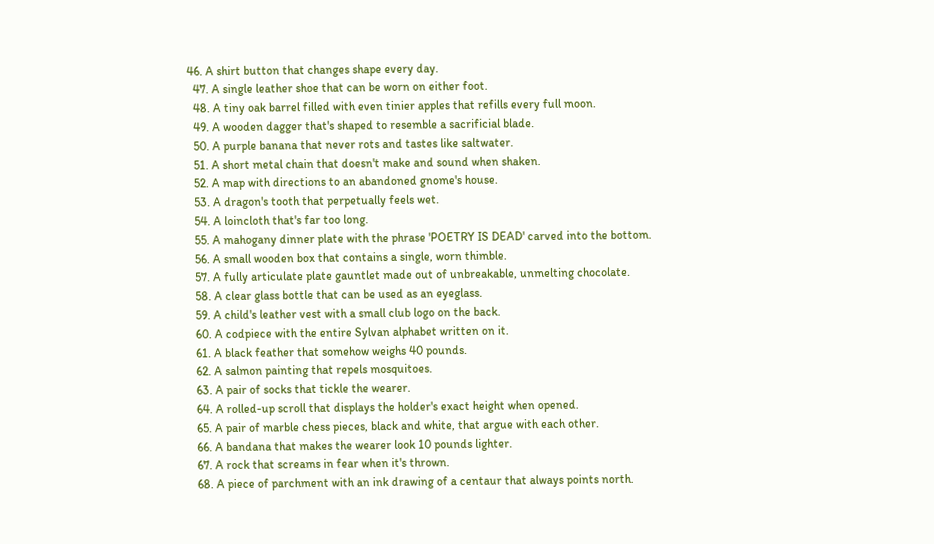46. A shirt button that changes shape every day.
  47. A single leather shoe that can be worn on either foot.
  48. A tiny oak barrel filled with even tinier apples that refills every full moon.
  49. A wooden dagger that's shaped to resemble a sacrificial blade.
  50. A purple banana that never rots and tastes like saltwater.
  51. A short metal chain that doesn't make and sound when shaken.
  52. A map with directions to an abandoned gnome's house.
  53. A dragon's tooth that perpetually feels wet.
  54. A loincloth that's far too long.
  55. A mahogany dinner plate with the phrase 'POETRY IS DEAD' carved into the bottom.
  56. A small wooden box that contains a single, worn thimble.
  57. A fully articulate plate gauntlet made out of unbreakable, unmelting chocolate.
  58. A clear glass bottle that can be used as an eyeglass.
  59. A child's leather vest with a small club logo on the back.
  60. A codpiece with the entire Sylvan alphabet written on it.
  61. A black feather that somehow weighs 40 pounds.
  62. A salmon painting that repels mosquitoes.
  63. A pair of socks that tickle the wearer.
  64. A rolled-up scroll that displays the holder's exact height when opened.
  65. A pair of marble chess pieces, black and white, that argue with each other.
  66. A bandana that makes the wearer look 10 pounds lighter.
  67. A rock that screams in fear when it's thrown.
  68. A piece of parchment with an ink drawing of a centaur that always points north.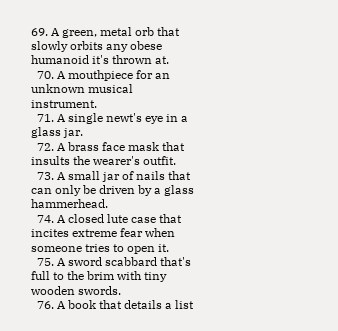69. A green, metal orb that slowly orbits any obese humanoid it's thrown at.
  70. A mouthpiece for an unknown musical instrument.
  71. A single newt's eye in a glass jar.
  72. A brass face mask that insults the wearer's outfit.
  73. A small jar of nails that can only be driven by a glass hammerhead.
  74. A closed lute case that incites extreme fear when someone tries to open it.
  75. A sword scabbard that's full to the brim with tiny wooden swords.
  76. A book that details a list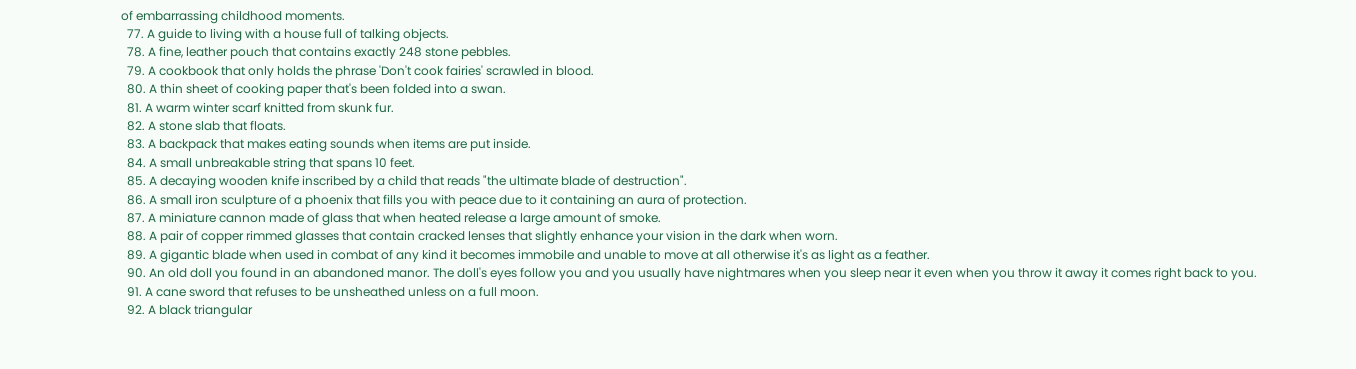of embarrassing childhood moments.
  77. A guide to living with a house full of talking objects.
  78. A fine, leather pouch that contains exactly 248 stone pebbles.
  79. A cookbook that only holds the phrase 'Don't cook fairies' scrawled in blood.
  80. A thin sheet of cooking paper that's been folded into a swan.
  81. A warm winter scarf knitted from skunk fur.
  82. A stone slab that floats.
  83. A backpack that makes eating sounds when items are put inside.
  84. A small unbreakable string that spans 10 feet.
  85. A decaying wooden knife inscribed by a child that reads "the ultimate blade of destruction".
  86. A small iron sculpture of a phoenix that fills you with peace due to it containing an aura of protection.
  87. A miniature cannon made of glass that when heated release a large amount of smoke.
  88. A pair of copper rimmed glasses that contain cracked lenses that slightly enhance your vision in the dark when worn.
  89. A gigantic blade when used in combat of any kind it becomes immobile and unable to move at all otherwise it's as light as a feather.
  90. An old doll you found in an abandoned manor. The doll's eyes follow you and you usually have nightmares when you sleep near it even when you throw it away it comes right back to you.
  91. A cane sword that refuses to be unsheathed unless on a full moon.
  92. A black triangular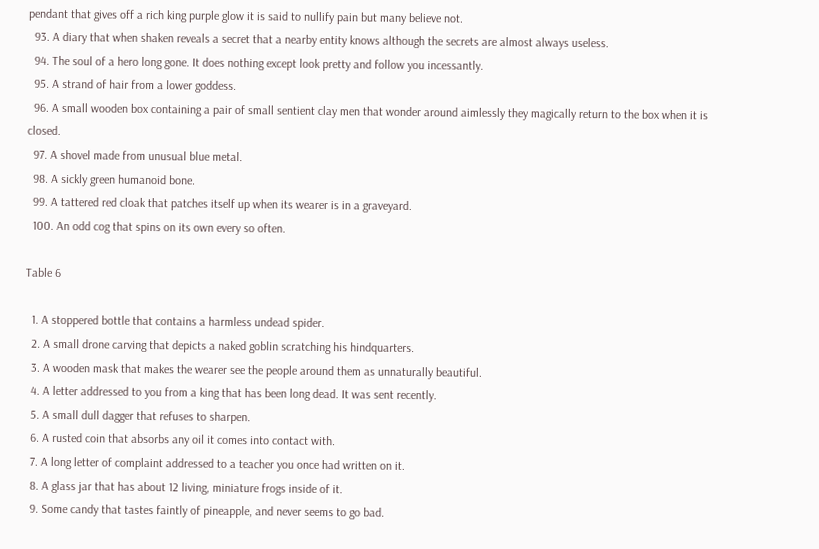pendant that gives off a rich king purple glow it is said to nullify pain but many believe not.
  93. A diary that when shaken reveals a secret that a nearby entity knows although the secrets are almost always useless.
  94. The soul of a hero long gone. It does nothing except look pretty and follow you incessantly.
  95. A strand of hair from a lower goddess.
  96. A small wooden box containing a pair of small sentient clay men that wonder around aimlessly they magically return to the box when it is closed.
  97. A shovel made from unusual blue metal.
  98. A sickly green humanoid bone.
  99. A tattered red cloak that patches itself up when its wearer is in a graveyard.
  100. An odd cog that spins on its own every so often.

Table 6

  1. A stoppered bottle that contains a harmless undead spider.
  2. A small drone carving that depicts a naked goblin scratching his hindquarters.
  3. A wooden mask that makes the wearer see the people around them as unnaturally beautiful.
  4. A letter addressed to you from a king that has been long dead. It was sent recently.
  5. A small dull dagger that refuses to sharpen.
  6. A rusted coin that absorbs any oil it comes into contact with.
  7. A long letter of complaint addressed to a teacher you once had written on it.
  8. A glass jar that has about 12 living, miniature frogs inside of it.
  9. Some candy that tastes faintly of pineapple, and never seems to go bad.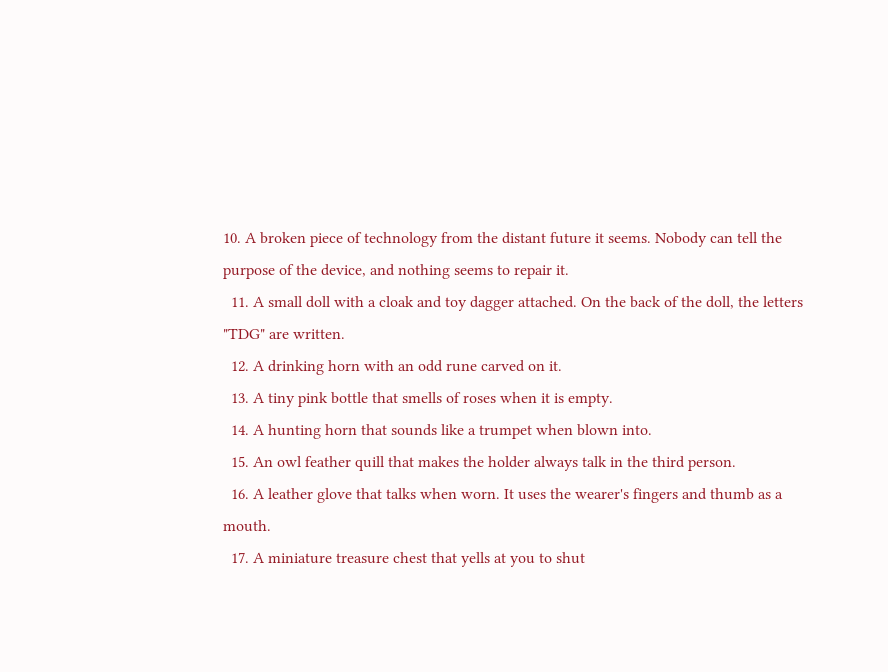10. A broken piece of technology from the distant future it seems. Nobody can tell the purpose of the device, and nothing seems to repair it.
  11. A small doll with a cloak and toy dagger attached. On the back of the doll, the letters "TDG" are written.
  12. A drinking horn with an odd rune carved on it.
  13. A tiny pink bottle that smells of roses when it is empty.
  14. A hunting horn that sounds like a trumpet when blown into.
  15. An owl feather quill that makes the holder always talk in the third person.
  16. A leather glove that talks when worn. It uses the wearer's fingers and thumb as a mouth.
  17. A miniature treasure chest that yells at you to shut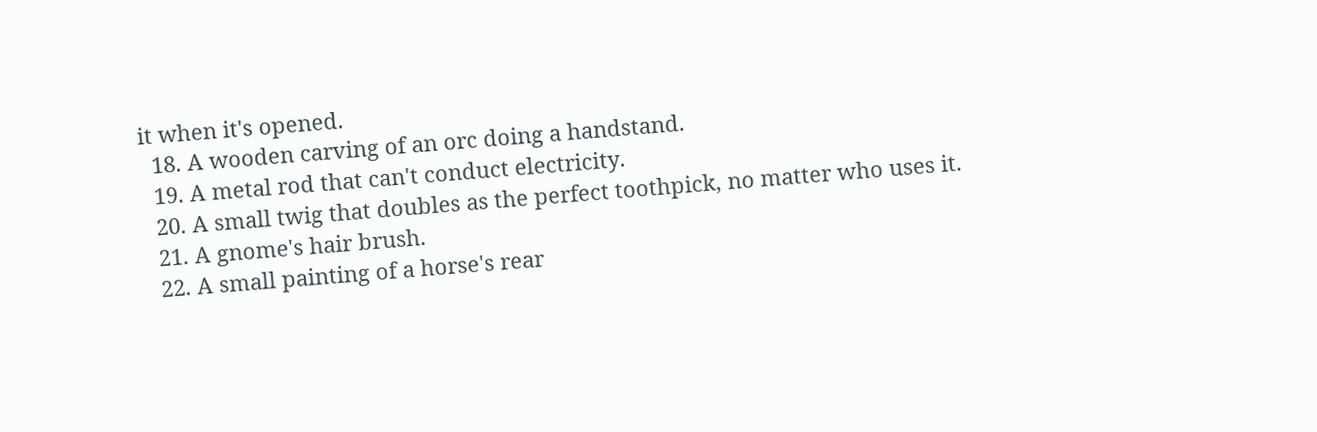it when it's opened.
  18. A wooden carving of an orc doing a handstand.
  19. A metal rod that can't conduct electricity.
  20. A small twig that doubles as the perfect toothpick, no matter who uses it.
  21. A gnome's hair brush.
  22. A small painting of a horse's rear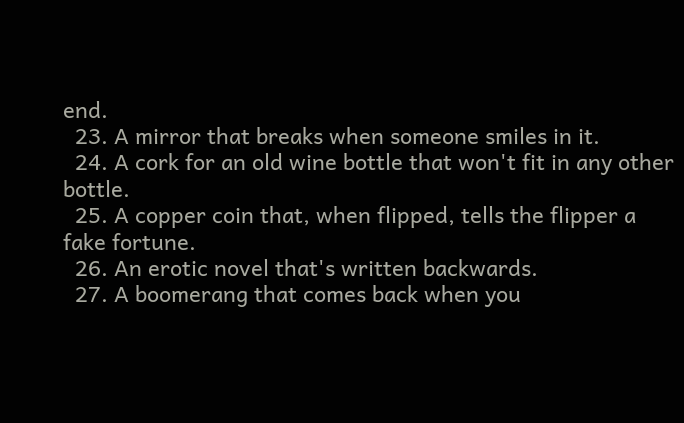end.
  23. A mirror that breaks when someone smiles in it.
  24. A cork for an old wine bottle that won't fit in any other bottle.
  25. A copper coin that, when flipped, tells the flipper a fake fortune.
  26. An erotic novel that's written backwards.
  27. A boomerang that comes back when you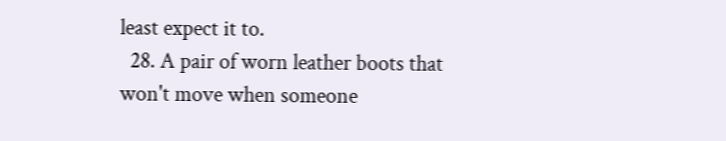least expect it to.
  28. A pair of worn leather boots that won't move when someone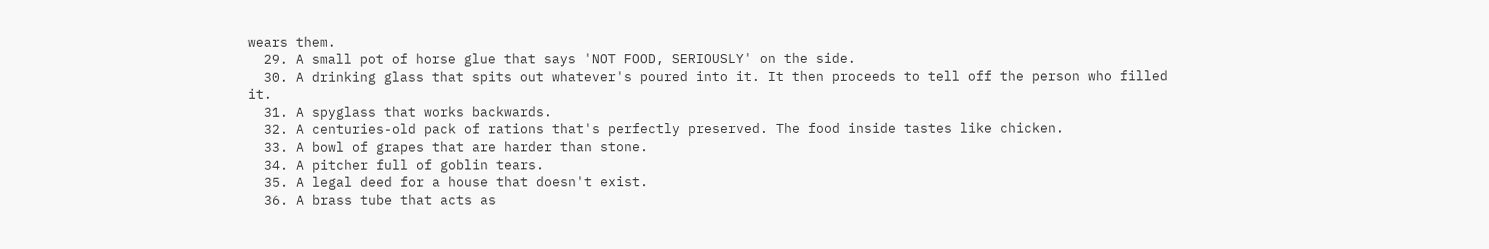wears them.
  29. A small pot of horse glue that says 'NOT FOOD, SERIOUSLY' on the side.
  30. A drinking glass that spits out whatever's poured into it. It then proceeds to tell off the person who filled it.
  31. A spyglass that works backwards.
  32. A centuries-old pack of rations that's perfectly preserved. The food inside tastes like chicken.
  33. A bowl of grapes that are harder than stone.
  34. A pitcher full of goblin tears.
  35. A legal deed for a house that doesn't exist.
  36. A brass tube that acts as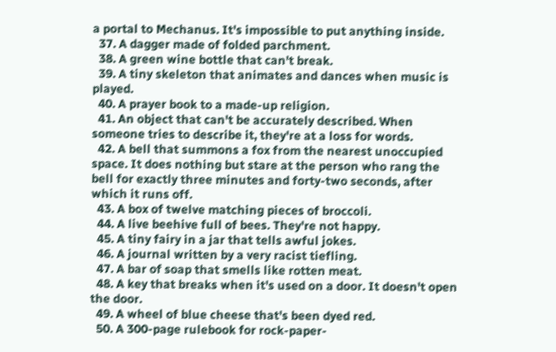a portal to Mechanus. It's impossible to put anything inside.
  37. A dagger made of folded parchment.
  38. A green wine bottle that can't break.
  39. A tiny skeleton that animates and dances when music is played.
  40. A prayer book to a made-up religion.
  41. An object that can't be accurately described. When someone tries to describe it, they're at a loss for words.
  42. A bell that summons a fox from the nearest unoccupied space. It does nothing but stare at the person who rang the bell for exactly three minutes and forty-two seconds, after which it runs off.
  43. A box of twelve matching pieces of broccoli.
  44. A live beehive full of bees. They're not happy.
  45. A tiny fairy in a jar that tells awful jokes.
  46. A journal written by a very racist tiefling.
  47. A bar of soap that smells like rotten meat.
  48. A key that breaks when it's used on a door. It doesn't open the door.
  49. A wheel of blue cheese that's been dyed red.
  50. A 300-page rulebook for rock-paper-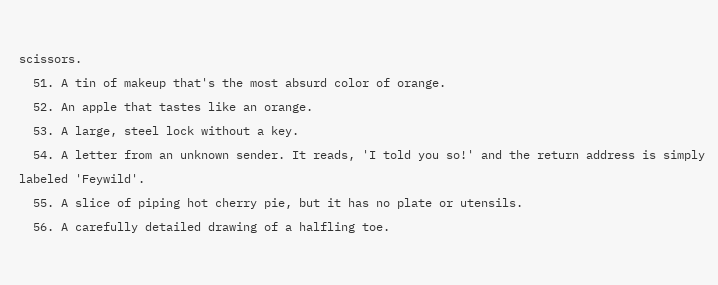scissors.
  51. A tin of makeup that's the most absurd color of orange.
  52. An apple that tastes like an orange.
  53. A large, steel lock without a key.
  54. A letter from an unknown sender. It reads, 'I told you so!' and the return address is simply labeled 'Feywild'.
  55. A slice of piping hot cherry pie, but it has no plate or utensils.
  56. A carefully detailed drawing of a halfling toe.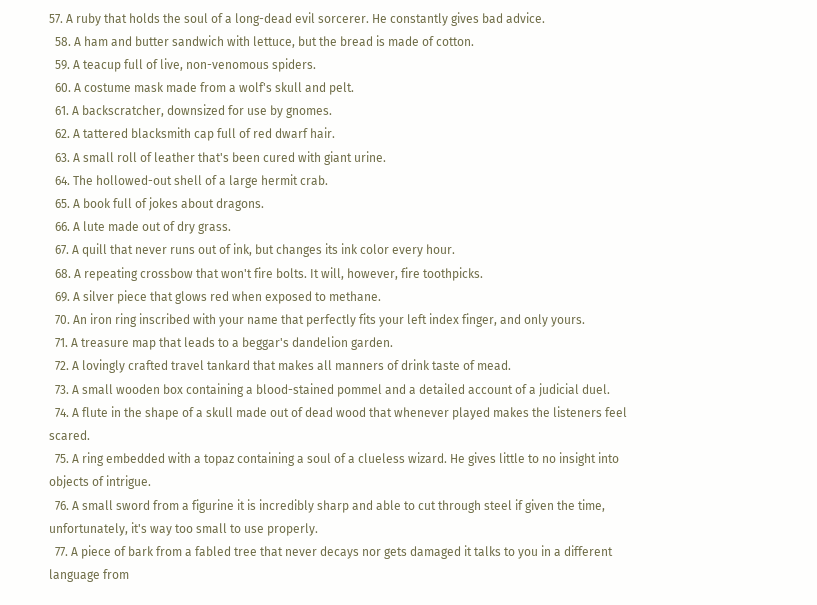57. A ruby that holds the soul of a long-dead evil sorcerer. He constantly gives bad advice.
  58. A ham and butter sandwich with lettuce, but the bread is made of cotton.
  59. A teacup full of live, non-venomous spiders.
  60. A costume mask made from a wolf's skull and pelt.
  61. A backscratcher, downsized for use by gnomes.
  62. A tattered blacksmith cap full of red dwarf hair.
  63. A small roll of leather that's been cured with giant urine.
  64. The hollowed-out shell of a large hermit crab.
  65. A book full of jokes about dragons.
  66. A lute made out of dry grass.
  67. A quill that never runs out of ink, but changes its ink color every hour.
  68. A repeating crossbow that won't fire bolts. It will, however, fire toothpicks.
  69. A silver piece that glows red when exposed to methane.
  70. An iron ring inscribed with your name that perfectly fits your left index finger, and only yours.
  71. A treasure map that leads to a beggar's dandelion garden.
  72. A lovingly crafted travel tankard that makes all manners of drink taste of mead.
  73. A small wooden box containing a blood-stained pommel and a detailed account of a judicial duel.
  74. A flute in the shape of a skull made out of dead wood that whenever played makes the listeners feel scared.
  75. A ring embedded with a topaz containing a soul of a clueless wizard. He gives little to no insight into objects of intrigue.
  76. A small sword from a figurine it is incredibly sharp and able to cut through steel if given the time, unfortunately, it's way too small to use properly.
  77. A piece of bark from a fabled tree that never decays nor gets damaged it talks to you in a different language from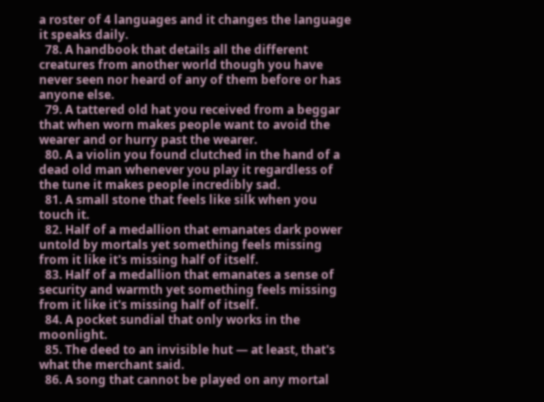a roster of 4 languages and it changes the language it speaks daily.
  78. A handbook that details all the different creatures from another world though you have never seen nor heard of any of them before or has anyone else.
  79. A tattered old hat you received from a beggar that when worn makes people want to avoid the wearer and or hurry past the wearer.
  80. A a violin you found clutched in the hand of a dead old man whenever you play it regardless of the tune it makes people incredibly sad.
  81. A small stone that feels like silk when you touch it.
  82. Half of a medallion that emanates dark power untold by mortals yet something feels missing from it like it's missing half of itself.
  83. Half of a medallion that emanates a sense of security and warmth yet something feels missing from it like it's missing half of itself.
  84. A pocket sundial that only works in the moonlight.
  85. The deed to an invisible hut — at least, that's what the merchant said.
  86. A song that cannot be played on any mortal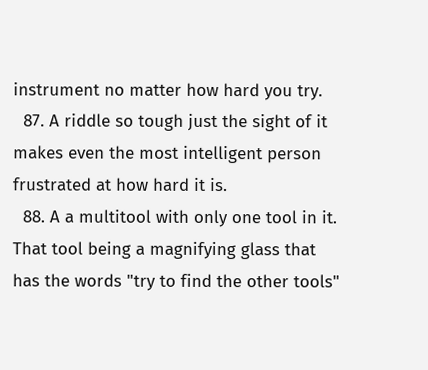instrument no matter how hard you try.
  87. A riddle so tough just the sight of it makes even the most intelligent person frustrated at how hard it is.
  88. A a multitool with only one tool in it. That tool being a magnifying glass that has the words "try to find the other tools"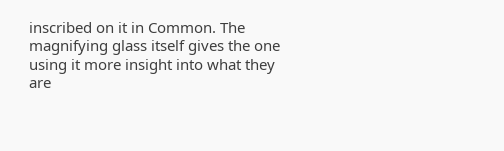inscribed on it in Common. The magnifying glass itself gives the one using it more insight into what they are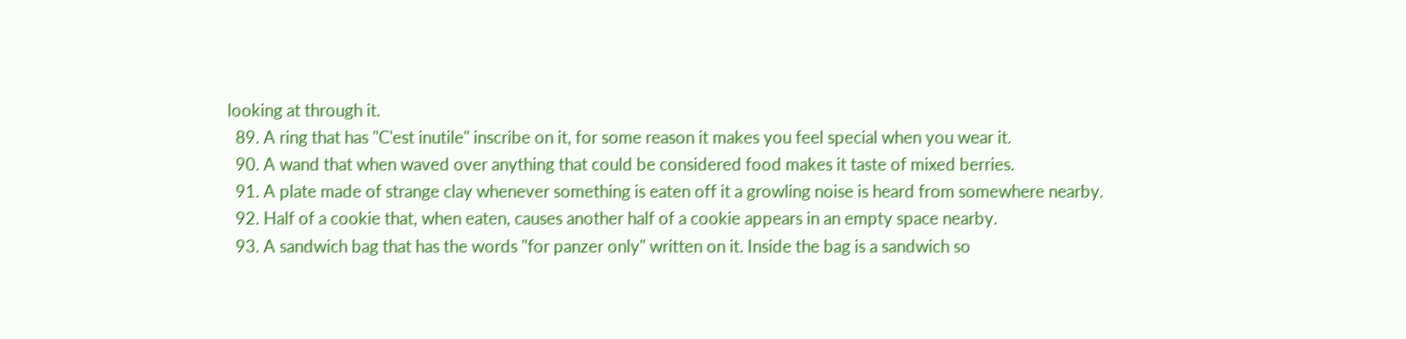looking at through it.
  89. A ring that has "C'est inutile" inscribe on it, for some reason it makes you feel special when you wear it.
  90. A wand that when waved over anything that could be considered food makes it taste of mixed berries.
  91. A plate made of strange clay whenever something is eaten off it a growling noise is heard from somewhere nearby.
  92. Half of a cookie that, when eaten, causes another half of a cookie appears in an empty space nearby.
  93. A sandwich bag that has the words "for panzer only" written on it. Inside the bag is a sandwich so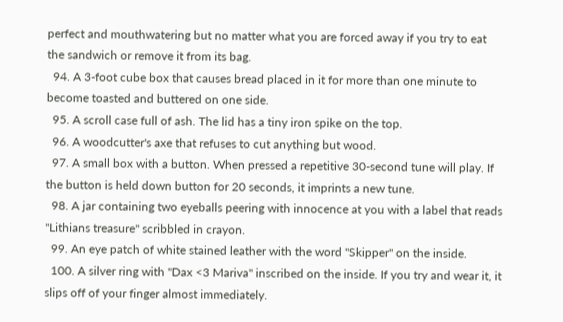perfect and mouthwatering but no matter what you are forced away if you try to eat the sandwich or remove it from its bag.
  94. A 3-foot cube box that causes bread placed in it for more than one minute to become toasted and buttered on one side.
  95. A scroll case full of ash. The lid has a tiny iron spike on the top.
  96. A woodcutter's axe that refuses to cut anything but wood.
  97. A small box with a button. When pressed a repetitive 30-second tune will play. If the button is held down button for 20 seconds, it imprints a new tune.
  98. A jar containing two eyeballs peering with innocence at you with a label that reads "Lithians treasure" scribbled in crayon.
  99. An eye patch of white stained leather with the word "Skipper" on the inside.
  100. A silver ring with "Dax <3 Mariva" inscribed on the inside. If you try and wear it, it slips off of your finger almost immediately.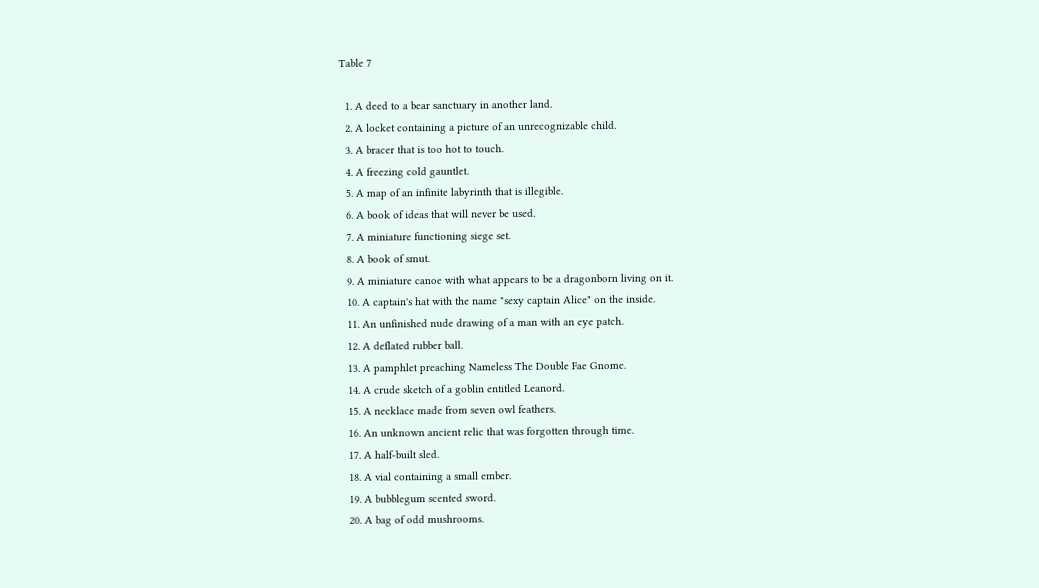Table 7

  1. A deed to a bear sanctuary in another land.
  2. A locket containing a picture of an unrecognizable child.
  3. A bracer that is too hot to touch.
  4. A freezing cold gauntlet.
  5. A map of an infinite labyrinth that is illegible.
  6. A book of ideas that will never be used.
  7. A miniature functioning siege set.
  8. A book of smut.
  9. A miniature canoe with what appears to be a dragonborn living on it.
  10. A captain's hat with the name "sexy captain Alice" on the inside.
  11. An unfinished nude drawing of a man with an eye patch.
  12. A deflated rubber ball.
  13. A pamphlet preaching Nameless The Double Fae Gnome.
  14. A crude sketch of a goblin entitled Leanord.
  15. A necklace made from seven owl feathers.
  16. An unknown ancient relic that was forgotten through time.
  17. A half-built sled.
  18. A vial containing a small ember.
  19. A bubblegum scented sword.
  20. A bag of odd mushrooms.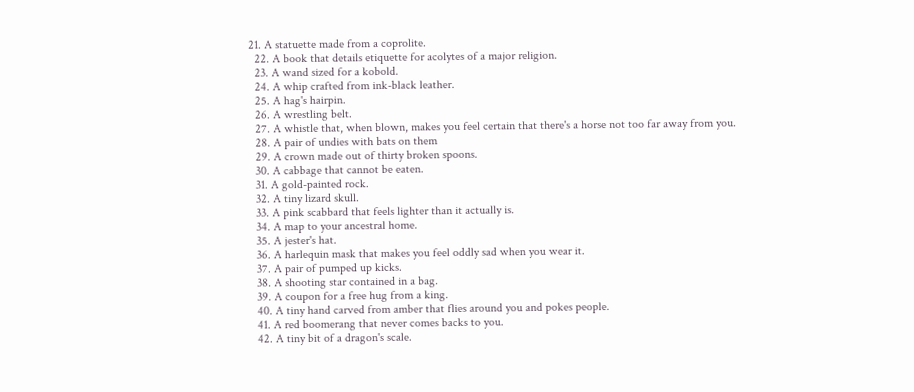21. A statuette made from a coprolite.
  22. A book that details etiquette for acolytes of a major religion.
  23. A wand sized for a kobold.
  24. A whip crafted from ink-black leather.
  25. A hag's hairpin.
  26. A wrestling belt.
  27. A whistle that, when blown, makes you feel certain that there's a horse not too far away from you.
  28. A pair of undies with bats on them
  29. A crown made out of thirty broken spoons.
  30. A cabbage that cannot be eaten.
  31. A gold-painted rock.
  32. A tiny lizard skull.
  33. A pink scabbard that feels lighter than it actually is.
  34. A map to your ancestral home.
  35. A jester's hat.
  36. A harlequin mask that makes you feel oddly sad when you wear it.
  37. A pair of pumped up kicks.
  38. A shooting star contained in a bag.
  39. A coupon for a free hug from a king.
  40. A tiny hand carved from amber that flies around you and pokes people.
  41. A red boomerang that never comes backs to you.
  42. A tiny bit of a dragon's scale.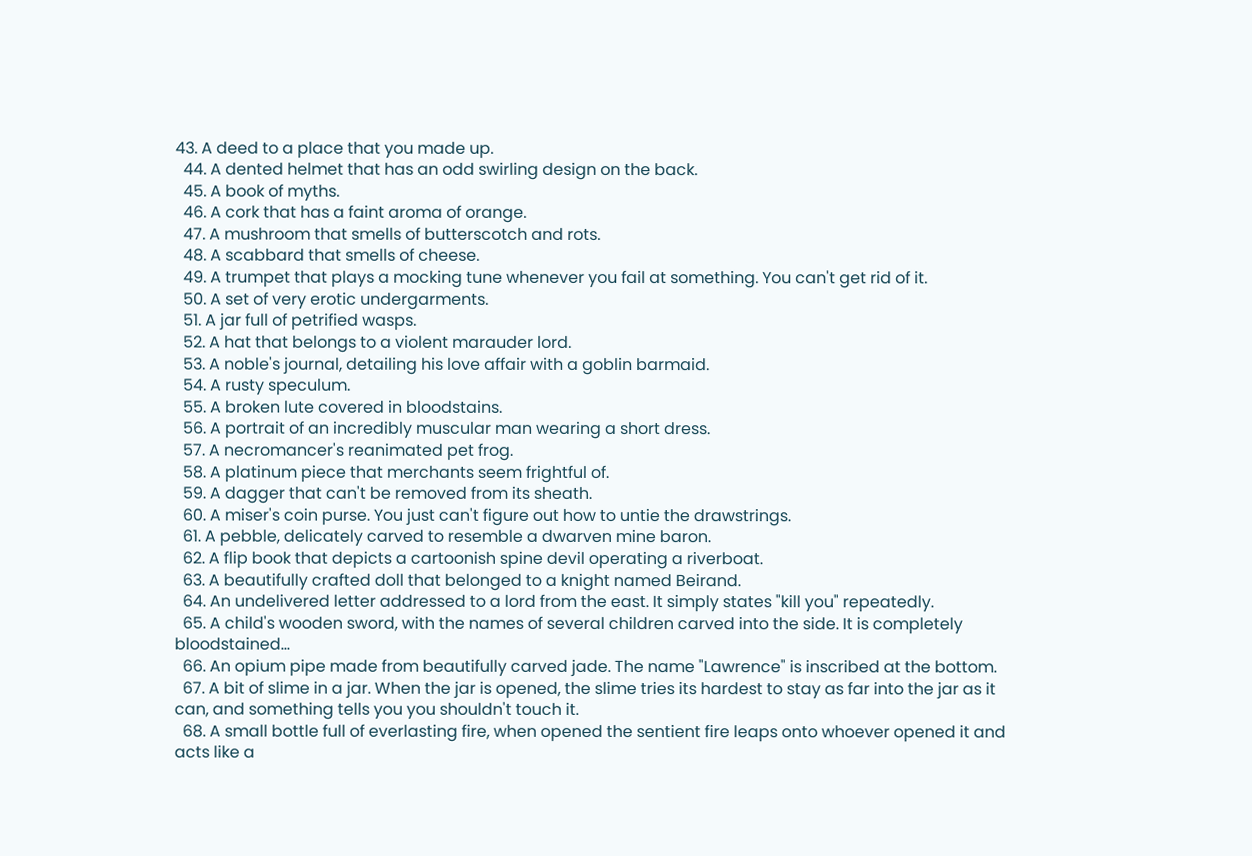43. A deed to a place that you made up.
  44. A dented helmet that has an odd swirling design on the back.
  45. A book of myths.
  46. A cork that has a faint aroma of orange.
  47. A mushroom that smells of butterscotch and rots.
  48. A scabbard that smells of cheese.
  49. A trumpet that plays a mocking tune whenever you fail at something. You can't get rid of it.
  50. A set of very erotic undergarments.
  51. A jar full of petrified wasps.
  52. A hat that belongs to a violent marauder lord.
  53. A noble's journal, detailing his love affair with a goblin barmaid.
  54. A rusty speculum.
  55. A broken lute covered in bloodstains.
  56. A portrait of an incredibly muscular man wearing a short dress.
  57. A necromancer's reanimated pet frog.
  58. A platinum piece that merchants seem frightful of.
  59. A dagger that can't be removed from its sheath.
  60. A miser's coin purse. You just can't figure out how to untie the drawstrings.
  61. A pebble, delicately carved to resemble a dwarven mine baron.
  62. A flip book that depicts a cartoonish spine devil operating a riverboat.
  63. A beautifully crafted doll that belonged to a knight named Beirand.
  64. An undelivered letter addressed to a lord from the east. It simply states "kill you" repeatedly.
  65. A child's wooden sword, with the names of several children carved into the side. It is completely bloodstained...
  66. An opium pipe made from beautifully carved jade. The name "Lawrence" is inscribed at the bottom.
  67. A bit of slime in a jar. When the jar is opened, the slime tries its hardest to stay as far into the jar as it can, and something tells you you shouldn't touch it.
  68. A small bottle full of everlasting fire, when opened the sentient fire leaps onto whoever opened it and acts like a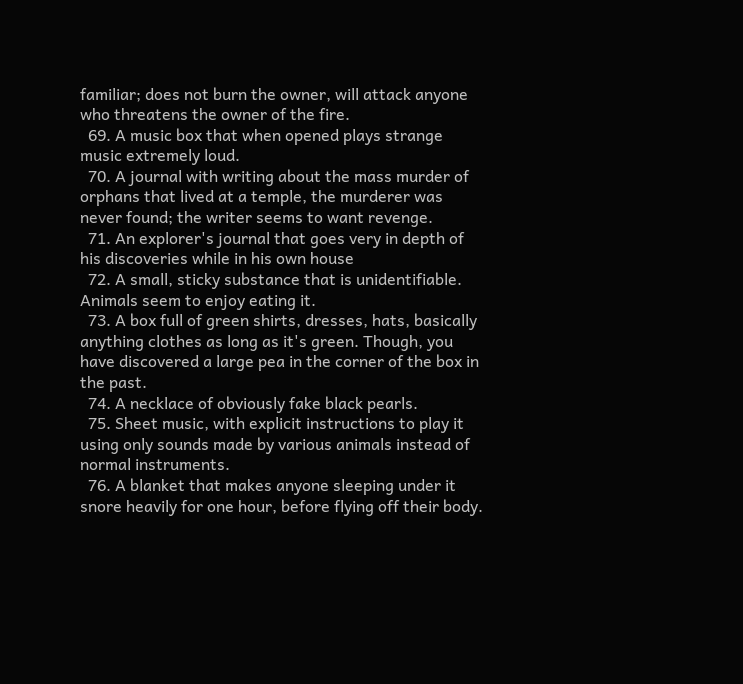familiar; does not burn the owner, will attack anyone who threatens the owner of the fire.
  69. A music box that when opened plays strange music extremely loud.
  70. A journal with writing about the mass murder of orphans that lived at a temple, the murderer was never found; the writer seems to want revenge.
  71. An explorer's journal that goes very in depth of his discoveries while in his own house
  72. A small, sticky substance that is unidentifiable. Animals seem to enjoy eating it.
  73. A box full of green shirts, dresses, hats, basically anything clothes as long as it's green. Though, you have discovered a large pea in the corner of the box in the past.
  74. A necklace of obviously fake black pearls.
  75. Sheet music, with explicit instructions to play it using only sounds made by various animals instead of normal instruments.
  76. A blanket that makes anyone sleeping under it snore heavily for one hour, before flying off their body.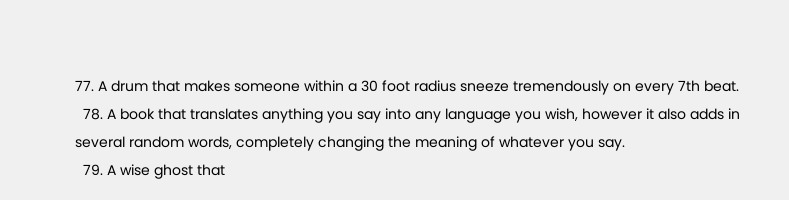77. A drum that makes someone within a 30 foot radius sneeze tremendously on every 7th beat.
  78. A book that translates anything you say into any language you wish, however it also adds in several random words, completely changing the meaning of whatever you say.
  79. A wise ghost that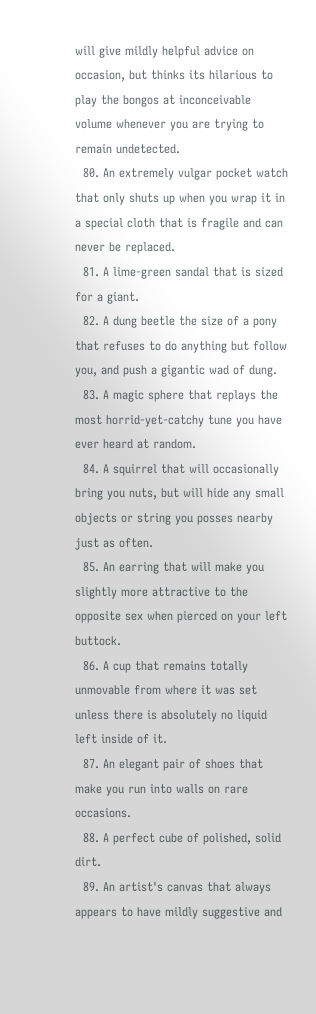will give mildly helpful advice on occasion, but thinks its hilarious to play the bongos at inconceivable volume whenever you are trying to remain undetected.
  80. An extremely vulgar pocket watch that only shuts up when you wrap it in a special cloth that is fragile and can never be replaced.
  81. A lime-green sandal that is sized for a giant.
  82. A dung beetle the size of a pony that refuses to do anything but follow you, and push a gigantic wad of dung.
  83. A magic sphere that replays the most horrid-yet-catchy tune you have ever heard at random.
  84. A squirrel that will occasionally bring you nuts, but will hide any small objects or string you posses nearby just as often.
  85. An earring that will make you slightly more attractive to the opposite sex when pierced on your left buttock.
  86. A cup that remains totally unmovable from where it was set unless there is absolutely no liquid left inside of it.
  87. An elegant pair of shoes that make you run into walls on rare occasions.
  88. A perfect cube of polished, solid dirt.
  89. An artist's canvas that always appears to have mildly suggestive and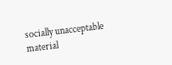socially unacceptable material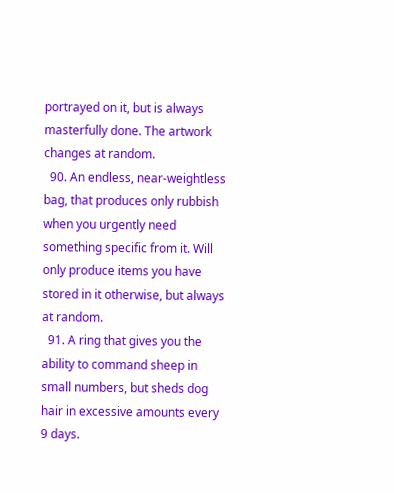portrayed on it, but is always masterfully done. The artwork changes at random.
  90. An endless, near-weightless bag, that produces only rubbish when you urgently need something specific from it. Will only produce items you have stored in it otherwise, but always at random.
  91. A ring that gives you the ability to command sheep in small numbers, but sheds dog hair in excessive amounts every 9 days.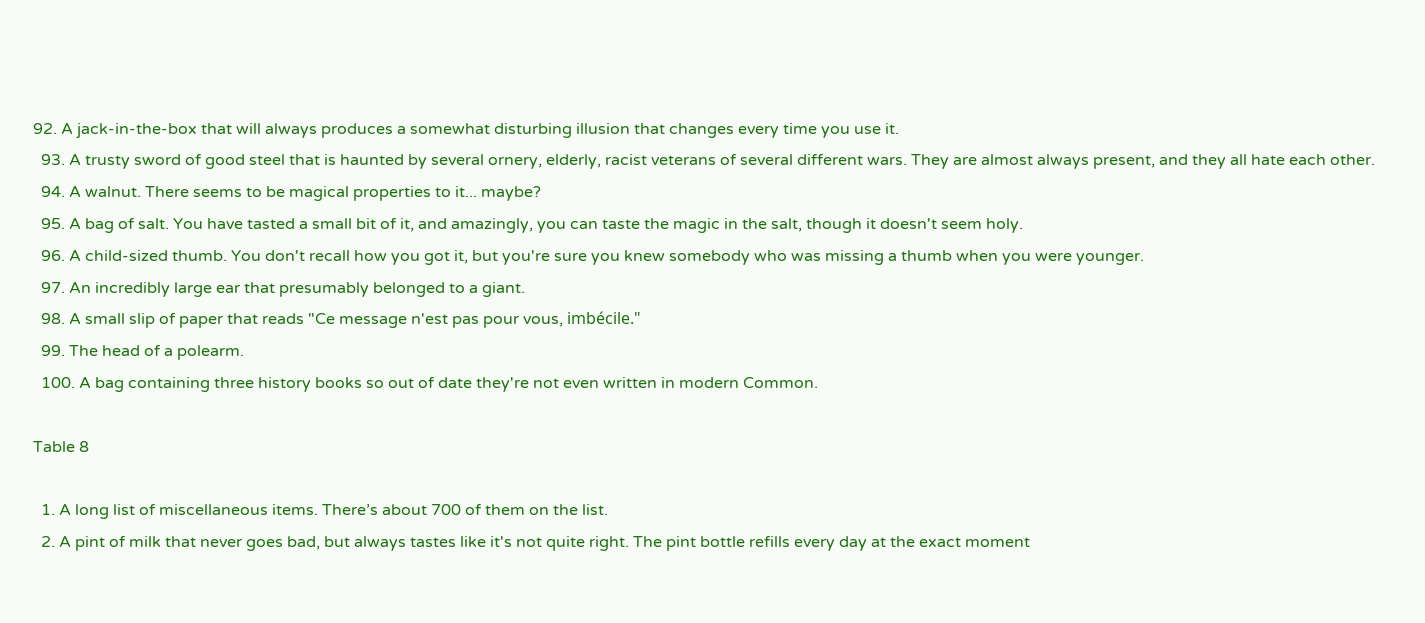92. A jack-in-the-box that will always produces a somewhat disturbing illusion that changes every time you use it.
  93. A trusty sword of good steel that is haunted by several ornery, elderly, racist veterans of several different wars. They are almost always present, and they all hate each other.
  94. A walnut. There seems to be magical properties to it... maybe?
  95. A bag of salt. You have tasted a small bit of it, and amazingly, you can taste the magic in the salt, though it doesn't seem holy.
  96. A child-sized thumb. You don't recall how you got it, but you're sure you knew somebody who was missing a thumb when you were younger.
  97. An incredibly large ear that presumably belonged to a giant.
  98. A small slip of paper that reads "Ce message n'est pas pour vous, imbécile."
  99. The head of a polearm.
  100. A bag containing three history books so out of date they're not even written in modern Common.

Table 8

  1. A long list of miscellaneous items. There’s about 700 of them on the list.
  2. A pint of milk that never goes bad, but always tastes like it's not quite right. The pint bottle refills every day at the exact moment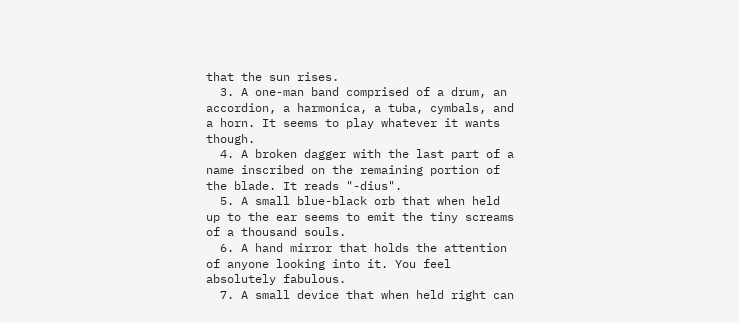that the sun rises.
  3. A one-man band comprised of a drum, an accordion, a harmonica, a tuba, cymbals, and a horn. It seems to play whatever it wants though.
  4. A broken dagger with the last part of a name inscribed on the remaining portion of the blade. It reads "-dius".
  5. A small blue-black orb that when held up to the ear seems to emit the tiny screams of a thousand souls.
  6. A hand mirror that holds the attention of anyone looking into it. You feel absolutely fabulous.
  7. A small device that when held right can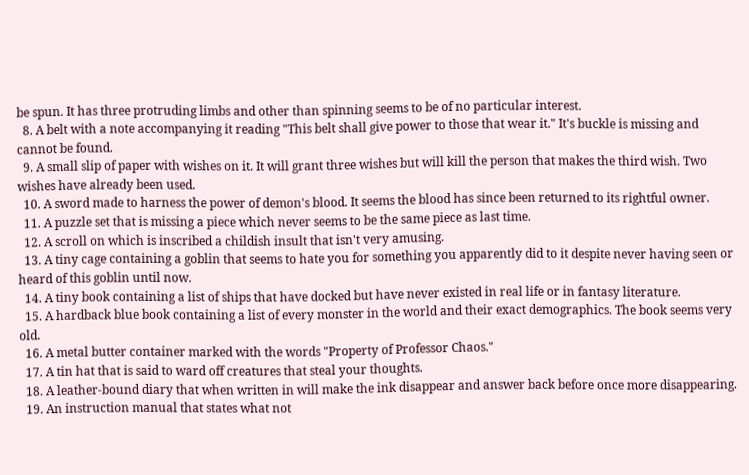be spun. It has three protruding limbs and other than spinning seems to be of no particular interest.
  8. A belt with a note accompanying it reading "This belt shall give power to those that wear it." It's buckle is missing and cannot be found.
  9. A small slip of paper with wishes on it. It will grant three wishes but will kill the person that makes the third wish. Two wishes have already been used.
  10. A sword made to harness the power of demon's blood. It seems the blood has since been returned to its rightful owner.
  11. A puzzle set that is missing a piece which never seems to be the same piece as last time.
  12. A scroll on which is inscribed a childish insult that isn't very amusing.
  13. A tiny cage containing a goblin that seems to hate you for something you apparently did to it despite never having seen or heard of this goblin until now.
  14. A tiny book containing a list of ships that have docked but have never existed in real life or in fantasy literature.
  15. A hardback blue book containing a list of every monster in the world and their exact demographics. The book seems very old.
  16. A metal butter container marked with the words "Property of Professor Chaos."
  17. A tin hat that is said to ward off creatures that steal your thoughts.
  18. A leather-bound diary that when written in will make the ink disappear and answer back before once more disappearing.
  19. An instruction manual that states what not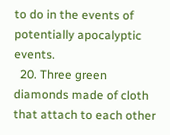to do in the events of potentially apocalyptic events.
  20. Three green diamonds made of cloth that attach to each other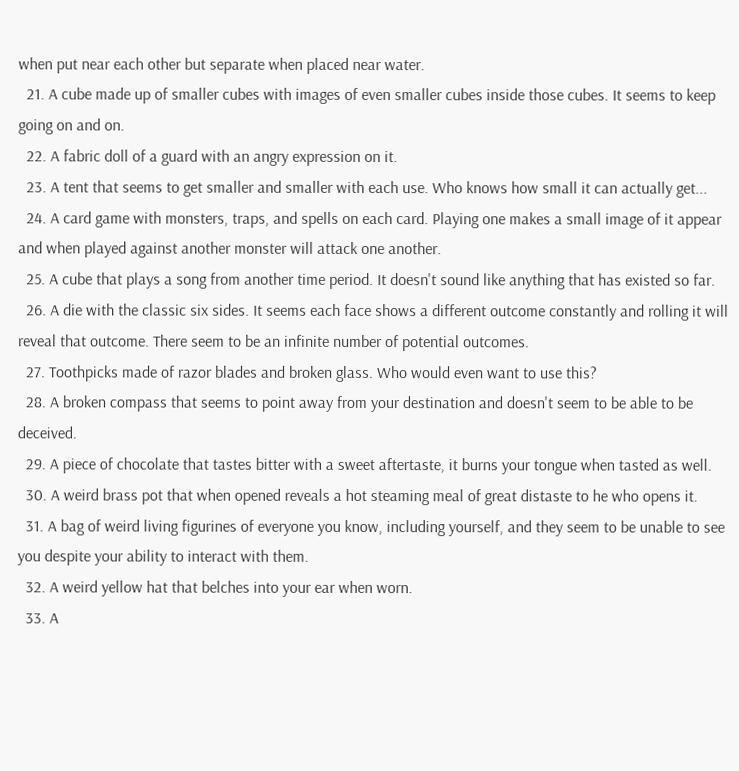when put near each other but separate when placed near water.
  21. A cube made up of smaller cubes with images of even smaller cubes inside those cubes. It seems to keep going on and on.
  22. A fabric doll of a guard with an angry expression on it.
  23. A tent that seems to get smaller and smaller with each use. Who knows how small it can actually get...
  24. A card game with monsters, traps, and spells on each card. Playing one makes a small image of it appear and when played against another monster will attack one another.
  25. A cube that plays a song from another time period. It doesn't sound like anything that has existed so far.
  26. A die with the classic six sides. It seems each face shows a different outcome constantly and rolling it will reveal that outcome. There seem to be an infinite number of potential outcomes.
  27. Toothpicks made of razor blades and broken glass. Who would even want to use this?
  28. A broken compass that seems to point away from your destination and doesn't seem to be able to be deceived.
  29. A piece of chocolate that tastes bitter with a sweet aftertaste, it burns your tongue when tasted as well.
  30. A weird brass pot that when opened reveals a hot steaming meal of great distaste to he who opens it.
  31. A bag of weird living figurines of everyone you know, including yourself, and they seem to be unable to see you despite your ability to interact with them.
  32. A weird yellow hat that belches into your ear when worn.
  33. A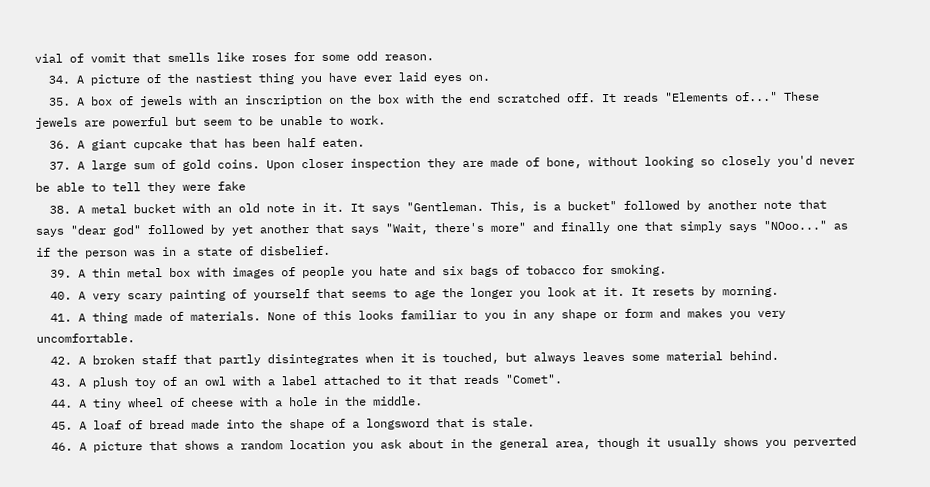vial of vomit that smells like roses for some odd reason.
  34. A picture of the nastiest thing you have ever laid eyes on.
  35. A box of jewels with an inscription on the box with the end scratched off. It reads "Elements of..." These jewels are powerful but seem to be unable to work.
  36. A giant cupcake that has been half eaten.
  37. A large sum of gold coins. Upon closer inspection they are made of bone, without looking so closely you'd never be able to tell they were fake
  38. A metal bucket with an old note in it. It says "Gentleman. This, is a bucket" followed by another note that says "dear god" followed by yet another that says "Wait, there's more" and finally one that simply says "NOoo..." as if the person was in a state of disbelief.
  39. A thin metal box with images of people you hate and six bags of tobacco for smoking.
  40. A very scary painting of yourself that seems to age the longer you look at it. It resets by morning.
  41. A thing made of materials. None of this looks familiar to you in any shape or form and makes you very uncomfortable.
  42. A broken staff that partly disintegrates when it is touched, but always leaves some material behind.
  43. A plush toy of an owl with a label attached to it that reads "Comet".
  44. A tiny wheel of cheese with a hole in the middle.
  45. A loaf of bread made into the shape of a longsword that is stale.
  46. A picture that shows a random location you ask about in the general area, though it usually shows you perverted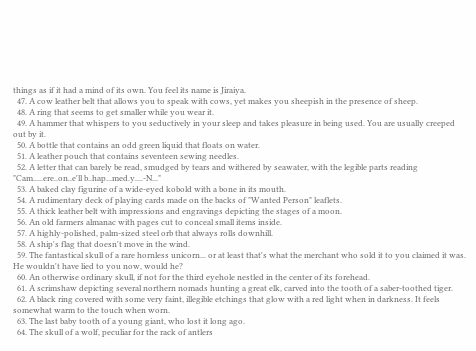things as if it had a mind of its own. You feel its name is Jiraiya.
  47. A cow leather belt that allows you to speak with cows, yet makes you sheepish in the presence of sheep.
  48. A ring that seems to get smaller while you wear it.
  49. A hammer that whispers to you seductively in your sleep and takes pleasure in being used. You are usually creeped out by it.
  50. A bottle that contains an odd green liquid that floats on water.
  51. A leather pouch that contains seventeen sewing needles.
  52. A letter that can barely be read, smudged by tears and withered by seawater, with the legible parts reading "Cam.....ere..on..e'll b..hap...med.y....-N..."
  53. A baked clay figurine of a wide-eyed kobold with a bone in its mouth.
  54. A rudimentary deck of playing cards made on the backs of "Wanted Person" leaflets.
  55. A thick leather belt with impressions and engravings depicting the stages of a moon.
  56. An old farmers almanac with pages cut to conceal small items inside.
  57. A highly-polished, palm-sized steel orb that always rolls downhill.
  58. A ship's flag that doesn't move in the wind.
  59. The fantastical skull of a rare hornless unicorn... or at least that's what the merchant who sold it to you claimed it was. He wouldn't have lied to you now, would he?
  60. An otherwise ordinary skull, if not for the third eyehole nestled in the center of its forehead.
  61. A scrimshaw depicting several northern nomads hunting a great elk, carved into the tooth of a saber-toothed tiger.
  62. A black ring covered with some very faint, illegible etchings that glow with a red light when in darkness. It feels somewhat warm to the touch when worn.
  63. The last baby tooth of a young giant, who lost it long ago.
  64. The skull of a wolf, peculiar for the rack of antlers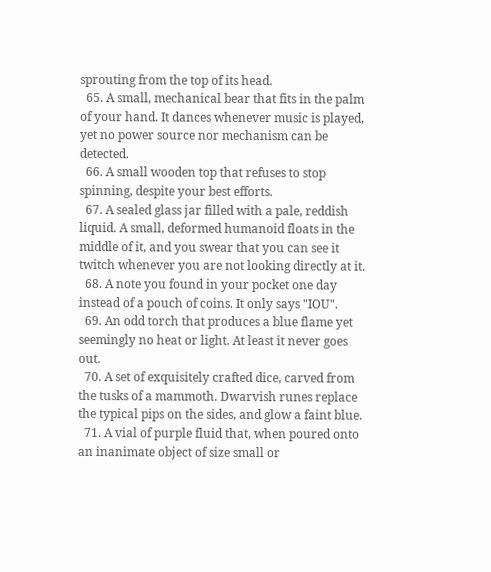sprouting from the top of its head.
  65. A small, mechanical bear that fits in the palm of your hand. It dances whenever music is played, yet no power source nor mechanism can be detected.
  66. A small wooden top that refuses to stop spinning, despite your best efforts.
  67. A sealed glass jar filled with a pale, reddish liquid. A small, deformed humanoid floats in the middle of it, and you swear that you can see it twitch whenever you are not looking directly at it.
  68. A note you found in your pocket one day instead of a pouch of coins. It only says "IOU".
  69. An odd torch that produces a blue flame yet seemingly no heat or light. At least it never goes out.
  70. A set of exquisitely crafted dice, carved from the tusks of a mammoth. Dwarvish runes replace the typical pips on the sides, and glow a faint blue.
  71. A vial of purple fluid that, when poured onto an inanimate object of size small or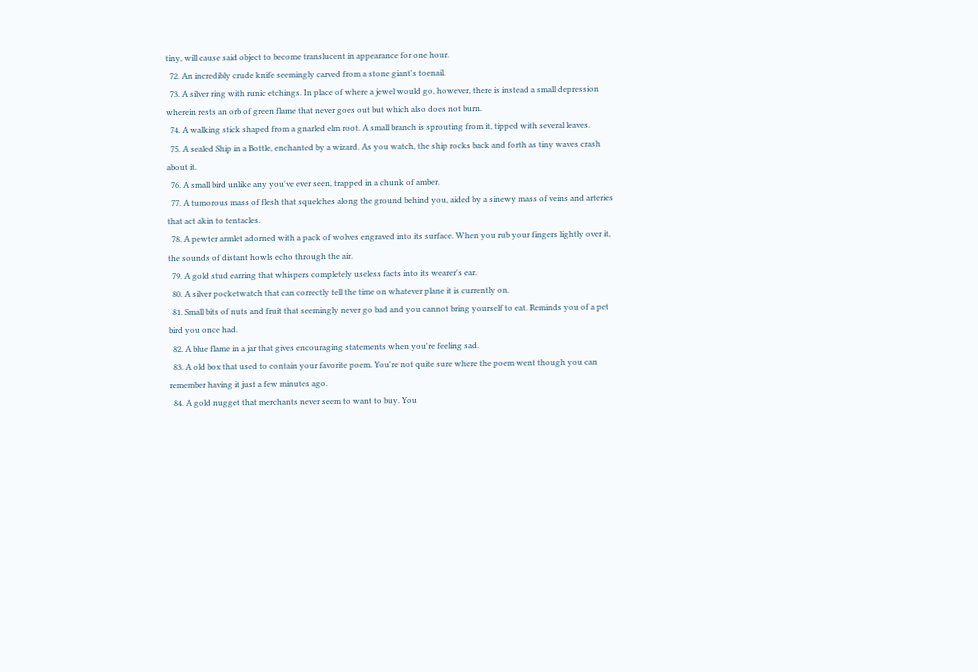tiny, will cause said object to become translucent in appearance for one hour.
  72. An incredibly crude knife seemingly carved from a stone giant's toenail.
  73. A silver ring with runic etchings. In place of where a jewel would go, however, there is instead a small depression wherein rests an orb of green flame that never goes out but which also does not burn.
  74. A walking stick shaped from a gnarled elm root. A small branch is sprouting from it, tipped with several leaves.
  75. A sealed Ship in a Bottle, enchanted by a wizard. As you watch, the ship rocks back and forth as tiny waves crash about it.
  76. A small bird unlike any you've ever seen, trapped in a chunk of amber.
  77. A tumorous mass of flesh that squelches along the ground behind you, aided by a sinewy mass of veins and arteries that act akin to tentacles.
  78. A pewter armlet adorned with a pack of wolves engraved into its surface. When you rub your fingers lightly over it, the sounds of distant howls echo through the air.
  79. A gold stud earring that whispers completely useless facts into its wearer's ear.
  80. A silver pocketwatch that can correctly tell the time on whatever plane it is currently on.
  81. Small bits of nuts and fruit that seemingly never go bad and you cannot bring yourself to eat. Reminds you of a pet bird you once had.
  82. A blue flame in a jar that gives encouraging statements when you're feeling sad.
  83. A old box that used to contain your favorite poem. You're not quite sure where the poem went though you can remember having it just a few minutes ago.
  84. A gold nugget that merchants never seem to want to buy. You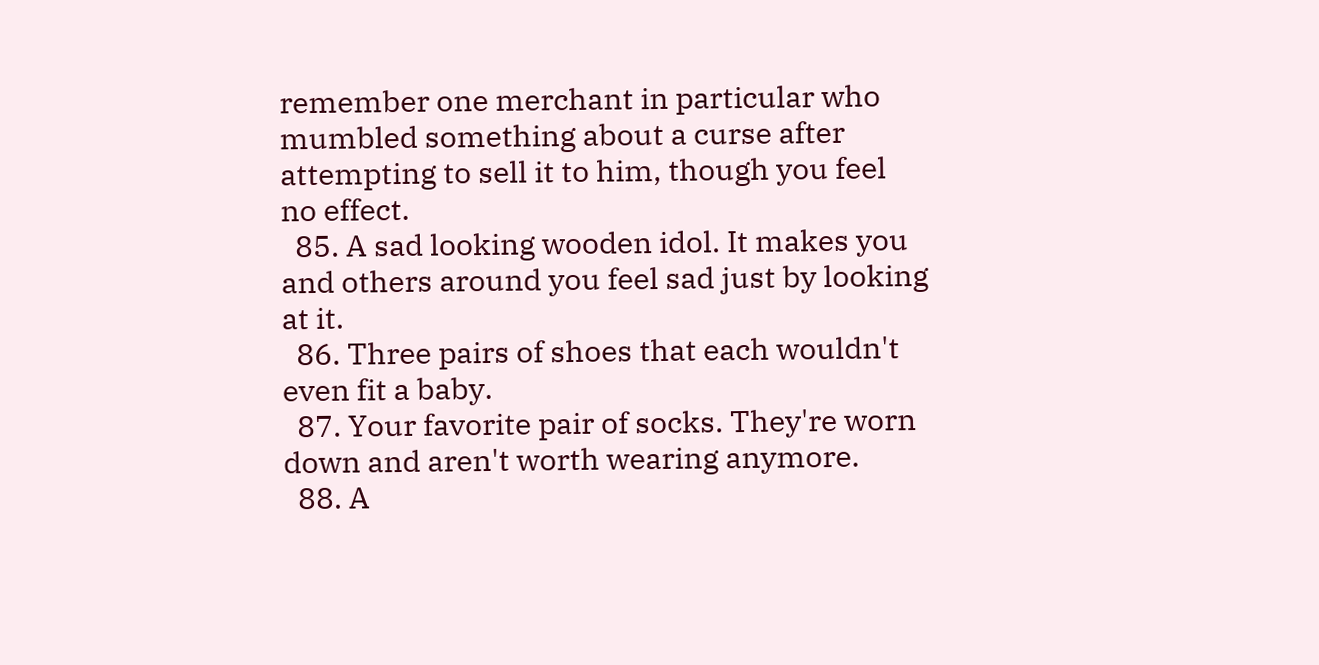remember one merchant in particular who mumbled something about a curse after attempting to sell it to him, though you feel no effect.
  85. A sad looking wooden idol. It makes you and others around you feel sad just by looking at it.
  86. Three pairs of shoes that each wouldn't even fit a baby.
  87. Your favorite pair of socks. They're worn down and aren't worth wearing anymore.
  88. A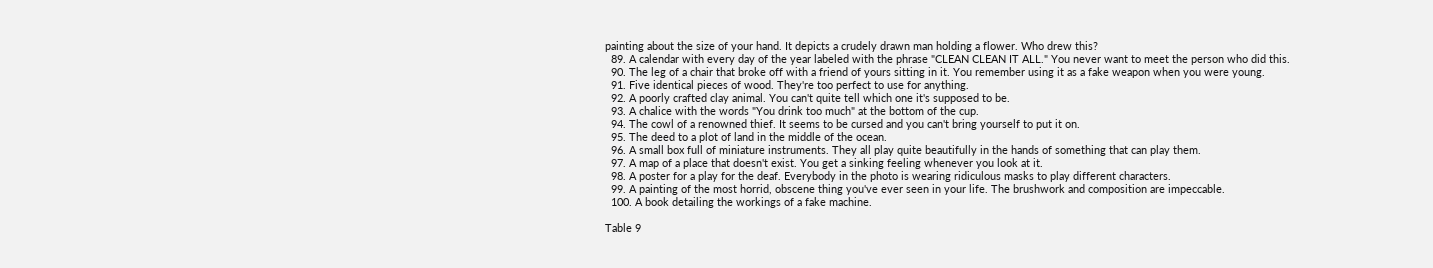painting about the size of your hand. It depicts a crudely drawn man holding a flower. Who drew this?
  89. A calendar with every day of the year labeled with the phrase "CLEAN CLEAN IT ALL." You never want to meet the person who did this.
  90. The leg of a chair that broke off with a friend of yours sitting in it. You remember using it as a fake weapon when you were young.
  91. Five identical pieces of wood. They're too perfect to use for anything.
  92. A poorly crafted clay animal. You can't quite tell which one it's supposed to be.
  93. A chalice with the words "You drink too much" at the bottom of the cup.
  94. The cowl of a renowned thief. It seems to be cursed and you can't bring yourself to put it on.
  95. The deed to a plot of land in the middle of the ocean.
  96. A small box full of miniature instruments. They all play quite beautifully in the hands of something that can play them.
  97. A map of a place that doesn't exist. You get a sinking feeling whenever you look at it.
  98. A poster for a play for the deaf. Everybody in the photo is wearing ridiculous masks to play different characters.
  99. A painting of the most horrid, obscene thing you've ever seen in your life. The brushwork and composition are impeccable.
  100. A book detailing the workings of a fake machine.

Table 9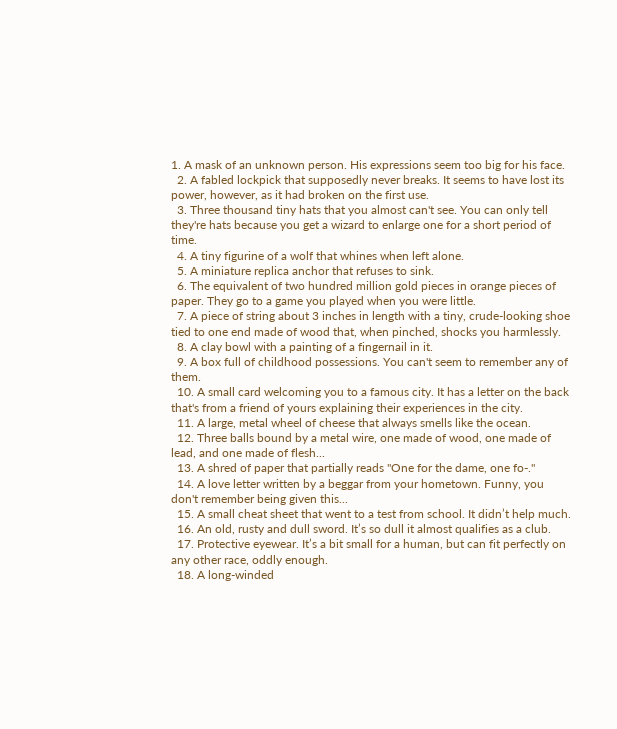1. A mask of an unknown person. His expressions seem too big for his face.
  2. A fabled lockpick that supposedly never breaks. It seems to have lost its power, however, as it had broken on the first use.
  3. Three thousand tiny hats that you almost can't see. You can only tell they're hats because you get a wizard to enlarge one for a short period of time.
  4. A tiny figurine of a wolf that whines when left alone.
  5. A miniature replica anchor that refuses to sink.
  6. The equivalent of two hundred million gold pieces in orange pieces of paper. They go to a game you played when you were little.
  7. A piece of string about 3 inches in length with a tiny, crude-looking shoe tied to one end made of wood that, when pinched, shocks you harmlessly.
  8. A clay bowl with a painting of a fingernail in it.
  9. A box full of childhood possessions. You can't seem to remember any of them.
  10. A small card welcoming you to a famous city. It has a letter on the back that's from a friend of yours explaining their experiences in the city.
  11. A large, metal wheel of cheese that always smells like the ocean.
  12. Three balls bound by a metal wire, one made of wood, one made of lead, and one made of flesh...
  13. A shred of paper that partially reads "One for the dame, one fo-."
  14. A love letter written by a beggar from your hometown. Funny, you don't remember being given this...
  15. A small cheat sheet that went to a test from school. It didn’t help much.
  16. An old, rusty and dull sword. It’s so dull it almost qualifies as a club.
  17. Protective eyewear. It’s a bit small for a human, but can fit perfectly on any other race, oddly enough.
  18. A long-winded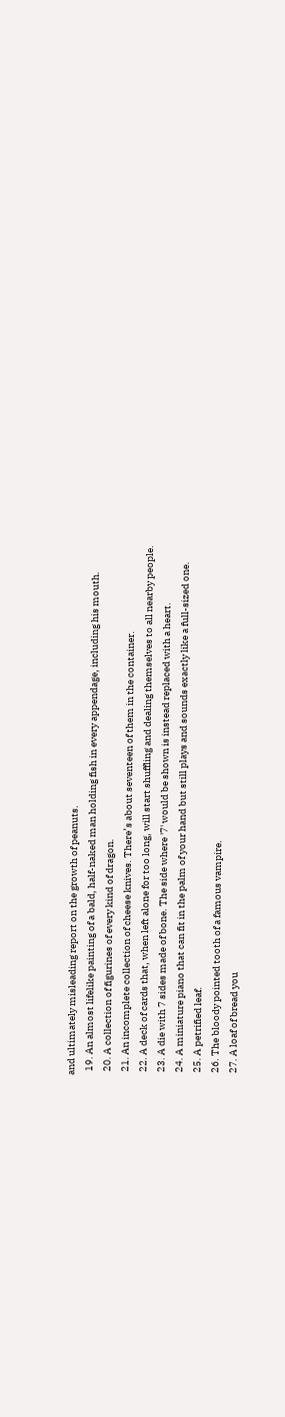and ultimately misleading report on the growth of peanuts.
  19. An almost lifelike painting of a bald, half-naked man holding fish in every appendage, including his mouth.
  20. A collection of figurines of every kind of dragon.
  21. An incomplete collection of cheese knives. There’s about seventeen of them in the container.
  22. A deck of cards that, when left alone for too long, will start shuffling and dealing themselves to all nearby people.
  23. A die with 7 sides made of bone. The side where '7' would be shown is instead replaced with a heart.
  24. A miniature piano that can fit in the palm of your hand but still plays and sounds exactly like a full-sized one.
  25. A petrified leaf.
  26. The bloody pointed tooth of a famous vampire.
  27. A loaf of bread you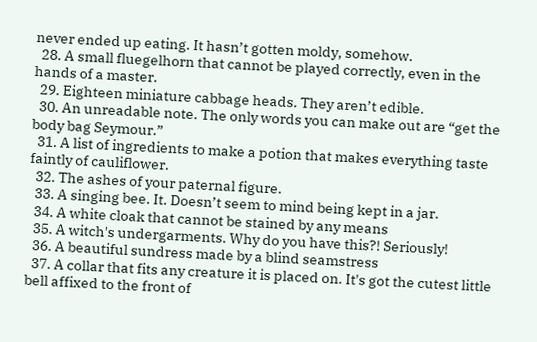never ended up eating. It hasn’t gotten moldy, somehow.
  28. A small fluegelhorn that cannot be played correctly, even in the hands of a master.
  29. Eighteen miniature cabbage heads. They aren’t edible.
  30. An unreadable note. The only words you can make out are “get the body bag Seymour.”
  31. A list of ingredients to make a potion that makes everything taste faintly of cauliflower.
  32. The ashes of your paternal figure.
  33. A singing bee. It. Doesn’t seem to mind being kept in a jar.
  34. A white cloak that cannot be stained by any means
  35. A witch's undergarments. Why do you have this?! Seriously!
  36. A beautiful sundress made by a blind seamstress
  37. A collar that fits any creature it is placed on. It's got the cutest little bell affixed to the front of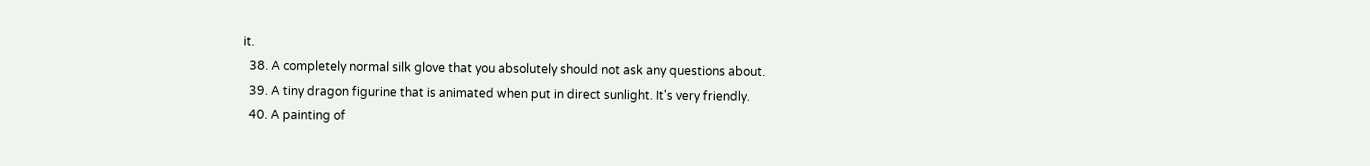it.
  38. A completely normal silk glove that you absolutely should not ask any questions about.
  39. A tiny dragon figurine that is animated when put in direct sunlight. It's very friendly.
  40. A painting of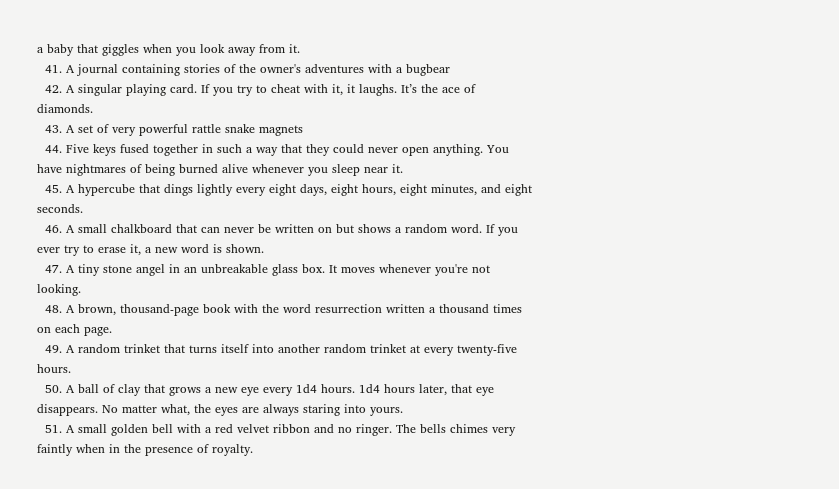a baby that giggles when you look away from it.
  41. A journal containing stories of the owner's adventures with a bugbear
  42. A singular playing card. If you try to cheat with it, it laughs. It’s the ace of diamonds.
  43. A set of very powerful rattle snake magnets
  44. Five keys fused together in such a way that they could never open anything. You have nightmares of being burned alive whenever you sleep near it.
  45. A hypercube that dings lightly every eight days, eight hours, eight minutes, and eight seconds.
  46. A small chalkboard that can never be written on but shows a random word. If you ever try to erase it, a new word is shown.
  47. A tiny stone angel in an unbreakable glass box. It moves whenever you're not looking.
  48. A brown, thousand-page book with the word resurrection written a thousand times on each page.
  49. A random trinket that turns itself into another random trinket at every twenty-five hours.
  50. A ball of clay that grows a new eye every 1d4 hours. 1d4 hours later, that eye disappears. No matter what, the eyes are always staring into yours.
  51. A small golden bell with a red velvet ribbon and no ringer. The bells chimes very faintly when in the presence of royalty.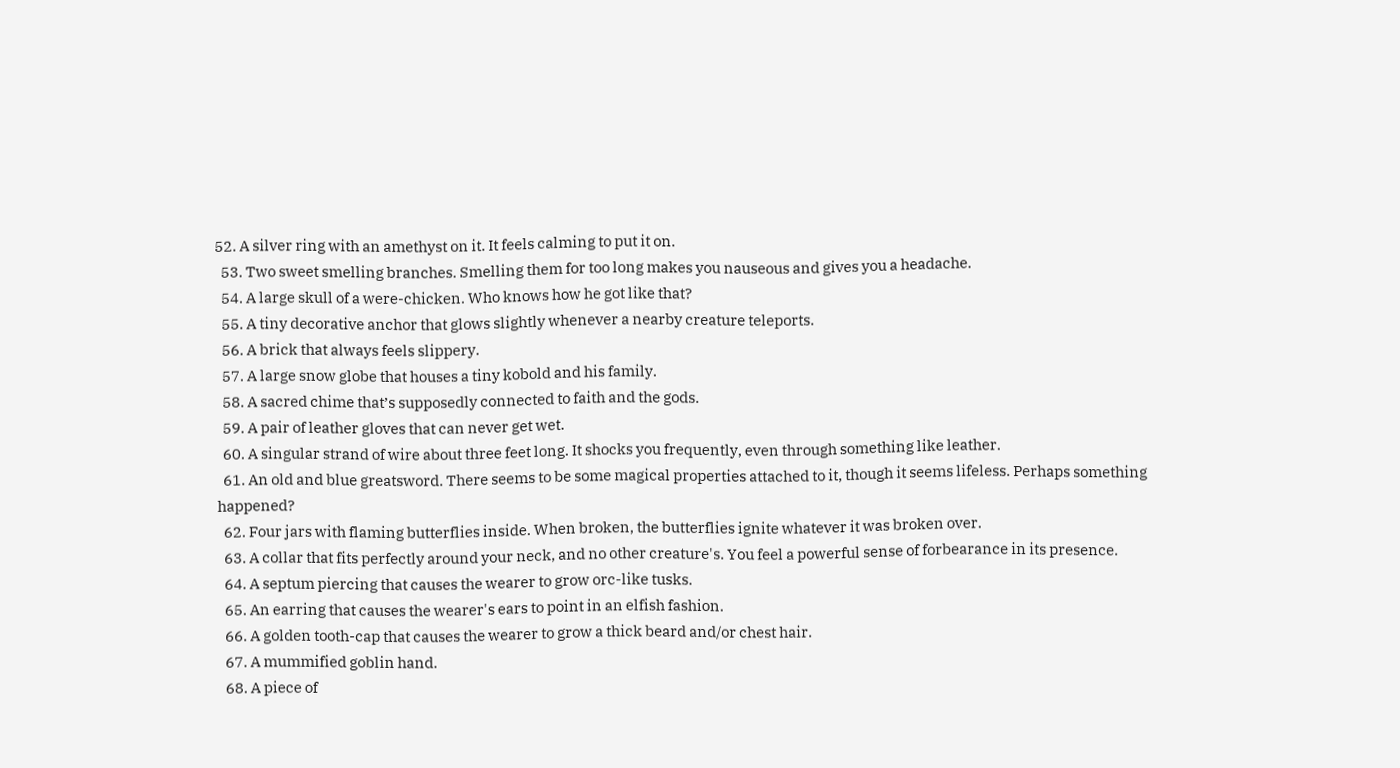52. A silver ring with an amethyst on it. It feels calming to put it on.
  53. Two sweet smelling branches. Smelling them for too long makes you nauseous and gives you a headache.
  54. A large skull of a were-chicken. Who knows how he got like that?
  55. A tiny decorative anchor that glows slightly whenever a nearby creature teleports.
  56. A brick that always feels slippery.
  57. A large snow globe that houses a tiny kobold and his family.
  58. A sacred chime that’s supposedly connected to faith and the gods.
  59. A pair of leather gloves that can never get wet.
  60. A singular strand of wire about three feet long. It shocks you frequently, even through something like leather.
  61. An old and blue greatsword. There seems to be some magical properties attached to it, though it seems lifeless. Perhaps something happened?
  62. Four jars with flaming butterflies inside. When broken, the butterflies ignite whatever it was broken over.
  63. A collar that fits perfectly around your neck, and no other creature's. You feel a powerful sense of forbearance in its presence.
  64. A septum piercing that causes the wearer to grow orc-like tusks.
  65. An earring that causes the wearer's ears to point in an elfish fashion.
  66. A golden tooth-cap that causes the wearer to grow a thick beard and/or chest hair.
  67. A mummified goblin hand.
  68. A piece of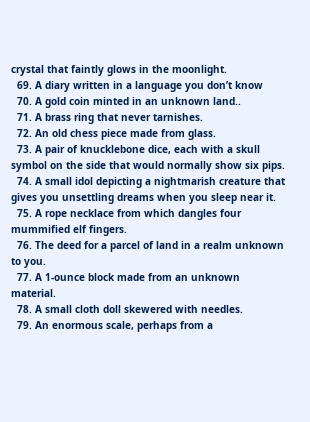crystal that faintly glows in the moonlight.
  69. A diary written in a language you don’t know
  70. A gold coin minted in an unknown land..
  71. A brass ring that never tarnishes.
  72. An old chess piece made from glass.
  73. A pair of knucklebone dice, each with a skull symbol on the side that would normally show six pips.
  74. A small idol depicting a nightmarish creature that gives you unsettling dreams when you sleep near it.
  75. A rope necklace from which dangles four mummified elf fingers.
  76. The deed for a parcel of land in a realm unknown to you.
  77. A 1-ounce block made from an unknown material.
  78. A small cloth doll skewered with needles.
  79. An enormous scale, perhaps from a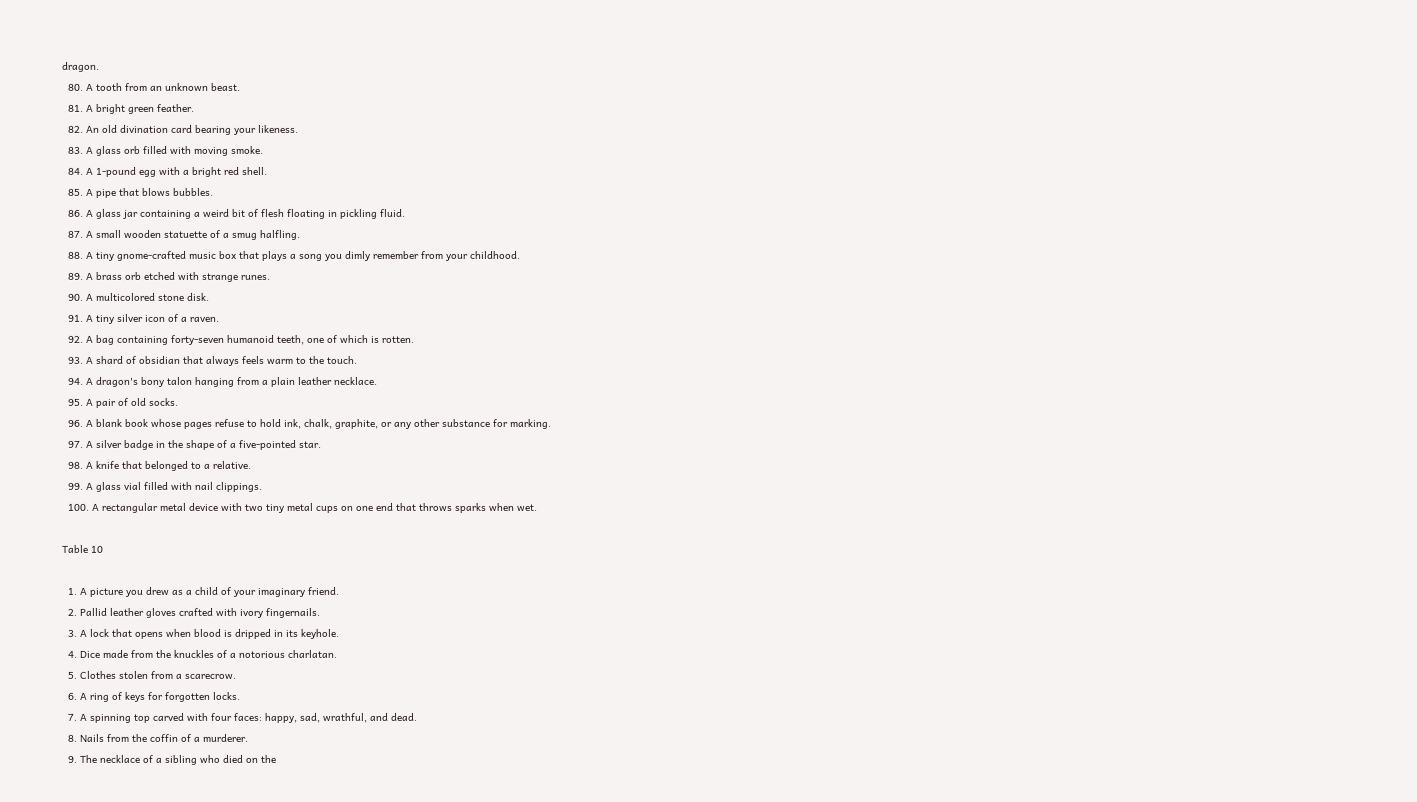dragon.
  80. A tooth from an unknown beast.
  81. A bright green feather.
  82. An old divination card bearing your likeness.
  83. A glass orb filled with moving smoke.
  84. A 1-pound egg with a bright red shell.
  85. A pipe that blows bubbles.
  86. A glass jar containing a weird bit of flesh floating in pickling fluid.
  87. A small wooden statuette of a smug halfling.
  88. A tiny gnome-crafted music box that plays a song you dimly remember from your childhood.
  89. A brass orb etched with strange runes.
  90. A multicolored stone disk.
  91. A tiny silver icon of a raven.
  92. A bag containing forty-seven humanoid teeth, one of which is rotten.
  93. A shard of obsidian that always feels warm to the touch.
  94. A dragon's bony talon hanging from a plain leather necklace.
  95. A pair of old socks.
  96. A blank book whose pages refuse to hold ink, chalk, graphite, or any other substance for marking.
  97. A silver badge in the shape of a five-pointed star.
  98. A knife that belonged to a relative.
  99. A glass vial filled with nail clippings.
  100. A rectangular metal device with two tiny metal cups on one end that throws sparks when wet.

Table 10

  1. A picture you drew as a child of your imaginary friend.
  2. Pallid leather gloves crafted with ivory fingernails.
  3. A lock that opens when blood is dripped in its keyhole.
  4. Dice made from the knuckles of a notorious charlatan.
  5. Clothes stolen from a scarecrow.
  6. A ring of keys for forgotten locks.
  7. A spinning top carved with four faces: happy, sad, wrathful, and dead.
  8. Nails from the coffin of a murderer.
  9. The necklace of a sibling who died on the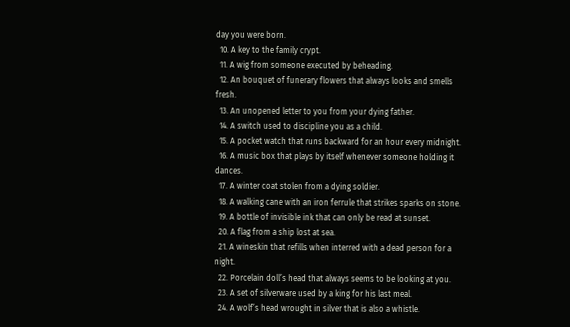day you were born.
  10. A key to the family crypt.
  11. A wig from someone executed by beheading.
  12. An bouquet of funerary flowers that always looks and smells fresh.
  13. An unopened letter to you from your dying father.
  14. A switch used to discipline you as a child.
  15. A pocket watch that runs backward for an hour every midnight.
  16. A music box that plays by itself whenever someone holding it dances.
  17. A winter coat stolen from a dying soldier.
  18. A walking cane with an iron ferrule that strikes sparks on stone.
  19. A bottle of invisible ink that can only be read at sunset.
  20. A flag from a ship lost at sea.
  21. A wineskin that refills when interred with a dead person for a night.
  22. Porcelain doll’s head that always seems to be looking at you.
  23. A set of silverware used by a king for his last meal.
  24. A wolf’s head wrought in silver that is also a whistle.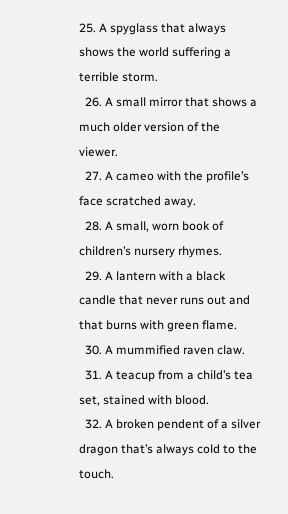25. A spyglass that always shows the world suffering a terrible storm.
  26. A small mirror that shows a much older version of the viewer.
  27. A cameo with the profile’s face scratched away.
  28. A small, worn book of children’s nursery rhymes.
  29. A lantern with a black candle that never runs out and that burns with green flame.
  30. A mummified raven claw.
  31. A teacup from a child’s tea set, stained with blood.
  32. A broken pendent of a silver dragon that’s always cold to the touch.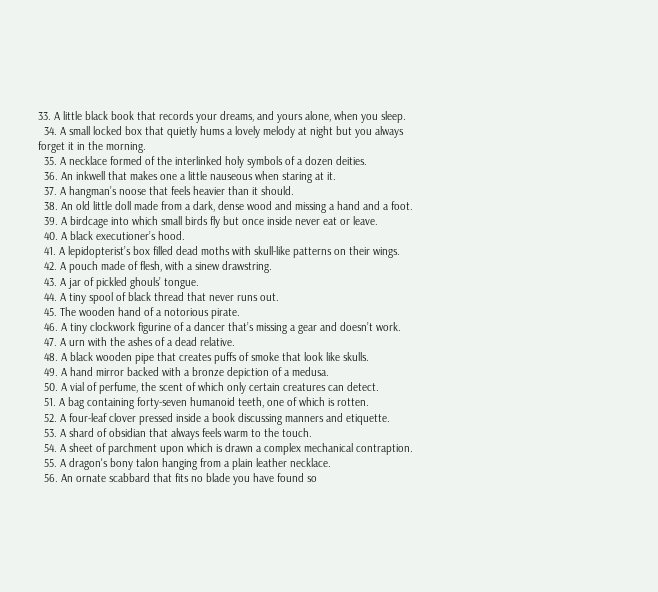33. A little black book that records your dreams, and yours alone, when you sleep.
  34. A small locked box that quietly hums a lovely melody at night but you always forget it in the morning.
  35. A necklace formed of the interlinked holy symbols of a dozen deities.
  36. An inkwell that makes one a little nauseous when staring at it.
  37. A hangman’s noose that feels heavier than it should.
  38. An old little doll made from a dark, dense wood and missing a hand and a foot.
  39. A birdcage into which small birds fly but once inside never eat or leave.
  40. A black executioner’s hood.
  41. A lepidopterist’s box filled dead moths with skull-like patterns on their wings.
  42. A pouch made of flesh, with a sinew drawstring.
  43. A jar of pickled ghouls’ tongue.
  44. A tiny spool of black thread that never runs out.
  45. The wooden hand of a notorious pirate.
  46. A tiny clockwork figurine of a dancer that’s missing a gear and doesn’t work.
  47. A urn with the ashes of a dead relative.
  48. A black wooden pipe that creates puffs of smoke that look like skulls.
  49. A hand mirror backed with a bronze depiction of a medusa.
  50. A vial of perfume, the scent of which only certain creatures can detect.
  51. A bag containing forty-seven humanoid teeth, one of which is rotten.
  52. A four-leaf clover pressed inside a book discussing manners and etiquette.
  53. A shard of obsidian that always feels warm to the touch.
  54. A sheet of parchment upon which is drawn a complex mechanical contraption.
  55. A dragon's bony talon hanging from a plain leather necklace.
  56. An ornate scabbard that fits no blade you have found so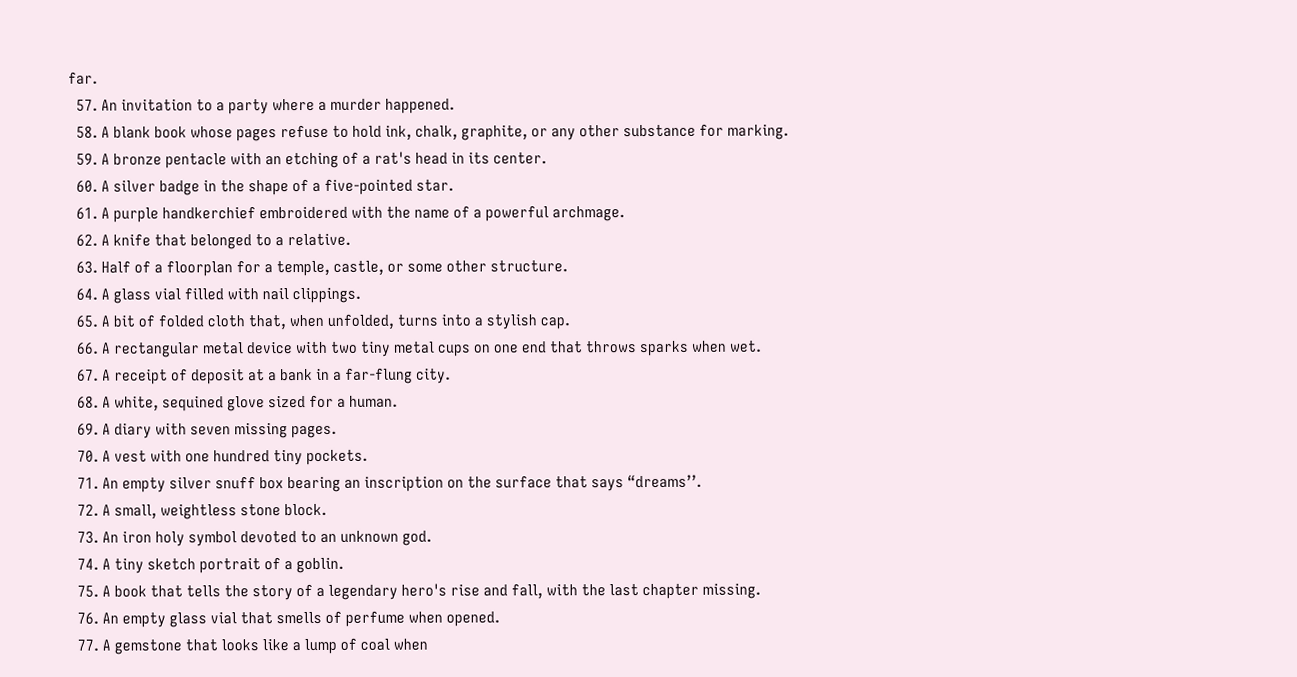far.
  57. An invitation to a party where a murder happened.
  58. A blank book whose pages refuse to hold ink, chalk, graphite, or any other substance for marking.
  59. A bronze pentacle with an etching of a rat's head in its center.
  60. A silver badge in the shape of a five-pointed star.
  61. A purple handkerchief embroidered with the name of a powerful archmage.
  62. A knife that belonged to a relative.
  63. Half of a floorplan for a temple, castle, or some other structure.
  64. A glass vial filled with nail clippings.
  65. A bit of folded cloth that, when unfolded, turns into a stylish cap.
  66. A rectangular metal device with two tiny metal cups on one end that throws sparks when wet.
  67. A receipt of deposit at a bank in a far-flung city.
  68. A white, sequined glove sized for a human.
  69. A diary with seven missing pages.
  70. A vest with one hundred tiny pockets.
  71. An empty silver snuff box bearing an inscription on the surface that says “dreams’’.
  72. A small, weightless stone block.
  73. An iron holy symbol devoted to an unknown god.
  74. A tiny sketch portrait of a goblin.
  75. A book that tells the story of a legendary hero's rise and fall, with the last chapter missing.
  76. An empty glass vial that smells of perfume when opened.
  77. A gemstone that looks like a lump of coal when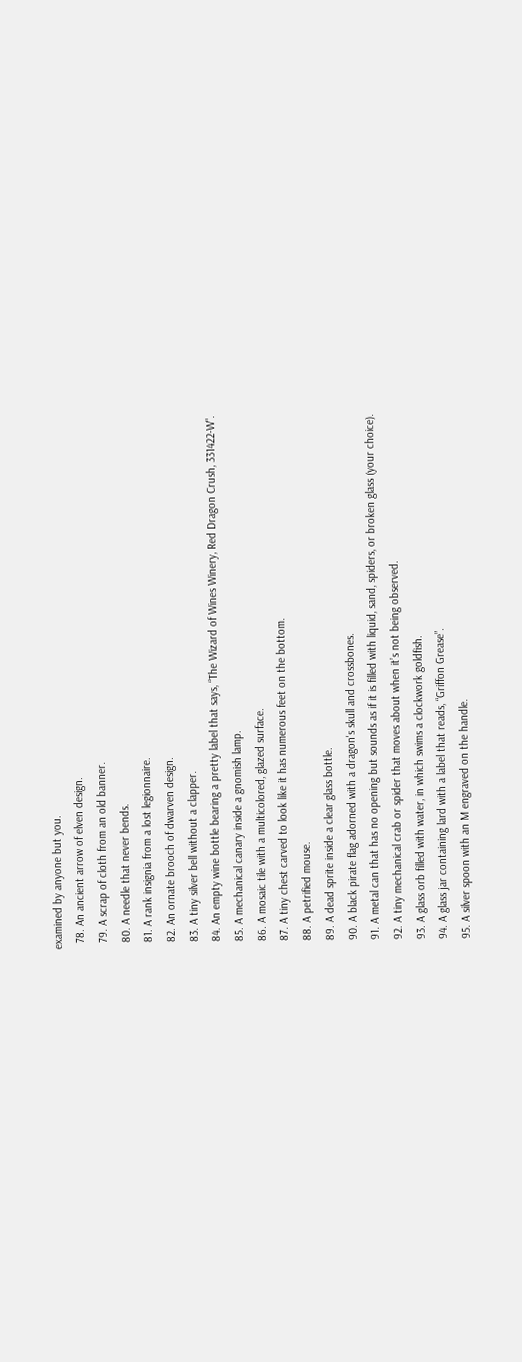examined by anyone but you.
  78. An ancient arrow of elven design.
  79. A scrap of cloth from an old banner.
  80. A needle that never bends.
  81. A rank insignia from a lost legionnaire.
  82. An ornate brooch of dwarven design.
  83. A tiny silver bell without a clapper.
  84. An empty wine bottle bearing a pretty label that says, “The Wizard of Wines Winery, Red Dragon Crush, 331422-W".
  85. A mechanical canary inside a gnomish lamp.
  86. A mosaic tile with a multicolored, glazed surface.
  87. A tiny chest carved to look like it has numerous feet on the bottom.
  88. A petrified mouse.
  89. A dead sprite inside a clear glass bottle.
  90. A black pirate flag adorned with a dragon's skull and crossbones.
  91. A metal can that has no opening but sounds as if it is filled with liquid, sand, spiders, or broken glass (your choice).
  92. A tiny mechanical crab or spider that moves about when it’s not being observed.
  93. A glass orb filled with water, in which swims a clockwork goldfish.
  94. A glass jar containing lard with a label that reads, “Griffon Grease”.
  95. A silver spoon with an M engraved on the handle.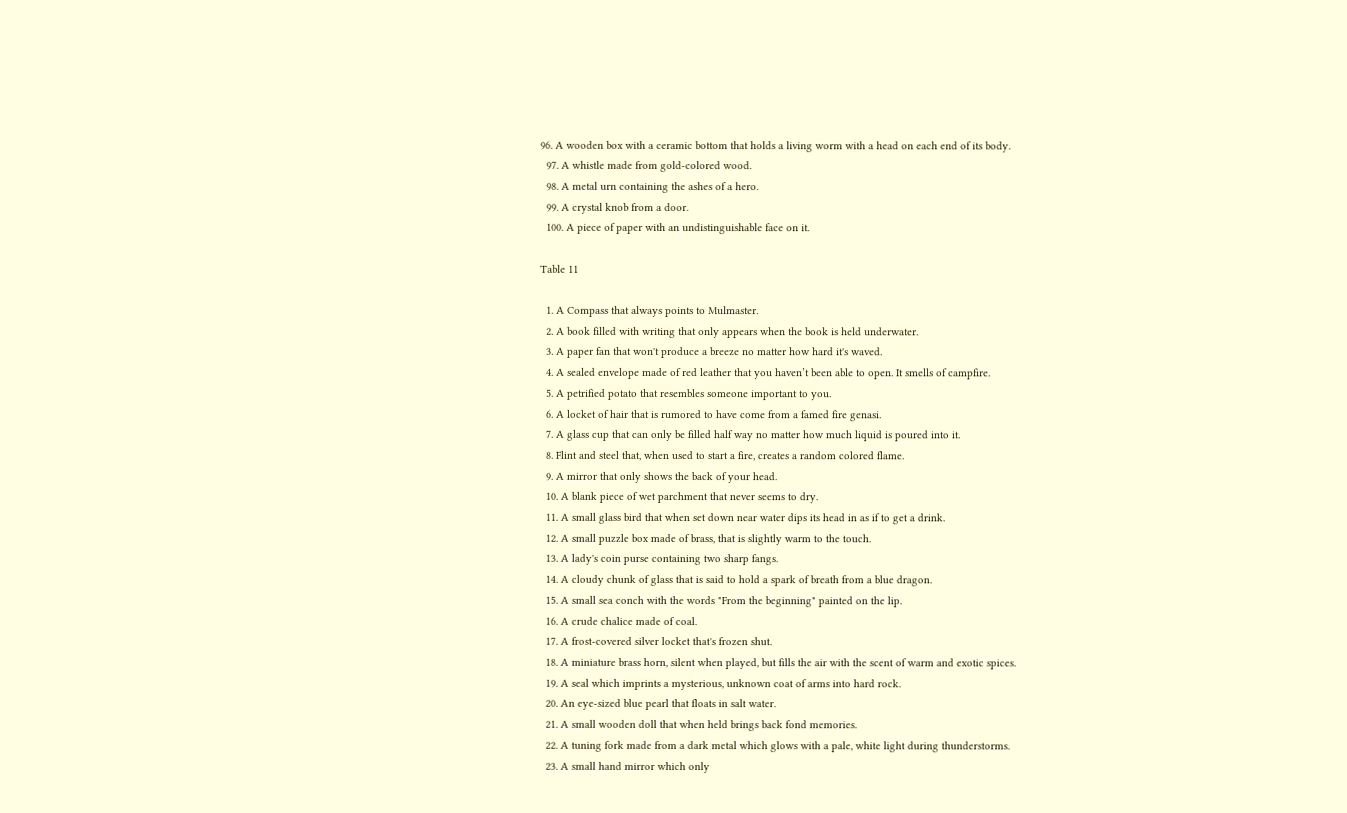96. A wooden box with a ceramic bottom that holds a living worm with a head on each end of its body.
  97. A whistle made from gold-colored wood.
  98. A metal urn containing the ashes of a hero.
  99. A crystal knob from a door.
  100. A piece of paper with an undistinguishable face on it.

Table 11

  1. A Compass that always points to Mulmaster.
  2. A book filled with writing that only appears when the book is held underwater.
  3. A paper fan that won't produce a breeze no matter how hard it's waved.
  4. A sealed envelope made of red leather that you haven’t been able to open. It smells of campfire.
  5. A petrified potato that resembles someone important to you.
  6. A locket of hair that is rumored to have come from a famed fire genasi.
  7. A glass cup that can only be filled half way no matter how much liquid is poured into it.
  8. Flint and steel that, when used to start a fire, creates a random colored flame.
  9. A mirror that only shows the back of your head.
  10. A blank piece of wet parchment that never seems to dry.
  11. A small glass bird that when set down near water dips its head in as if to get a drink.
  12. A small puzzle box made of brass, that is slightly warm to the touch.
  13. A lady's coin purse containing two sharp fangs.
  14. A cloudy chunk of glass that is said to hold a spark of breath from a blue dragon.
  15. A small sea conch with the words "From the beginning" painted on the lip.
  16. A crude chalice made of coal.
  17. A frost-covered silver locket that's frozen shut.
  18. A miniature brass horn, silent when played, but fills the air with the scent of warm and exotic spices.
  19. A seal which imprints a mysterious, unknown coat of arms into hard rock.
  20. An eye-sized blue pearl that floats in salt water.
  21. A small wooden doll that when held brings back fond memories.
  22. A tuning fork made from a dark metal which glows with a pale, white light during thunderstorms.
  23. A small hand mirror which only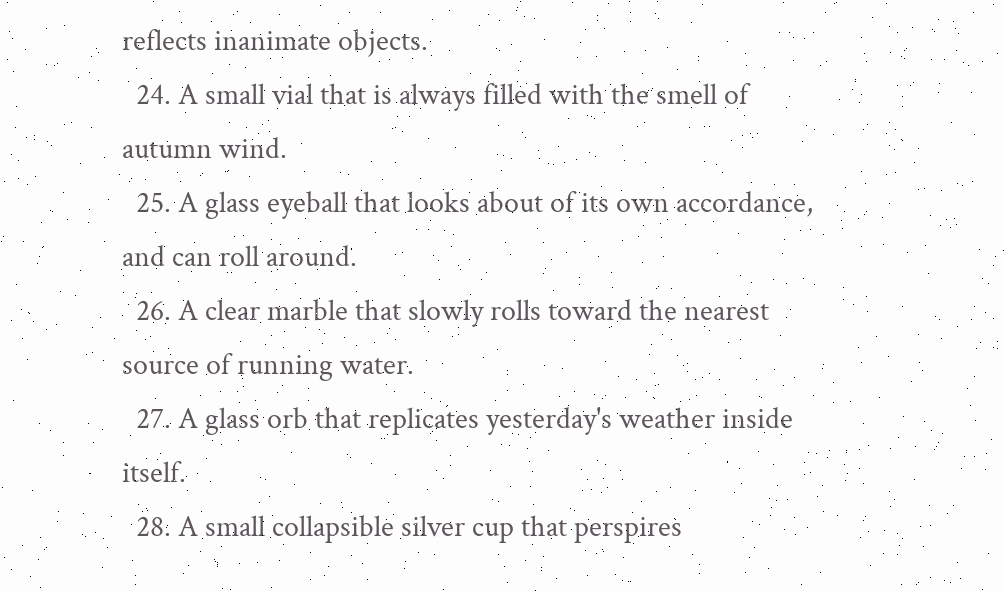reflects inanimate objects.
  24. A small vial that is always filled with the smell of autumn wind.
  25. A glass eyeball that looks about of its own accordance, and can roll around.
  26. A clear marble that slowly rolls toward the nearest source of running water.
  27. A glass orb that replicates yesterday's weather inside itself.
  28. A small collapsible silver cup that perspires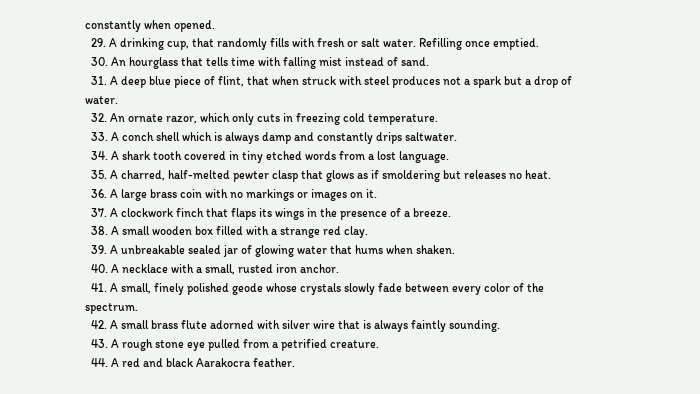constantly when opened.
  29. A drinking cup, that randomly fills with fresh or salt water. Refilling once emptied.
  30. An hourglass that tells time with falling mist instead of sand.
  31. A deep blue piece of flint, that when struck with steel produces not a spark but a drop of water.
  32. An ornate razor, which only cuts in freezing cold temperature.
  33. A conch shell which is always damp and constantly drips saltwater.
  34. A shark tooth covered in tiny etched words from a lost language.
  35. A charred, half-melted pewter clasp that glows as if smoldering but releases no heat.
  36. A large brass coin with no markings or images on it.
  37. A clockwork finch that flaps its wings in the presence of a breeze.
  38. A small wooden box filled with a strange red clay.
  39. A unbreakable sealed jar of glowing water that hums when shaken.
  40. A necklace with a small, rusted iron anchor.
  41. A small, finely polished geode whose crystals slowly fade between every color of the spectrum.
  42. A small brass flute adorned with silver wire that is always faintly sounding.
  43. A rough stone eye pulled from a petrified creature.
  44. A red and black Aarakocra feather.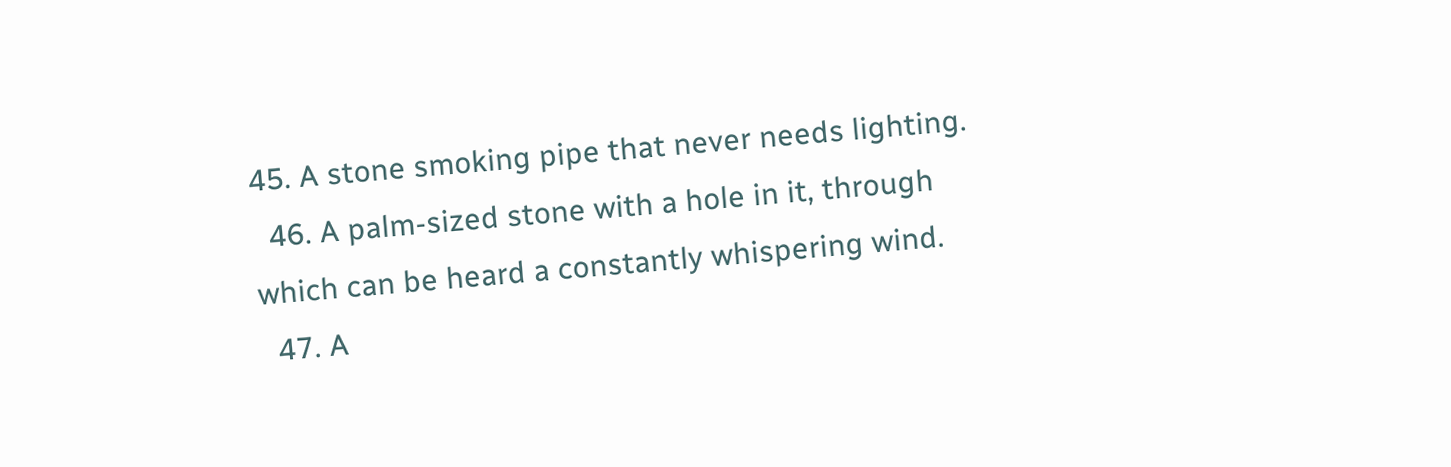45. A stone smoking pipe that never needs lighting.
  46. A palm-sized stone with a hole in it, through which can be heard a constantly whispering wind.
  47. A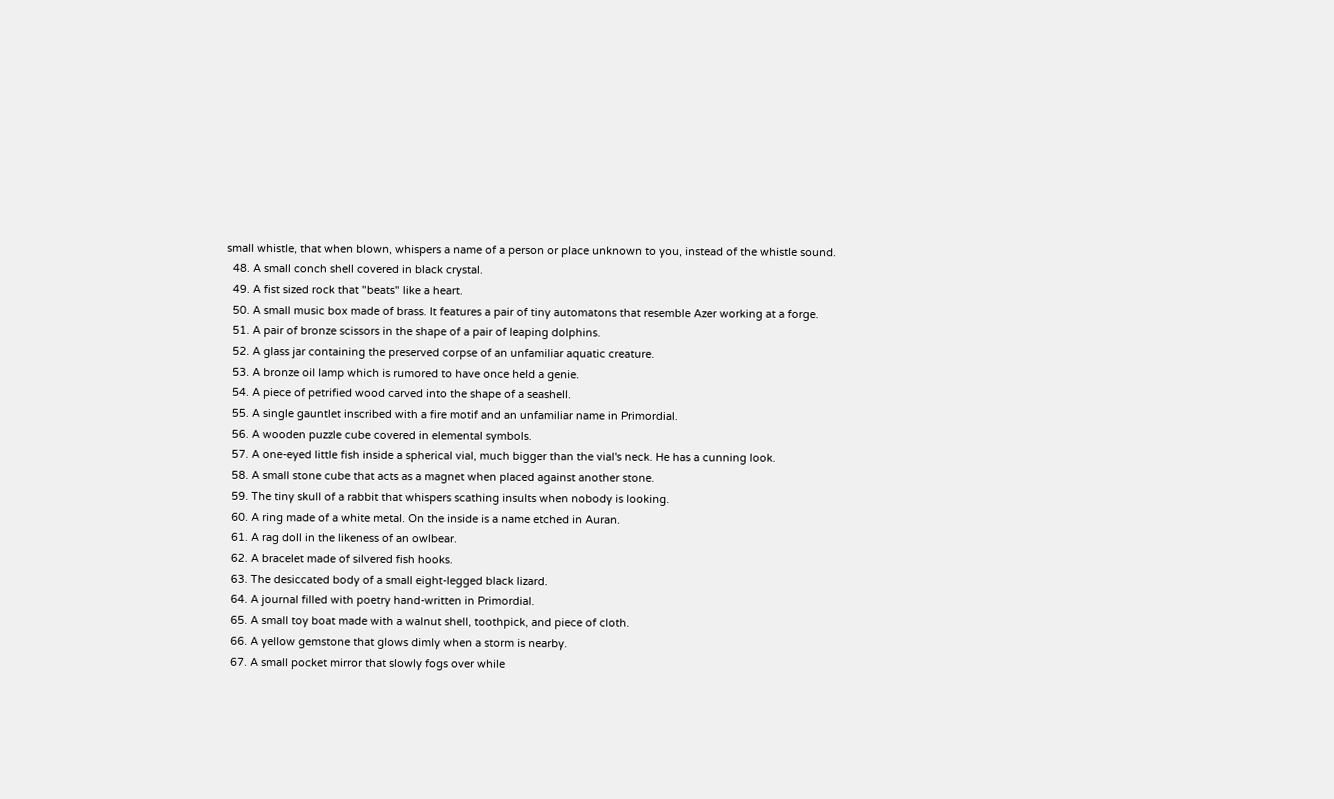small whistle, that when blown, whispers a name of a person or place unknown to you, instead of the whistle sound.
  48. A small conch shell covered in black crystal.
  49. A fist sized rock that "beats" like a heart.
  50. A small music box made of brass. It features a pair of tiny automatons that resemble Azer working at a forge.
  51. A pair of bronze scissors in the shape of a pair of leaping dolphins.
  52. A glass jar containing the preserved corpse of an unfamiliar aquatic creature.
  53. A bronze oil lamp which is rumored to have once held a genie.
  54. A piece of petrified wood carved into the shape of a seashell.
  55. A single gauntlet inscribed with a fire motif and an unfamiliar name in Primordial.
  56. A wooden puzzle cube covered in elemental symbols.
  57. A one-eyed little fish inside a spherical vial, much bigger than the vial's neck. He has a cunning look.
  58. A small stone cube that acts as a magnet when placed against another stone.
  59. The tiny skull of a rabbit that whispers scathing insults when nobody is looking.
  60. A ring made of a white metal. On the inside is a name etched in Auran.
  61. A rag doll in the likeness of an owlbear.
  62. A bracelet made of silvered fish hooks.
  63. The desiccated body of a small eight-legged black lizard.
  64. A journal filled with poetry hand-written in Primordial.
  65. A small toy boat made with a walnut shell, toothpick, and piece of cloth.
  66. A yellow gemstone that glows dimly when a storm is nearby.
  67. A small pocket mirror that slowly fogs over while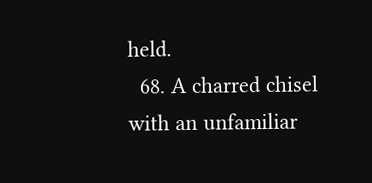held.
  68. A charred chisel with an unfamiliar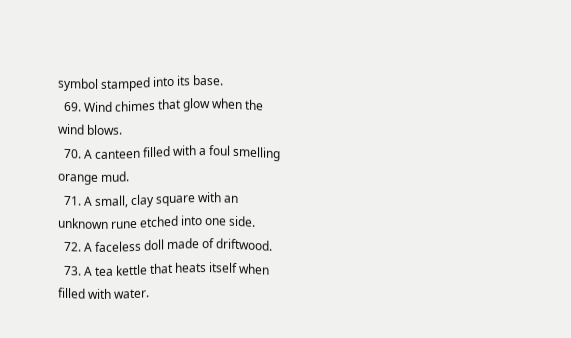symbol stamped into its base.
  69. Wind chimes that glow when the wind blows.
  70. A canteen filled with a foul smelling orange mud.
  71. A small, clay square with an unknown rune etched into one side.
  72. A faceless doll made of driftwood.
  73. A tea kettle that heats itself when filled with water.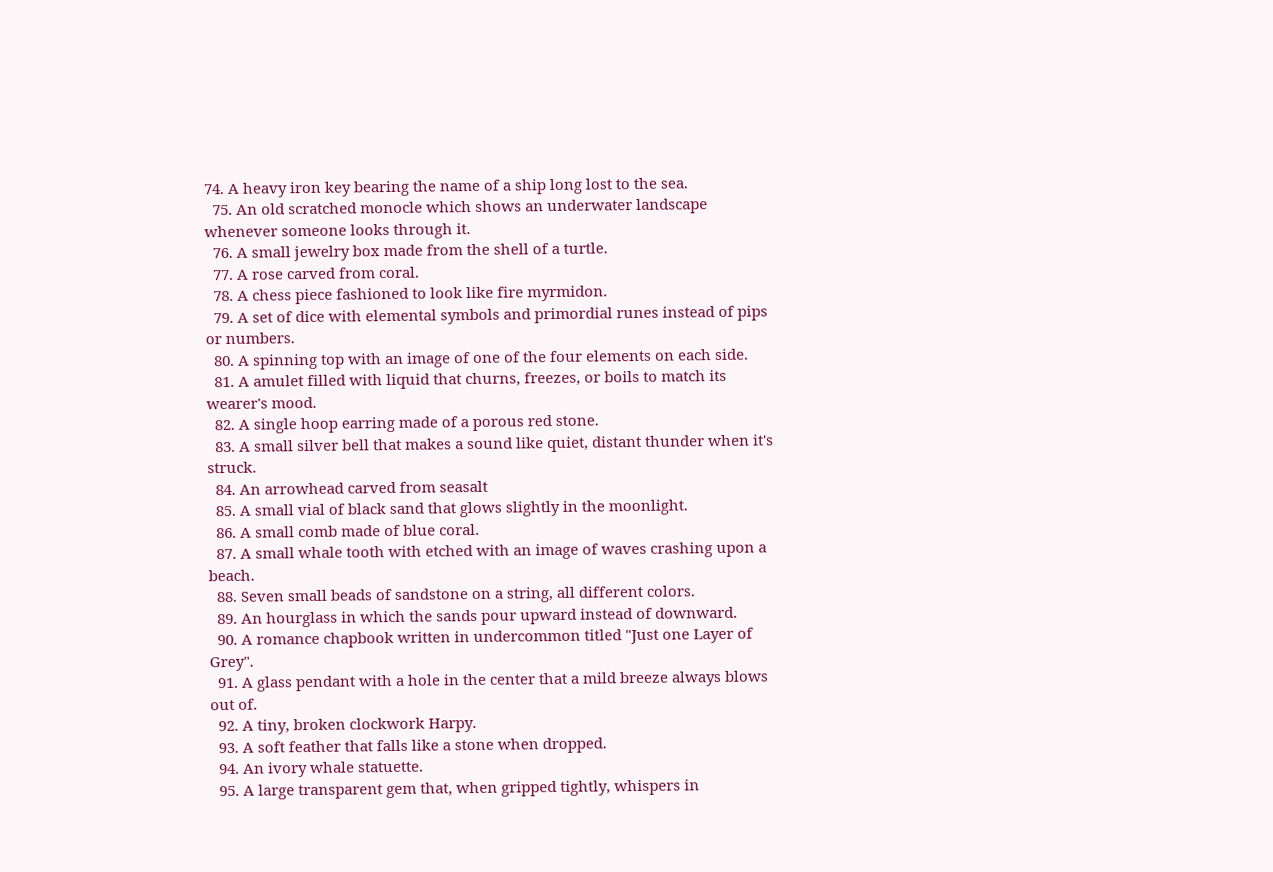74. A heavy iron key bearing the name of a ship long lost to the sea.
  75. An old scratched monocle which shows an underwater landscape whenever someone looks through it.
  76. A small jewelry box made from the shell of a turtle.
  77. A rose carved from coral.
  78. A chess piece fashioned to look like fire myrmidon.
  79. A set of dice with elemental symbols and primordial runes instead of pips or numbers.
  80. A spinning top with an image of one of the four elements on each side.
  81. A amulet filled with liquid that churns, freezes, or boils to match its wearer's mood.
  82. A single hoop earring made of a porous red stone.
  83. A small silver bell that makes a sound like quiet, distant thunder when it's struck.
  84. An arrowhead carved from seasalt
  85. A small vial of black sand that glows slightly in the moonlight.
  86. A small comb made of blue coral.
  87. A small whale tooth with etched with an image of waves crashing upon a beach.
  88. Seven small beads of sandstone on a string, all different colors.
  89. An hourglass in which the sands pour upward instead of downward.
  90. A romance chapbook written in undercommon titled "Just one Layer of Grey".
  91. A glass pendant with a hole in the center that a mild breeze always blows out of.
  92. A tiny, broken clockwork Harpy.
  93. A soft feather that falls like a stone when dropped.
  94. An ivory whale statuette.
  95. A large transparent gem that, when gripped tightly, whispers in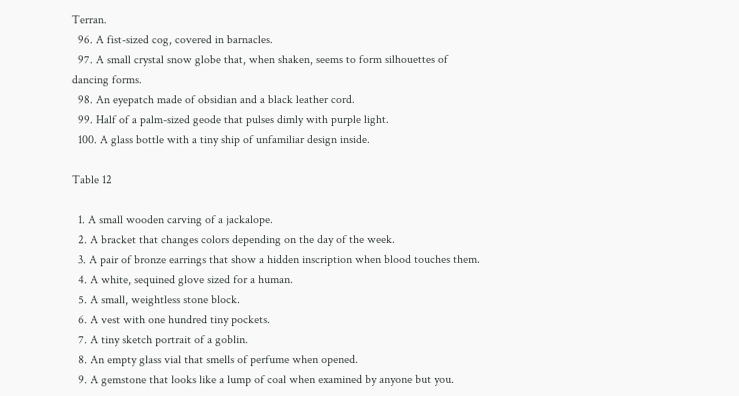Terran.
  96. A fist-sized cog, covered in barnacles.
  97. A small crystal snow globe that, when shaken, seems to form silhouettes of dancing forms.
  98. An eyepatch made of obsidian and a black leather cord.
  99. Half of a palm-sized geode that pulses dimly with purple light.
  100. A glass bottle with a tiny ship of unfamiliar design inside.

Table 12

  1. A small wooden carving of a jackalope.
  2. A bracket that changes colors depending on the day of the week.
  3. A pair of bronze earrings that show a hidden inscription when blood touches them.
  4. A white, sequined glove sized for a human.
  5. A small, weightless stone block.
  6. A vest with one hundred tiny pockets.
  7. A tiny sketch portrait of a goblin.
  8. An empty glass vial that smells of perfume when opened.
  9. A gemstone that looks like a lump of coal when examined by anyone but you.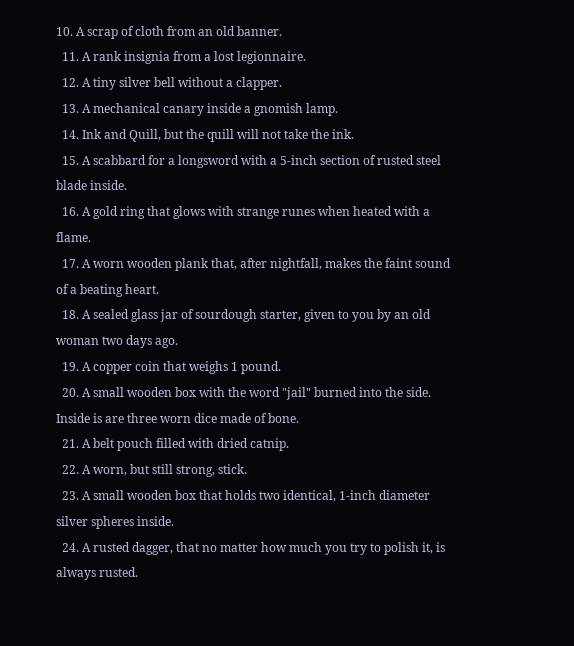10. A scrap of cloth from an old banner.
  11. A rank insignia from a lost legionnaire.
  12. A tiny silver bell without a clapper.
  13. A mechanical canary inside a gnomish lamp.
  14. Ink and Quill, but the quill will not take the ink.
  15. A scabbard for a longsword with a 5-inch section of rusted steel blade inside.
  16. A gold ring that glows with strange runes when heated with a flame.
  17. A worn wooden plank that, after nightfall, makes the faint sound of a beating heart.
  18. A sealed glass jar of sourdough starter, given to you by an old woman two days ago.
  19. A copper coin that weighs 1 pound.
  20. A small wooden box with the word "jail" burned into the side. Inside is are three worn dice made of bone.
  21. A belt pouch filled with dried catnip.
  22. A worn, but still strong, stick.
  23. A small wooden box that holds two identical, 1-inch diameter silver spheres inside.
  24. A rusted dagger, that no matter how much you try to polish it, is always rusted.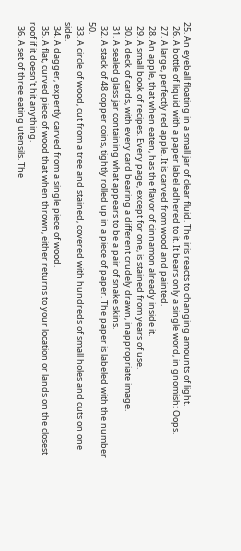25. An eyeball floating in a small jar of clear fluid. The iris reacts to changing amounts of light.
  26. A bottle of liquid with a paper label adhered to it. It bears only a single word, in gnomish: Oops.
  27. A large, perfectly red apple. It is carved from wood and painted.
  28. An apple, that when eaten, has the flavor of cinnamon already inside it.
  29. A small book of recipes. Every page, except for one, is stained from years of use.
  30. A deck of cards, with every card bearing a different crudely drawn, inappropriate image.
  31. A sealed glass jar containing what appears to be a pair of snake skins.
  32. A stack of 48 copper coins, tightly rolled up in a piece of paper. The paper is labeled with the number 50.
  33. A circle of wood, cut from a tree and stained, covered with hundreds of small holes and cuts on one side.
  34. A dagger, expertly carved from a single piece of wood.
  35. A flat, curved piece of wood that when thrown, either returns to your location or lands on the closest roof if it doesn't hit anything.
  36. A set of three eating utensils. The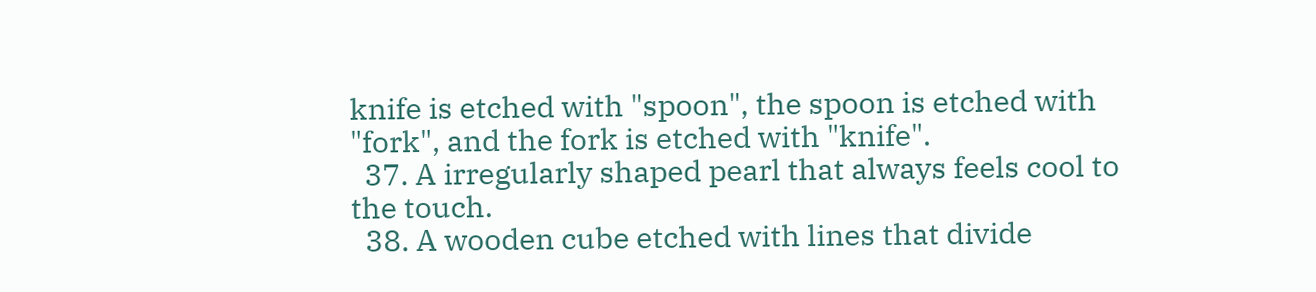knife is etched with "spoon", the spoon is etched with "fork", and the fork is etched with "knife".
  37. A irregularly shaped pearl that always feels cool to the touch.
  38. A wooden cube etched with lines that divide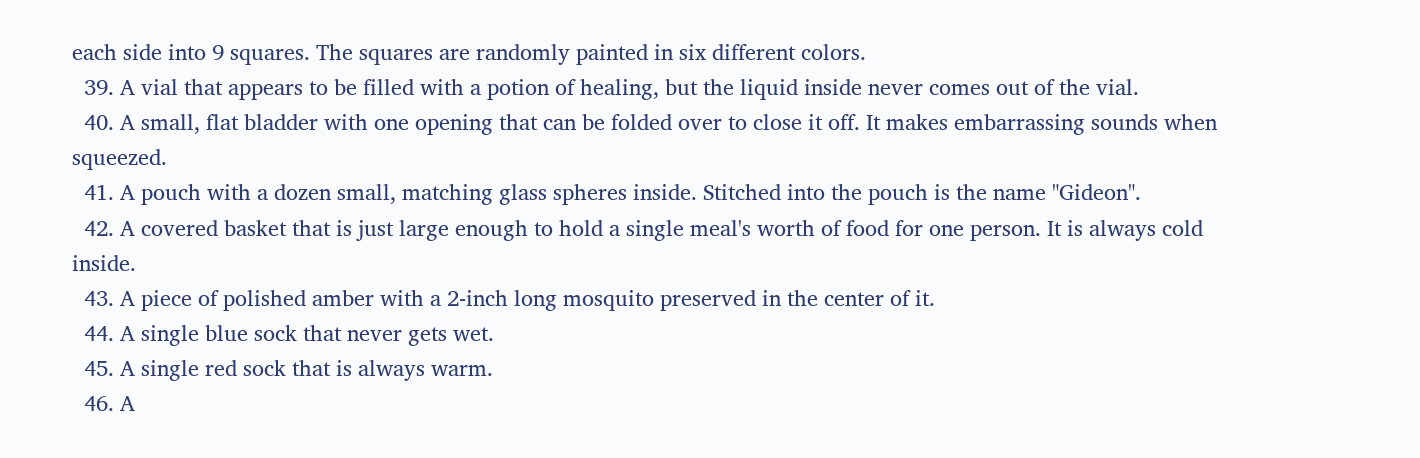each side into 9 squares. The squares are randomly painted in six different colors.
  39. A vial that appears to be filled with a potion of healing, but the liquid inside never comes out of the vial.
  40. A small, flat bladder with one opening that can be folded over to close it off. It makes embarrassing sounds when squeezed.
  41. A pouch with a dozen small, matching glass spheres inside. Stitched into the pouch is the name "Gideon".
  42. A covered basket that is just large enough to hold a single meal's worth of food for one person. It is always cold inside.
  43. A piece of polished amber with a 2-inch long mosquito preserved in the center of it.
  44. A single blue sock that never gets wet.
  45. A single red sock that is always warm.
  46. A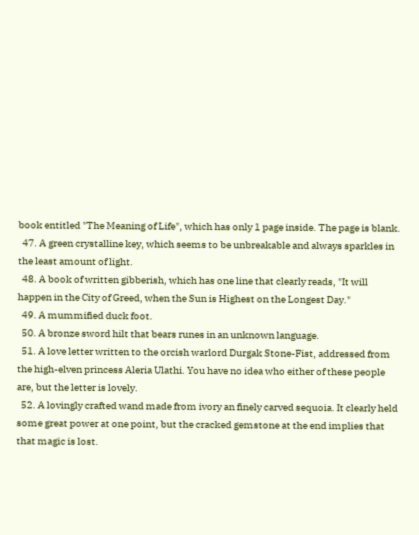book entitled "The Meaning of Life", which has only 1 page inside. The page is blank.
  47. A green crystalline key, which seems to be unbreakable and always sparkles in the least amount of light.
  48. A book of written gibberish, which has one line that clearly reads, "It will happen in the City of Greed, when the Sun is Highest on the Longest Day."
  49. A mummified duck foot.
  50. A bronze sword hilt that bears runes in an unknown language.
  51. A love letter written to the orcish warlord Durgak Stone-Fist, addressed from the high-elven princess Aleria Ulathi. You have no idea who either of these people are, but the letter is lovely.
  52. A lovingly crafted wand made from ivory an finely carved sequoia. It clearly held some great power at one point, but the cracked gemstone at the end implies that that magic is lost.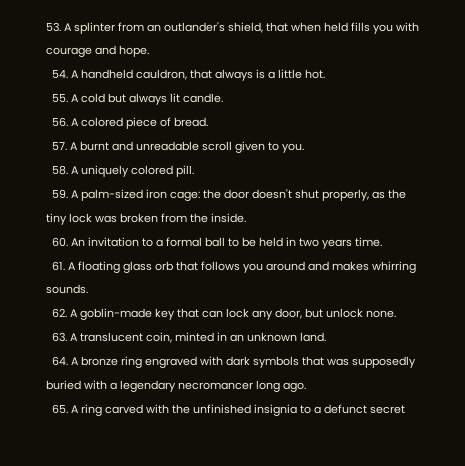53. A splinter from an outlander's shield, that when held fills you with courage and hope.
  54. A handheld cauldron, that always is a little hot.
  55. A cold but always lit candle.
  56. A colored piece of bread.
  57. A burnt and unreadable scroll given to you.
  58. A uniquely colored pill.
  59. A palm-sized iron cage: the door doesn't shut properly, as the tiny lock was broken from the inside.
  60. An invitation to a formal ball to be held in two years time.
  61. A floating glass orb that follows you around and makes whirring sounds.
  62. A goblin-made key that can lock any door, but unlock none.
  63. A translucent coin, minted in an unknown land.
  64. A bronze ring engraved with dark symbols that was supposedly buried with a legendary necromancer long ago.
  65. A ring carved with the unfinished insignia to a defunct secret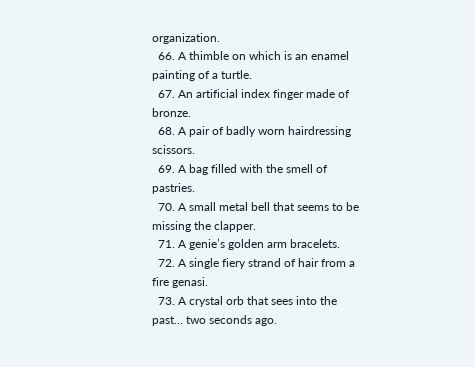organization.
  66. A thimble on which is an enamel painting of a turtle.
  67. An artificial index finger made of bronze.
  68. A pair of badly worn hairdressing scissors.
  69. A bag filled with the smell of pastries.
  70. A small metal bell that seems to be missing the clapper.
  71. A genie’s golden arm bracelets.
  72. A single fiery strand of hair from a fire genasi.
  73. A crystal orb that sees into the past… two seconds ago.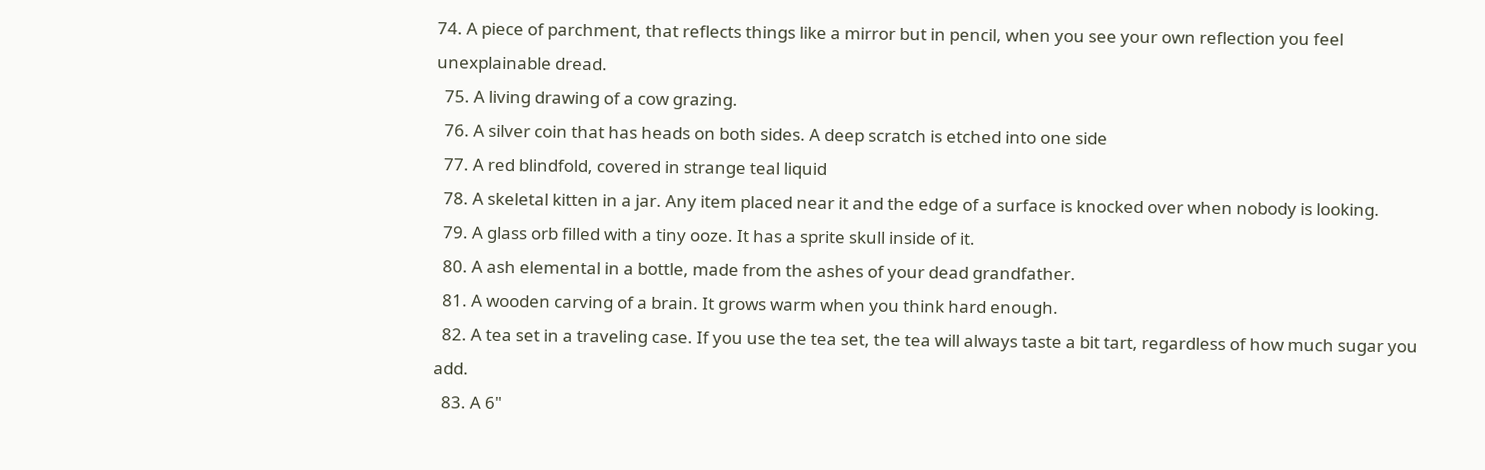74. A piece of parchment, that reflects things like a mirror but in pencil, when you see your own reflection you feel unexplainable dread.
  75. A living drawing of a cow grazing.
  76. A silver coin that has heads on both sides. A deep scratch is etched into one side
  77. A red blindfold, covered in strange teal liquid
  78. A skeletal kitten in a jar. Any item placed near it and the edge of a surface is knocked over when nobody is looking.
  79. A glass orb filled with a tiny ooze. It has a sprite skull inside of it.
  80. A ash elemental in a bottle, made from the ashes of your dead grandfather.
  81. A wooden carving of a brain. It grows warm when you think hard enough.
  82. A tea set in a traveling case. If you use the tea set, the tea will always taste a bit tart, regardless of how much sugar you add.
  83. A 6"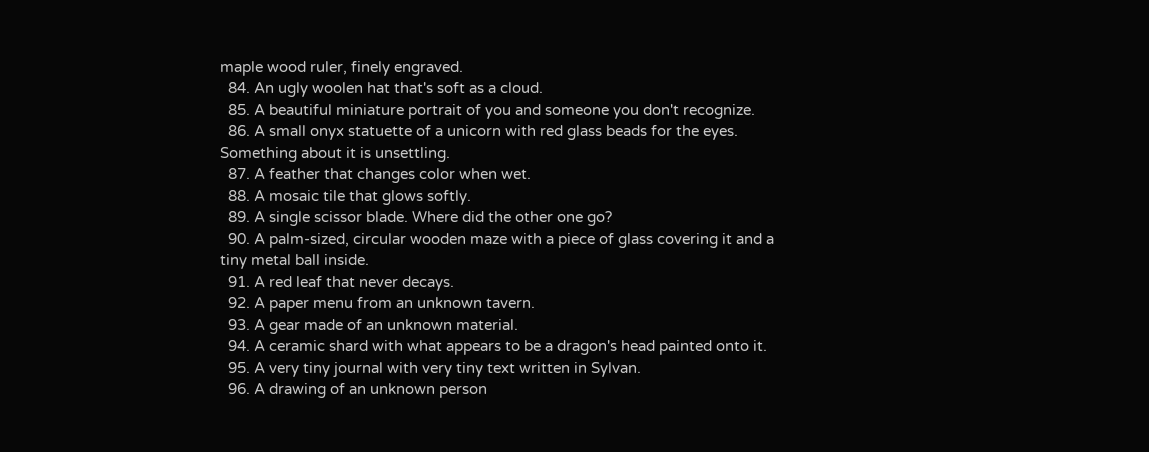maple wood ruler, finely engraved.
  84. An ugly woolen hat that's soft as a cloud.
  85. A beautiful miniature portrait of you and someone you don't recognize.
  86. A small onyx statuette of a unicorn with red glass beads for the eyes. Something about it is unsettling.
  87. A feather that changes color when wet.
  88. A mosaic tile that glows softly.
  89. A single scissor blade. Where did the other one go?
  90. A palm-sized, circular wooden maze with a piece of glass covering it and a tiny metal ball inside.
  91. A red leaf that never decays.
  92. A paper menu from an unknown tavern.
  93. A gear made of an unknown material.
  94. A ceramic shard with what appears to be a dragon's head painted onto it.
  95. A very tiny journal with very tiny text written in Sylvan.
  96. A drawing of an unknown person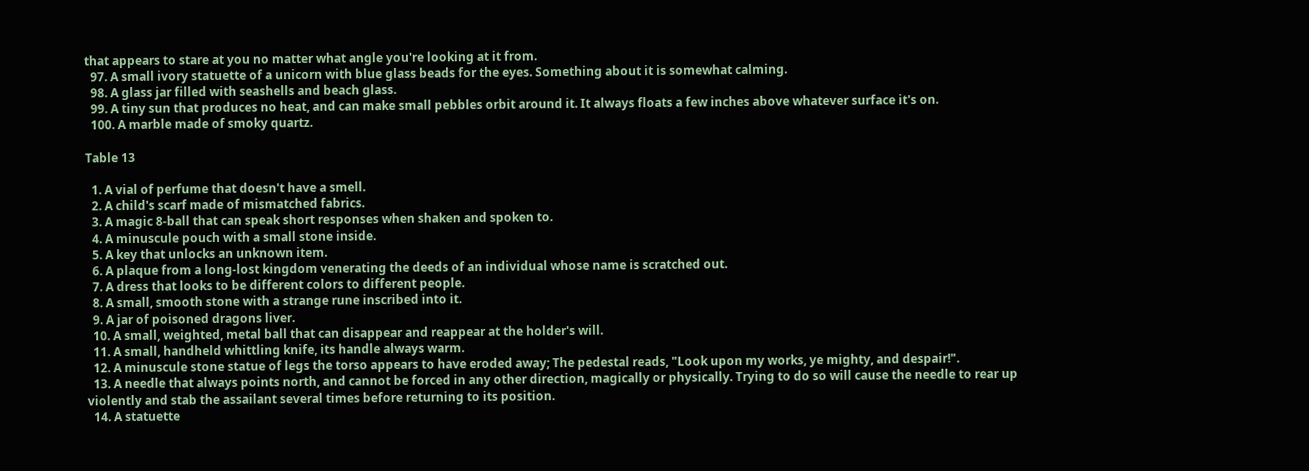that appears to stare at you no matter what angle you're looking at it from.
  97. A small ivory statuette of a unicorn with blue glass beads for the eyes. Something about it is somewhat calming.
  98. A glass jar filled with seashells and beach glass.
  99. A tiny sun that produces no heat, and can make small pebbles orbit around it. It always floats a few inches above whatever surface it's on.
  100. A marble made of smoky quartz.

Table 13

  1. A vial of perfume that doesn't have a smell.
  2. A child's scarf made of mismatched fabrics.
  3. A magic 8-ball that can speak short responses when shaken and spoken to.
  4. A minuscule pouch with a small stone inside.
  5. A key that unlocks an unknown item.
  6. A plaque from a long-lost kingdom venerating the deeds of an individual whose name is scratched out.
  7. A dress that looks to be different colors to different people.
  8. A small, smooth stone with a strange rune inscribed into it.
  9. A jar of poisoned dragons liver.
  10. A small, weighted, metal ball that can disappear and reappear at the holder's will.
  11. A small, handheld whittling knife, its handle always warm.
  12. A minuscule stone statue of legs the torso appears to have eroded away; The pedestal reads, "Look upon my works, ye mighty, and despair!".
  13. A needle that always points north, and cannot be forced in any other direction, magically or physically. Trying to do so will cause the needle to rear up violently and stab the assailant several times before returning to its position.
  14. A statuette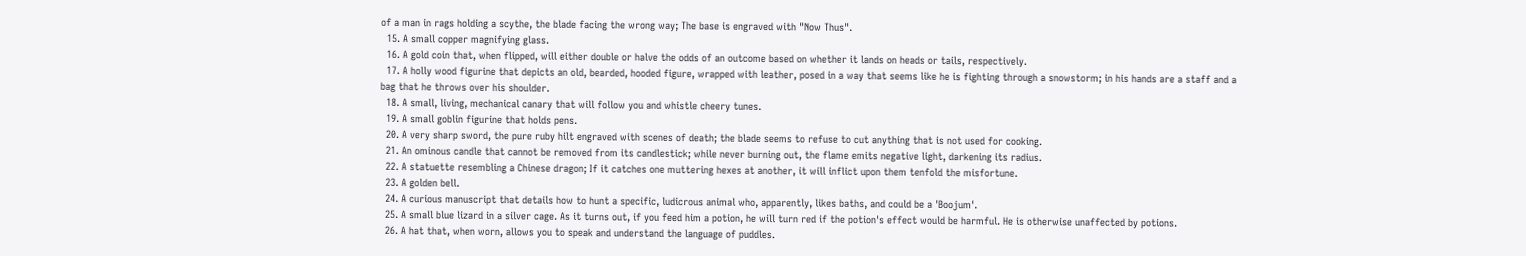of a man in rags holding a scythe, the blade facing the wrong way; The base is engraved with "Now Thus".
  15. A small copper magnifying glass.
  16. A gold coin that, when flipped, will either double or halve the odds of an outcome based on whether it lands on heads or tails, respectively.
  17. A holly wood figurine that depicts an old, bearded, hooded figure, wrapped with leather, posed in a way that seems like he is fighting through a snowstorm; in his hands are a staff and a bag that he throws over his shoulder.
  18. A small, living, mechanical canary that will follow you and whistle cheery tunes.
  19. A small goblin figurine that holds pens.
  20. A very sharp sword, the pure ruby hilt engraved with scenes of death; the blade seems to refuse to cut anything that is not used for cooking.
  21. An ominous candle that cannot be removed from its candlestick; while never burning out, the flame emits negative light, darkening its radius.
  22. A statuette resembling a Chinese dragon; If it catches one muttering hexes at another, it will inflict upon them tenfold the misfortune.
  23. A golden bell.
  24. A curious manuscript that details how to hunt a specific, ludicrous animal who, apparently, likes baths, and could be a 'Boojum'.
  25. A small blue lizard in a silver cage. As it turns out, if you feed him a potion, he will turn red if the potion's effect would be harmful. He is otherwise unaffected by potions.
  26. A hat that, when worn, allows you to speak and understand the language of puddles.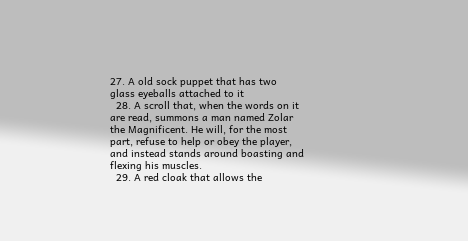27. A old sock puppet that has two glass eyeballs attached to it
  28. A scroll that, when the words on it are read, summons a man named Zolar the Magnificent. He will, for the most part, refuse to help or obey the player, and instead stands around boasting and flexing his muscles.
  29. A red cloak that allows the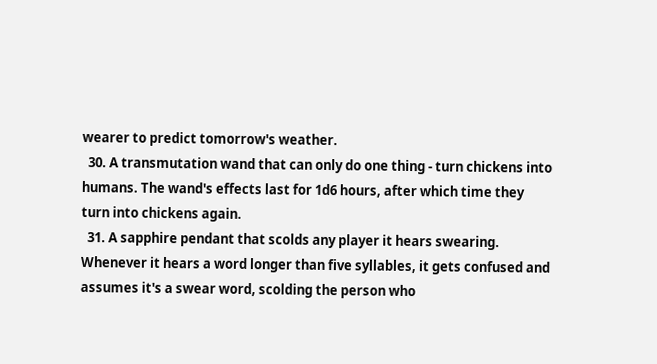wearer to predict tomorrow's weather.
  30. A transmutation wand that can only do one thing - turn chickens into humans. The wand's effects last for 1d6 hours, after which time they turn into chickens again.
  31. A sapphire pendant that scolds any player it hears swearing. Whenever it hears a word longer than five syllables, it gets confused and assumes it's a swear word, scolding the person who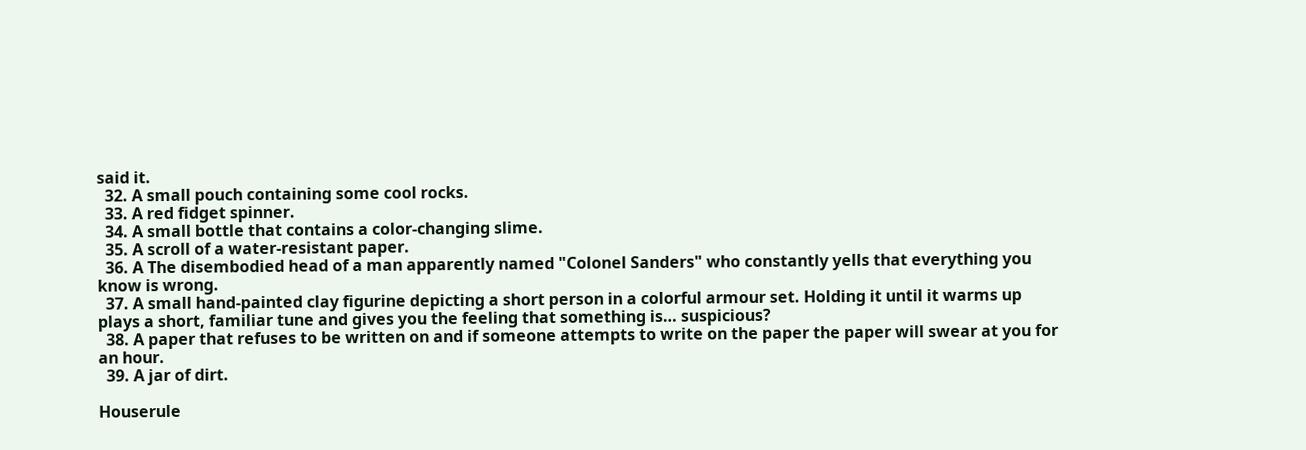said it.
  32. A small pouch containing some cool rocks.
  33. A red fidget spinner.
  34. A small bottle that contains a color-changing slime.
  35. A scroll of a water-resistant paper.
  36. A The disembodied head of a man apparently named "Colonel Sanders" who constantly yells that everything you know is wrong.
  37. A small hand-painted clay figurine depicting a short person in a colorful armour set. Holding it until it warms up plays a short, familiar tune and gives you the feeling that something is… suspicious?
  38. A paper that refuses to be written on and if someone attempts to write on the paper the paper will swear at you for an hour.
  39. A jar of dirt.

Houserule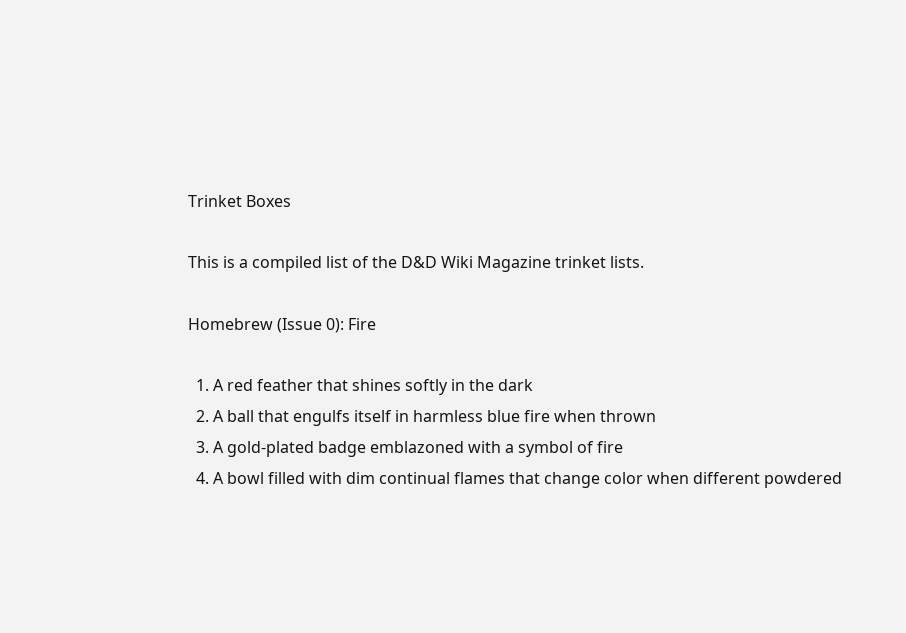Trinket Boxes

This is a compiled list of the D&D Wiki Magazine trinket lists.

Homebrew (Issue 0): Fire

  1. A red feather that shines softly in the dark
  2. A ball that engulfs itself in harmless blue fire when thrown
  3. A gold-plated badge emblazoned with a symbol of fire
  4. A bowl filled with dim continual flames that change color when different powdered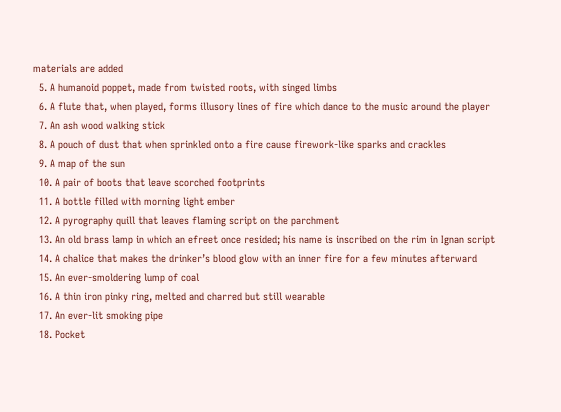materials are added
  5. A humanoid poppet, made from twisted roots, with singed limbs
  6. A flute that, when played, forms illusory lines of fire which dance to the music around the player
  7. An ash wood walking stick
  8. A pouch of dust that when sprinkled onto a fire cause firework-like sparks and crackles
  9. A map of the sun
  10. A pair of boots that leave scorched footprints
  11. A bottle filled with morning light ember
  12. A pyrography quill that leaves flaming script on the parchment
  13. An old brass lamp in which an efreet once resided; his name is inscribed on the rim in Ignan script
  14. A chalice that makes the drinker’s blood glow with an inner fire for a few minutes afterward
  15. An ever-smoldering lump of coal
  16. A thin iron pinky ring, melted and charred but still wearable
  17. An ever-lit smoking pipe
  18. Pocket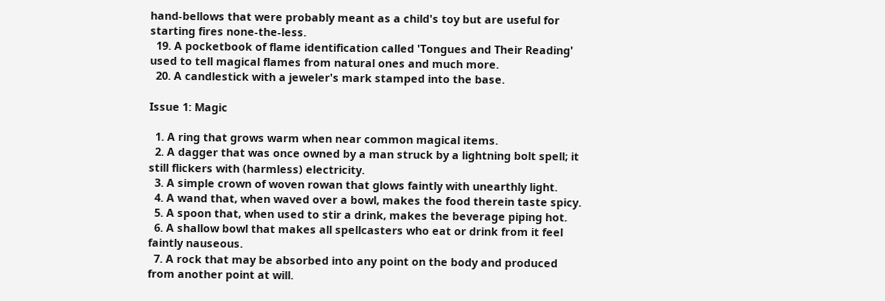hand-bellows that were probably meant as a child's toy but are useful for starting fires none-the-less.
  19. A pocketbook of flame identification called 'Tongues and Their Reading' used to tell magical flames from natural ones and much more.
  20. A candlestick with a jeweler's mark stamped into the base.

Issue 1: Magic

  1. A ring that grows warm when near common magical items.
  2. A dagger that was once owned by a man struck by a lightning bolt spell; it still flickers with (harmless) electricity.
  3. A simple crown of woven rowan that glows faintly with unearthly light.
  4. A wand that, when waved over a bowl, makes the food therein taste spicy.
  5. A spoon that, when used to stir a drink, makes the beverage piping hot.
  6. A shallow bowl that makes all spellcasters who eat or drink from it feel faintly nauseous.
  7. A rock that may be absorbed into any point on the body and produced from another point at will.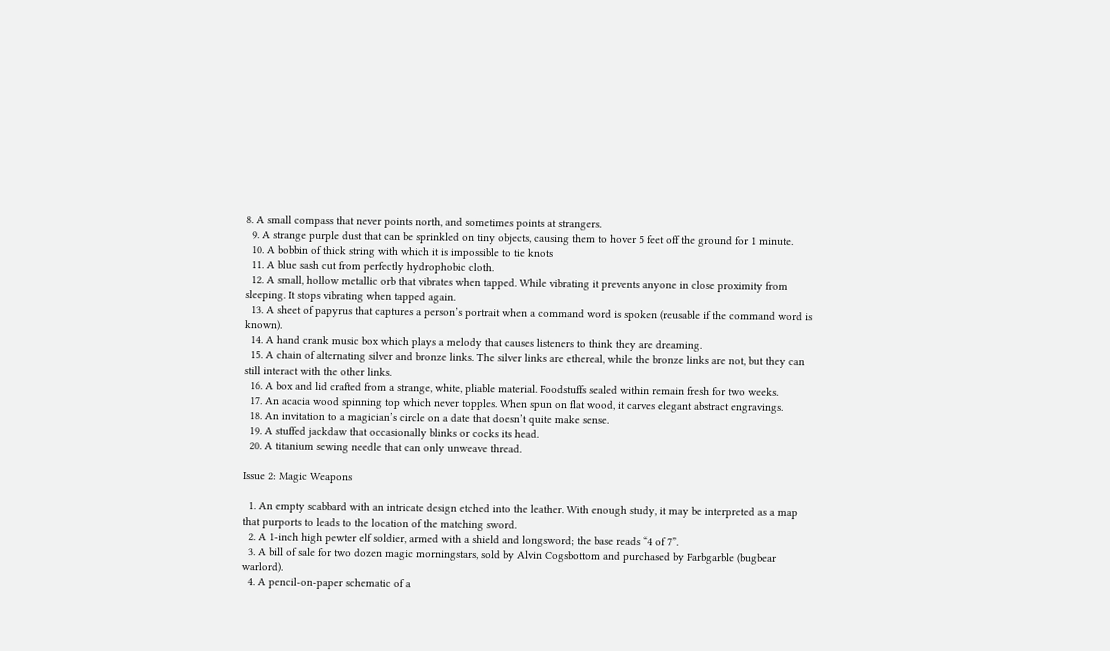8. A small compass that never points north, and sometimes points at strangers.
  9. A strange purple dust that can be sprinkled on tiny objects, causing them to hover 5 feet off the ground for 1 minute.
  10. A bobbin of thick string with which it is impossible to tie knots
  11. A blue sash cut from perfectly hydrophobic cloth.
  12. A small, hollow metallic orb that vibrates when tapped. While vibrating it prevents anyone in close proximity from sleeping. It stops vibrating when tapped again.
  13. A sheet of papyrus that captures a person’s portrait when a command word is spoken (reusable if the command word is known).
  14. A hand crank music box which plays a melody that causes listeners to think they are dreaming.
  15. A chain of alternating silver and bronze links. The silver links are ethereal, while the bronze links are not, but they can still interact with the other links.
  16. A box and lid crafted from a strange, white, pliable material. Foodstuffs sealed within remain fresh for two weeks.
  17. An acacia wood spinning top which never topples. When spun on flat wood, it carves elegant abstract engravings.
  18. An invitation to a magician’s circle on a date that doesn’t quite make sense.
  19. A stuffed jackdaw that occasionally blinks or cocks its head.
  20. A titanium sewing needle that can only unweave thread.

Issue 2: Magic Weapons

  1. An empty scabbard with an intricate design etched into the leather. With enough study, it may be interpreted as a map that purports to leads to the location of the matching sword.
  2. A 1-inch high pewter elf soldier, armed with a shield and longsword; the base reads “4 of 7”.
  3. A bill of sale for two dozen magic morningstars, sold by Alvin Cogsbottom and purchased by Farbgarble (bugbear warlord).
  4. A pencil-on-paper schematic of a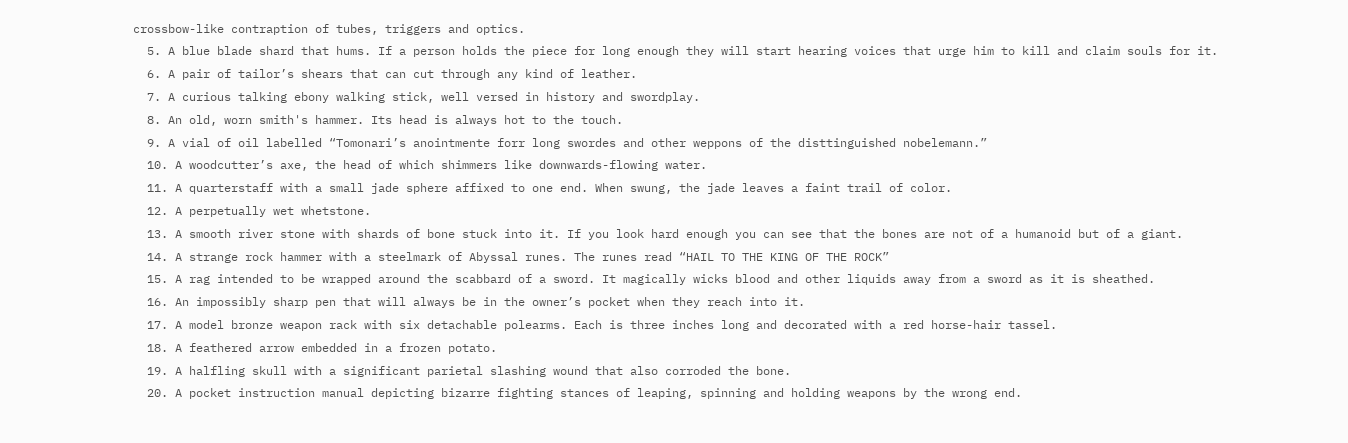crossbow-like contraption of tubes, triggers and optics.
  5. A blue blade shard that hums. If a person holds the piece for long enough they will start hearing voices that urge him to kill and claim souls for it.
  6. A pair of tailor’s shears that can cut through any kind of leather.
  7. A curious talking ebony walking stick, well versed in history and swordplay.
  8. An old, worn smith's hammer. Its head is always hot to the touch.
  9. A vial of oil labelled “Tomonari’s anointmente forr long swordes and other weppons of the disttinguished nobelemann.”
  10. A woodcutter’s axe, the head of which shimmers like downwards-flowing water.
  11. A quarterstaff with a small jade sphere affixed to one end. When swung, the jade leaves a faint trail of color.
  12. A perpetually wet whetstone.
  13. A smooth river stone with shards of bone stuck into it. If you look hard enough you can see that the bones are not of a humanoid but of a giant.
  14. A strange rock hammer with a steelmark of Abyssal runes. The runes read “HAIL TO THE KING OF THE ROCK”
  15. A rag intended to be wrapped around the scabbard of a sword. It magically wicks blood and other liquids away from a sword as it is sheathed.
  16. An impossibly sharp pen that will always be in the owner’s pocket when they reach into it.
  17. A model bronze weapon rack with six detachable polearms. Each is three inches long and decorated with a red horse-hair tassel.
  18. A feathered arrow embedded in a frozen potato.
  19. A halfling skull with a significant parietal slashing wound that also corroded the bone.
  20. A pocket instruction manual depicting bizarre fighting stances of leaping, spinning and holding weapons by the wrong end.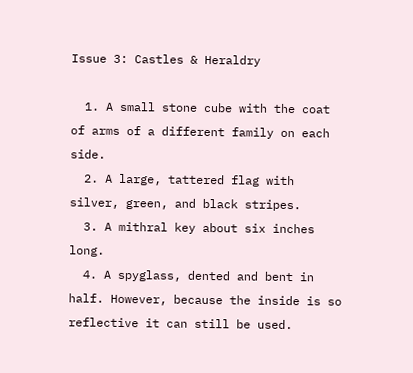Issue 3: Castles & Heraldry

  1. A small stone cube with the coat of arms of a different family on each side.
  2. A large, tattered flag with silver, green, and black stripes.
  3. A mithral key about six inches long.
  4. A spyglass, dented and bent in half. However, because the inside is so reflective it can still be used.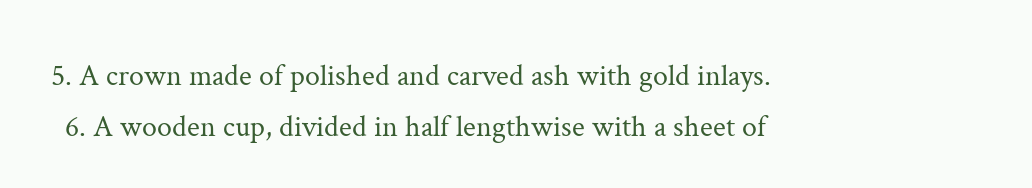5. A crown made of polished and carved ash with gold inlays.
  6. A wooden cup, divided in half lengthwise with a sheet of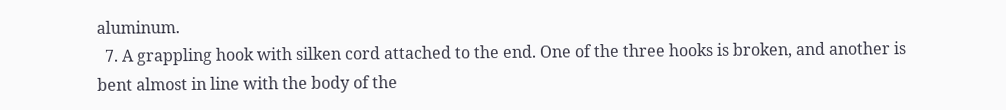aluminum.
  7. A grappling hook with silken cord attached to the end. One of the three hooks is broken, and another is bent almost in line with the body of the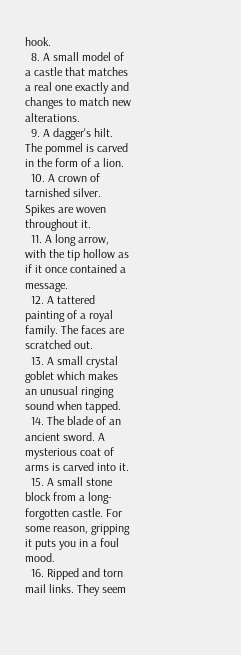hook.
  8. A small model of a castle that matches a real one exactly and changes to match new alterations.
  9. A dagger's hilt. The pommel is carved in the form of a lion.
  10. A crown of tarnished silver. Spikes are woven throughout it.
  11. A long arrow, with the tip hollow as if it once contained a message.
  12. A tattered painting of a royal family. The faces are scratched out.
  13. A small crystal goblet which makes an unusual ringing sound when tapped.
  14. The blade of an ancient sword. A mysterious coat of arms is carved into it.
  15. A small stone block from a long-forgotten castle. For some reason, gripping it puts you in a foul mood.
  16. Ripped and torn mail links. They seem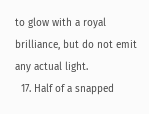to glow with a royal brilliance, but do not emit any actual light.
  17. Half of a snapped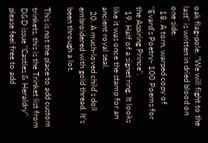oak flag-pole. "We will fight to the last" is written in dried blood on one side.
  18. A torn, warped copy of "Evard's Poetry- 100 Poems for the Aspiring Prince".
  19. Half of a signet ring. It looks like it was once the stamp for an ancient royal seal.
  20. A much-loved child's doll embroidered with gold thread. It's been through a lot.

This is not the place to add custom trinkets, this is the Trinket list from D&D issue "Castles & Heraldry" please feel free to add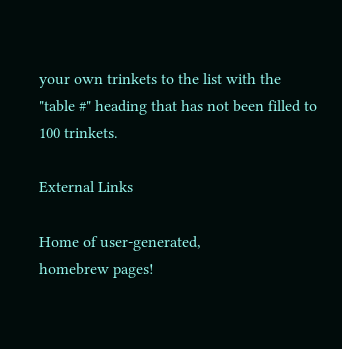your own trinkets to the list with the "table #" heading that has not been filled to 100 trinkets.

External Links

Home of user-generated,
homebrew pages!